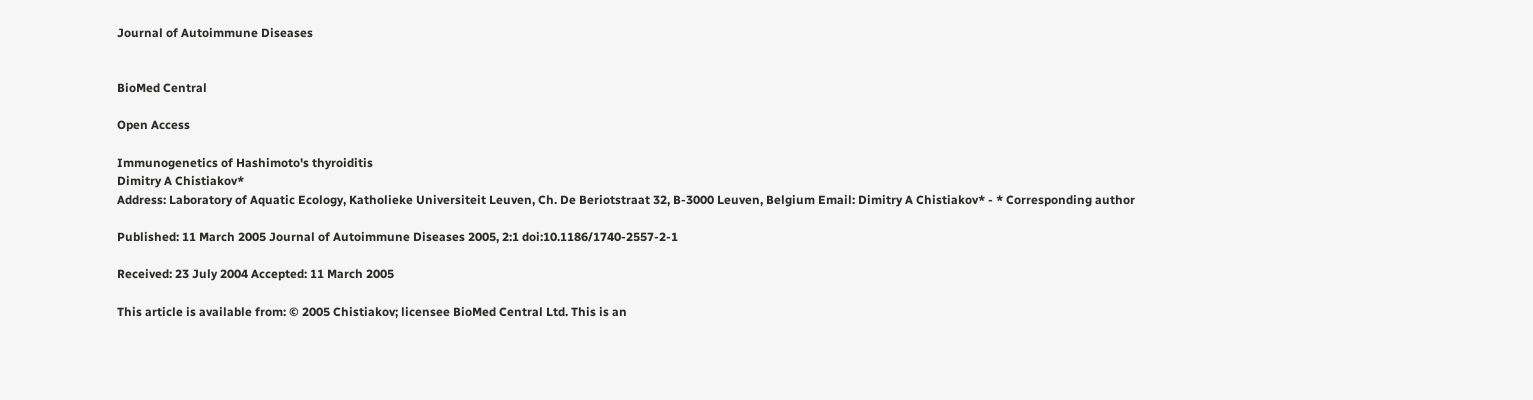Journal of Autoimmune Diseases


BioMed Central

Open Access

Immunogenetics of Hashimoto's thyroiditis
Dimitry A Chistiakov*
Address: Laboratory of Aquatic Ecology, Katholieke Universiteit Leuven, Ch. De Beriotstraat 32, B-3000 Leuven, Belgium Email: Dimitry A Chistiakov* - * Corresponding author

Published: 11 March 2005 Journal of Autoimmune Diseases 2005, 2:1 doi:10.1186/1740-2557-2-1

Received: 23 July 2004 Accepted: 11 March 2005

This article is available from: © 2005 Chistiakov; licensee BioMed Central Ltd. This is an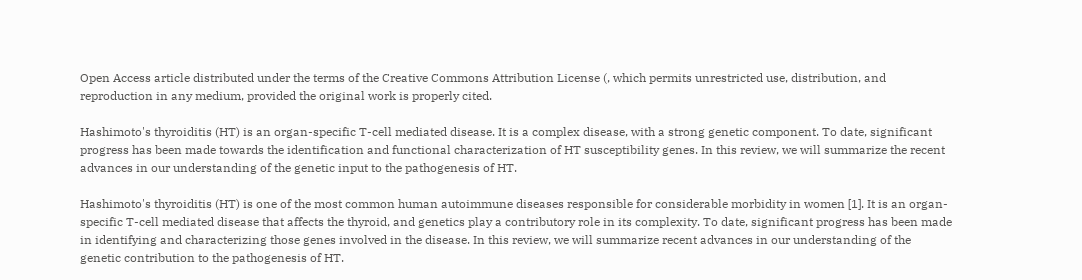Open Access article distributed under the terms of the Creative Commons Attribution License (, which permits unrestricted use, distribution, and reproduction in any medium, provided the original work is properly cited.

Hashimoto's thyroiditis (HT) is an organ-specific T-cell mediated disease. It is a complex disease, with a strong genetic component. To date, significant progress has been made towards the identification and functional characterization of HT susceptibility genes. In this review, we will summarize the recent advances in our understanding of the genetic input to the pathogenesis of HT.

Hashimoto's thyroiditis (HT) is one of the most common human autoimmune diseases responsible for considerable morbidity in women [1]. It is an organ-specific T-cell mediated disease that affects the thyroid, and genetics play a contributory role in its complexity. To date, significant progress has been made in identifying and characterizing those genes involved in the disease. In this review, we will summarize recent advances in our understanding of the genetic contribution to the pathogenesis of HT.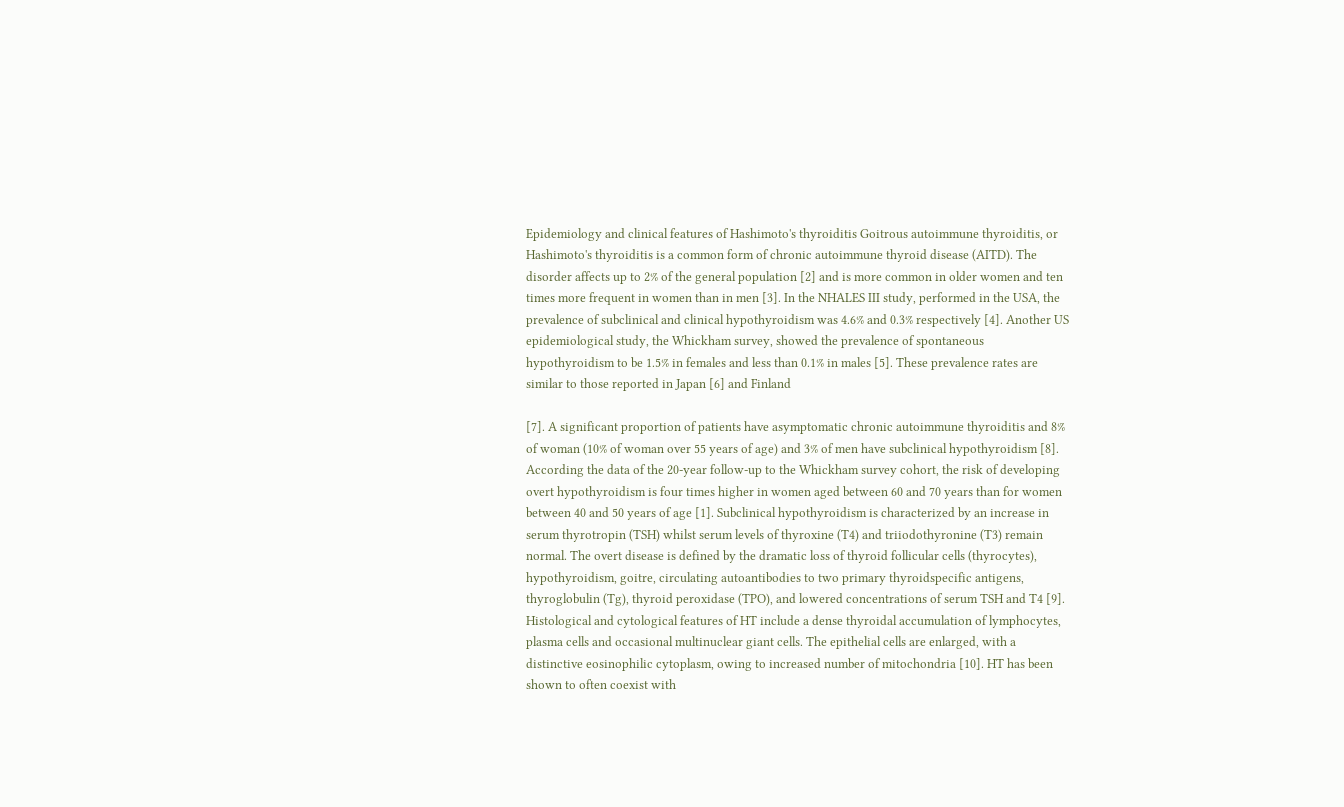Epidemiology and clinical features of Hashimoto's thyroiditis Goitrous autoimmune thyroiditis, or Hashimoto's thyroiditis is a common form of chronic autoimmune thyroid disease (AITD). The disorder affects up to 2% of the general population [2] and is more common in older women and ten times more frequent in women than in men [3]. In the NHALES III study, performed in the USA, the prevalence of subclinical and clinical hypothyroidism was 4.6% and 0.3% respectively [4]. Another US epidemiological study, the Whickham survey, showed the prevalence of spontaneous hypothyroidism to be 1.5% in females and less than 0.1% in males [5]. These prevalence rates are similar to those reported in Japan [6] and Finland

[7]. A significant proportion of patients have asymptomatic chronic autoimmune thyroiditis and 8% of woman (10% of woman over 55 years of age) and 3% of men have subclinical hypothyroidism [8]. According the data of the 20-year follow-up to the Whickham survey cohort, the risk of developing overt hypothyroidism is four times higher in women aged between 60 and 70 years than for women between 40 and 50 years of age [1]. Subclinical hypothyroidism is characterized by an increase in serum thyrotropin (TSH) whilst serum levels of thyroxine (T4) and triiodothyronine (T3) remain normal. The overt disease is defined by the dramatic loss of thyroid follicular cells (thyrocytes), hypothyroidism, goitre, circulating autoantibodies to two primary thyroidspecific antigens, thyroglobulin (Tg), thyroid peroxidase (TPO), and lowered concentrations of serum TSH and T4 [9]. Histological and cytological features of HT include a dense thyroidal accumulation of lymphocytes, plasma cells and occasional multinuclear giant cells. The epithelial cells are enlarged, with a distinctive eosinophilic cytoplasm, owing to increased number of mitochondria [10]. HT has been shown to often coexist with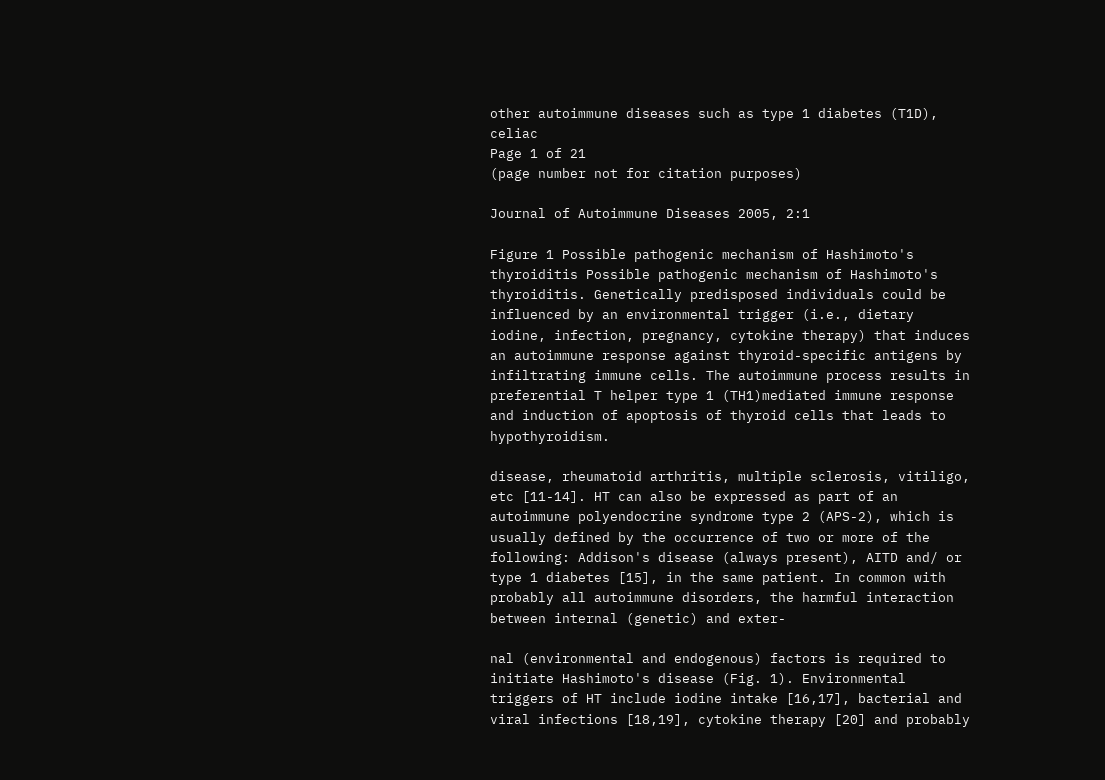other autoimmune diseases such as type 1 diabetes (T1D), celiac
Page 1 of 21
(page number not for citation purposes)

Journal of Autoimmune Diseases 2005, 2:1

Figure 1 Possible pathogenic mechanism of Hashimoto's thyroiditis Possible pathogenic mechanism of Hashimoto's thyroiditis. Genetically predisposed individuals could be influenced by an environmental trigger (i.e., dietary iodine, infection, pregnancy, cytokine therapy) that induces an autoimmune response against thyroid-specific antigens by infiltrating immune cells. The autoimmune process results in preferential T helper type 1 (TH1)mediated immune response and induction of apoptosis of thyroid cells that leads to hypothyroidism.

disease, rheumatoid arthritis, multiple sclerosis, vitiligo, etc [11-14]. HT can also be expressed as part of an autoimmune polyendocrine syndrome type 2 (APS-2), which is usually defined by the occurrence of two or more of the following: Addison's disease (always present), AITD and/ or type 1 diabetes [15], in the same patient. In common with probably all autoimmune disorders, the harmful interaction between internal (genetic) and exter-

nal (environmental and endogenous) factors is required to initiate Hashimoto's disease (Fig. 1). Environmental triggers of HT include iodine intake [16,17], bacterial and viral infections [18,19], cytokine therapy [20] and probably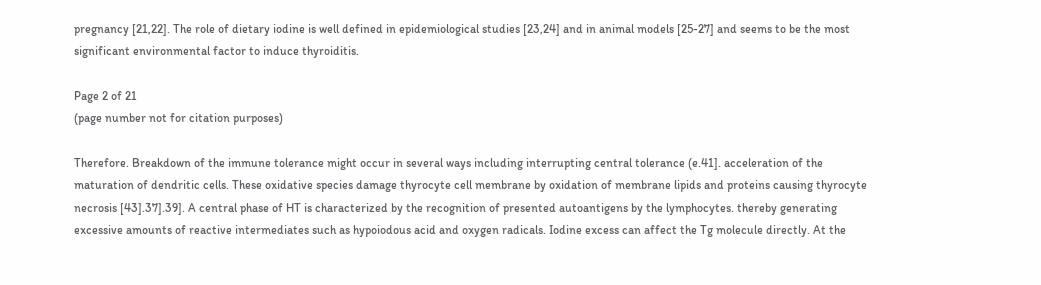pregnancy [21,22]. The role of dietary iodine is well defined in epidemiological studies [23,24] and in animal models [25-27] and seems to be the most significant environmental factor to induce thyroiditis.

Page 2 of 21
(page number not for citation purposes)

Therefore. Breakdown of the immune tolerance might occur in several ways including interrupting central tolerance (e.41]. acceleration of the maturation of dendritic cells. These oxidative species damage thyrocyte cell membrane by oxidation of membrane lipids and proteins causing thyrocyte necrosis [43].37].39]. A central phase of HT is characterized by the recognition of presented autoantigens by the lymphocytes. thereby generating excessive amounts of reactive intermediates such as hypoiodous acid and oxygen radicals. Iodine excess can affect the Tg molecule directly. At the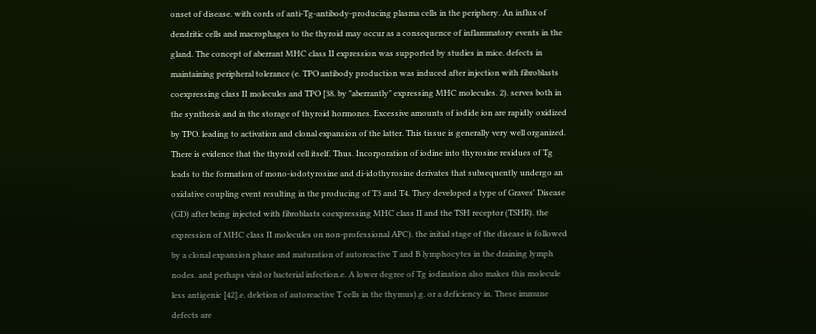onset of disease. with cords of anti-Tg-antibody-producing plasma cells in the periphery. An influx of dendritic cells and macrophages to the thyroid may occur as a consequence of inflammatory events in the gland. The concept of aberrant MHC class II expression was supported by studies in mice. defects in maintaining peripheral tolerance (e. TPO antibody production was induced after injection with fibroblasts coexpressing class II molecules and TPO [38. by "aberrantly" expressing MHC molecules. 2). serves both in the synthesis and in the storage of thyroid hormones. Excessive amounts of iodide ion are rapidly oxidized by TPO. leading to activation and clonal expansion of the latter. This tissue is generally very well organized. There is evidence that the thyroid cell itself. Thus. Incorporation of iodine into thyrosine residues of Tg leads to the formation of mono-iodotyrosine and di-idothyrosine derivates that subsequently undergo an oxidative coupling event resulting in the producing of T3 and T4. They developed a type of Graves' Disease (GD) after being injected with fibroblasts coexpressing MHC class II and the TSH receptor (TSHR). the expression of MHC class II molecules on non-professional APC). the initial stage of the disease is followed by a clonal expansion phase and maturation of autoreactive T and B lymphocytes in the draining lymph nodes. and perhaps viral or bacterial infection.e. A lower degree of Tg iodination also makes this molecule less antigenic [42].e. deletion of autoreactive T cells in the thymus).g. or a deficiency in. These immune defects are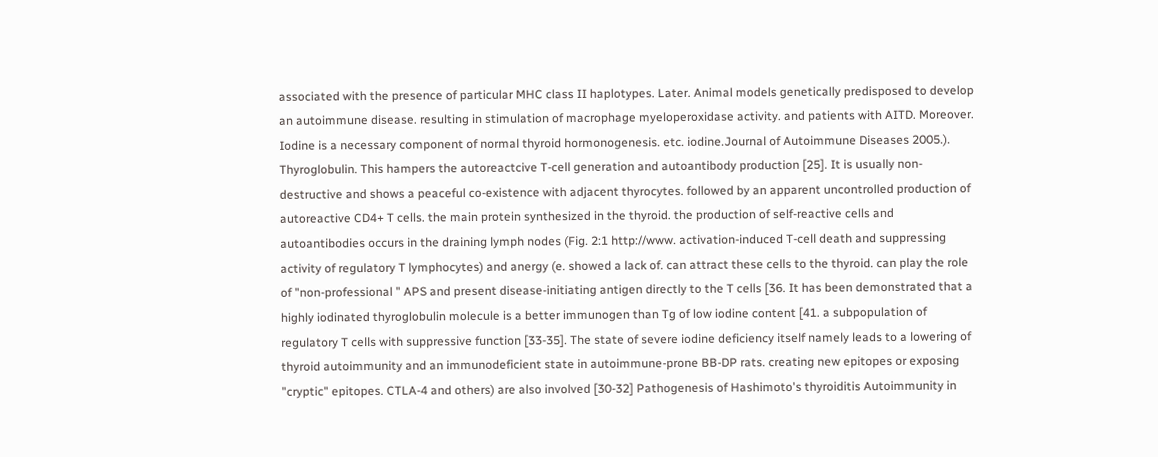associated with the presence of particular MHC class II haplotypes. Later. Animal models genetically predisposed to develop an autoimmune disease. resulting in stimulation of macrophage myeloperoxidase activity. and patients with AITD. Moreover. Iodine is a necessary component of normal thyroid hormonogenesis. etc. iodine.Journal of Autoimmune Diseases 2005.). Thyroglobulin. This hampers the autoreactcive T-cell generation and autoantibody production [25]. It is usually non-destructive and shows a peaceful co-existence with adjacent thyrocytes. followed by an apparent uncontrolled production of autoreactive CD4+ T cells. the main protein synthesized in the thyroid. the production of self-reactive cells and autoantibodies occurs in the draining lymph nodes (Fig. 2:1 http://www. activation-induced T-cell death and suppressing activity of regulatory T lymphocytes) and anergy (e. showed a lack of. can attract these cells to the thyroid. can play the role of "non-professional " APS and present disease-initiating antigen directly to the T cells [36. It has been demonstrated that a highly iodinated thyroglobulin molecule is a better immunogen than Tg of low iodine content [41. a subpopulation of regulatory T cells with suppressive function [33-35]. The state of severe iodine deficiency itself namely leads to a lowering of thyroid autoimmunity and an immunodeficient state in autoimmune-prone BB-DP rats. creating new epitopes or exposing "cryptic" epitopes. CTLA-4 and others) are also involved [30-32] Pathogenesis of Hashimoto's thyroiditis Autoimmunity in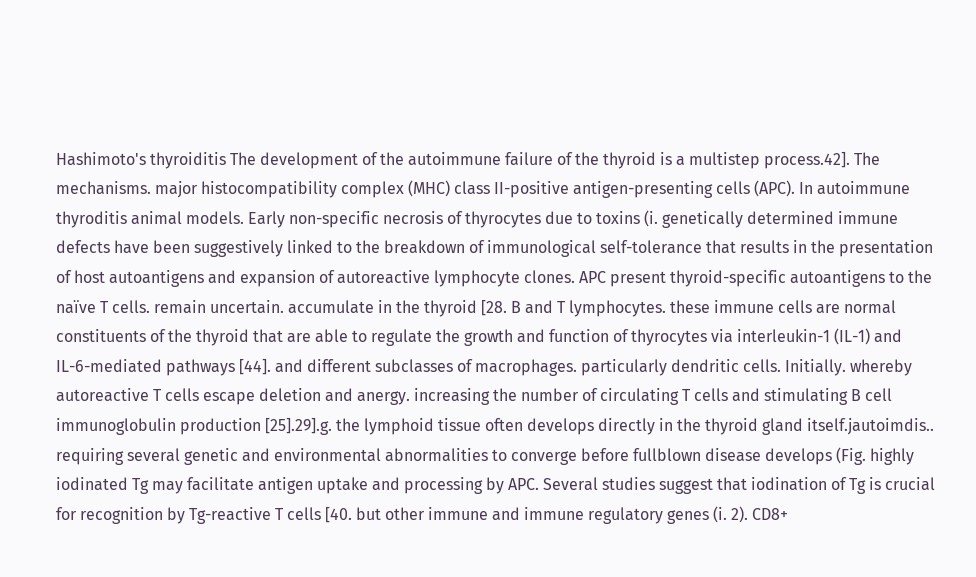Hashimoto's thyroiditis The development of the autoimmune failure of the thyroid is a multistep process.42]. The mechanisms. major histocompatibility complex (MHC) class II-positive antigen-presenting cells (APC). In autoimmune thyroditis animal models. Early non-specific necrosis of thyrocytes due to toxins (i. genetically determined immune defects have been suggestively linked to the breakdown of immunological self-tolerance that results in the presentation of host autoantigens and expansion of autoreactive lymphocyte clones. APC present thyroid-specific autoantigens to the naïve T cells. remain uncertain. accumulate in the thyroid [28. B and T lymphocytes. these immune cells are normal constituents of the thyroid that are able to regulate the growth and function of thyrocytes via interleukin-1 (IL-1) and IL-6-mediated pathways [44]. and different subclasses of macrophages. particularly dendritic cells. Initially. whereby autoreactive T cells escape deletion and anergy. increasing the number of circulating T cells and stimulating B cell immunoglobulin production [25].29].g. the lymphoid tissue often develops directly in the thyroid gland itself.jautoimdis.. requiring several genetic and environmental abnormalities to converge before fullblown disease develops (Fig. highly iodinated Tg may facilitate antigen uptake and processing by APC. Several studies suggest that iodination of Tg is crucial for recognition by Tg-reactive T cells [40. but other immune and immune regulatory genes (i. 2). CD8+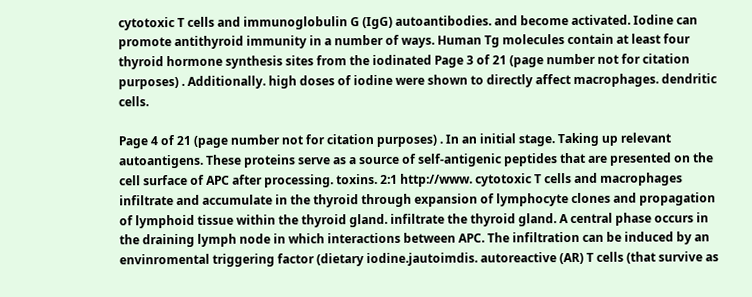cytotoxic T cells and immunoglobulin G (IgG) autoantibodies. and become activated. Iodine can promote antithyroid immunity in a number of ways. Human Tg molecules contain at least four thyroid hormone synthesis sites from the iodinated Page 3 of 21 (page number not for citation purposes) . Additionally. high doses of iodine were shown to directly affect macrophages. dendritic cells.

Page 4 of 21 (page number not for citation purposes) . In an initial stage. Taking up relevant autoantigens. These proteins serve as a source of self-antigenic peptides that are presented on the cell surface of APC after processing. toxins. 2:1 http://www. cytotoxic T cells and macrophages infiltrate and accumulate in the thyroid through expansion of lymphocyte clones and propagation of lymphoid tissue within the thyroid gland. infiltrate the thyroid gland. A central phase occurs in the draining lymph node in which interactions between APC. The infiltration can be induced by an envinromental triggering factor (dietary iodine.jautoimdis. autoreactive (AR) T cells (that survive as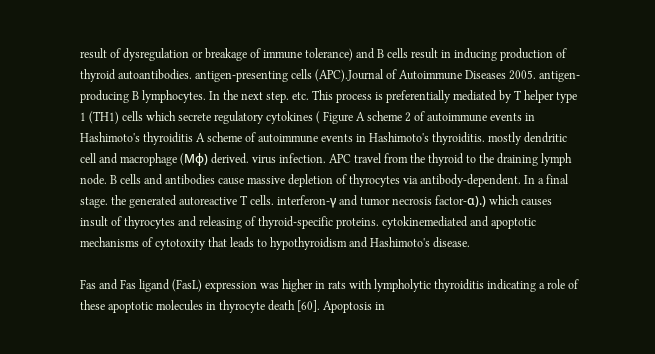result of dysregulation or breakage of immune tolerance) and B cells result in inducing production of thyroid autoantibodies. antigen-presenting cells (APC).Journal of Autoimmune Diseases 2005. antigen-producing B lymphocytes. In the next step. etc. This process is preferentially mediated by T helper type 1 (TH1) cells which secrete regulatory cytokines ( Figure A scheme 2 of autoimmune events in Hashimoto's thyroiditis A scheme of autoimmune events in Hashimoto's thyroiditis. mostly dendritic cell and macrophage (Mφ) derived. virus infection. APC travel from the thyroid to the draining lymph node. B cells and antibodies cause massive depletion of thyrocytes via antibody-dependent. In a final stage. the generated autoreactive T cells. interferon-γ and tumor necrosis factor-α).) which causes insult of thyrocytes and releasing of thyroid-specific proteins. cytokinemediated and apoptotic mechanisms of cytotoxity that leads to hypothyroidism and Hashimoto's disease.

Fas and Fas ligand (FasL) expression was higher in rats with lympholytic thyroiditis indicating a role of these apoptotic molecules in thyrocyte death [60]. Apoptosis in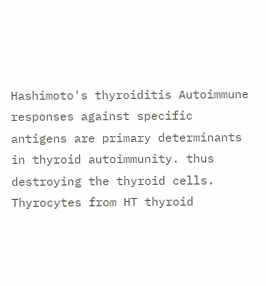Hashimoto's thyroiditis Autoimmune responses against specific antigens are primary determinants in thyroid autoimmunity. thus destroying the thyroid cells. Thyrocytes from HT thyroid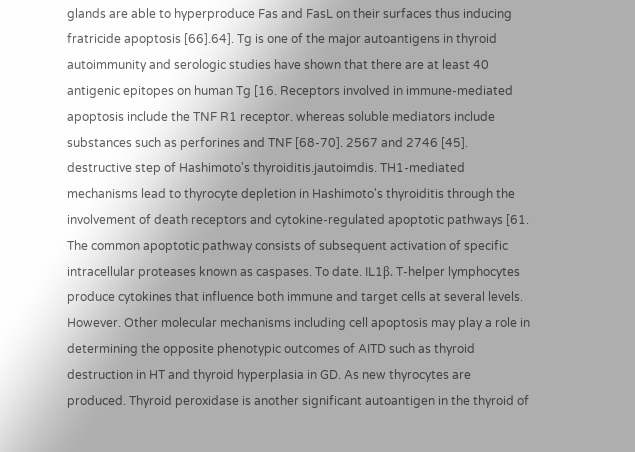glands are able to hyperproduce Fas and FasL on their surfaces thus inducing fratricide apoptosis [66].64]. Tg is one of the major autoantigens in thyroid autoimmunity and serologic studies have shown that there are at least 40 antigenic epitopes on human Tg [16. Receptors involved in immune-mediated apoptosis include the TNF R1 receptor. whereas soluble mediators include substances such as perforines and TNF [68-70]. 2567 and 2746 [45]. destructive step of Hashimoto's thyroiditis.jautoimdis. TH1-mediated mechanisms lead to thyrocyte depletion in Hashimoto's thyroiditis through the involvement of death receptors and cytokine-regulated apoptotic pathways [61. The common apoptotic pathway consists of subsequent activation of specific intracellular proteases known as caspases. To date. IL1β. T-helper lymphocytes produce cytokines that influence both immune and target cells at several levels. However. Other molecular mechanisms including cell apoptosis may play a role in determining the opposite phenotypic outcomes of AITD such as thyroid destruction in HT and thyroid hyperplasia in GD. As new thyrocytes are produced. Thyroid peroxidase is another significant autoantigen in the thyroid of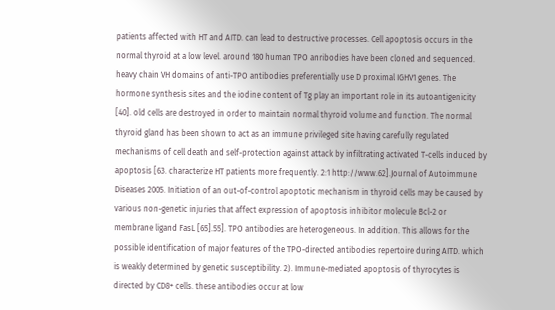patients affected with HT and AITD. can lead to destructive processes. Cell apoptosis occurs in the normal thyroid at a low level. around 180 human TPO anribodies have been cloned and sequenced. heavy chain VH domains of anti-TPO antibodies preferentially use D proximal IGHV1 genes. The hormone synthesis sites and the iodine content of Tg play an important role in its autoantigenicity [40]. old cells are destroyed in order to maintain normal thyroid volume and function. The normal thyroid gland has been shown to act as an immune privileged site having carefully regulated mechanisms of cell death and self-protection against attack by infiltrating activated T-cells induced by apoptosis [63. characterize HT patients more frequently. 2:1 http://www.62].Journal of Autoimmune Diseases 2005. Initiation of an out-of-control apoptotic mechanism in thyroid cells may be caused by various non-genetic injuries that affect expression of apoptosis inhibitor molecule Bcl-2 or membrane ligand FasL [65].55]. TPO antibodies are heterogeneous. In addition. This allows for the possible identification of major features of the TPO-directed antibodies repertoire during AITD. which is weakly determined by genetic susceptibility. 2). Immune-mediated apoptosis of thyrocytes is directed by CD8+ cells. these antibodies occur at low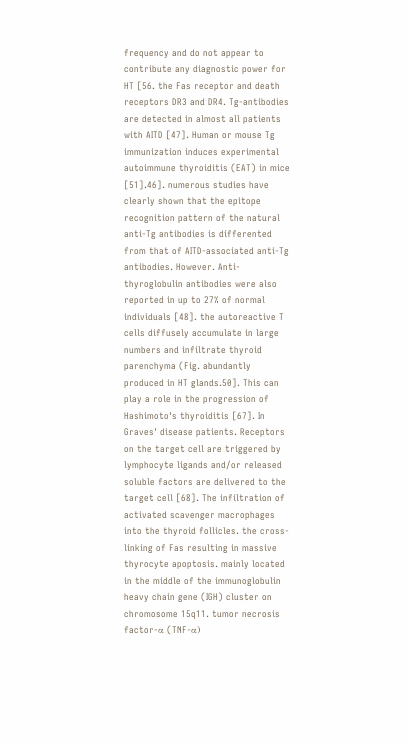frequency and do not appear to contribute any diagnostic power for HT [56. the Fas receptor and death receptors DR3 and DR4. Tg-antibodies are detected in almost all patients with AITD [47]. Human or mouse Tg immunization induces experimental autoimmune thyroiditis (EAT) in mice [51].46]. numerous studies have clearly shown that the epitope recognition pattern of the natural anti-Tg antibodies is differented from that of AITD-associated anti-Tg antibodies. However. Anti-thyroglobulin antibodies were also reported in up to 27% of normal individuals [48]. the autoreactive T cells diffusely accumulate in large numbers and infiltrate thyroid parenchyma (Fig. abundantly produced in HT glands.50]. This can play a role in the progression of Hashimoto's thyroiditis [67]. In Graves' disease patients. Receptors on the target cell are triggered by lymphocyte ligands and/or released soluble factors are delivered to the target cell [68]. The infiltration of activated scavenger macrophages into the thyroid follicles. the cross-linking of Fas resulting in massive thyrocyte apoptosis. mainly located in the middle of the immunoglobulin heavy chain gene (IGH) cluster on chromosome 15q11. tumor necrosis factor-α (TNF-α)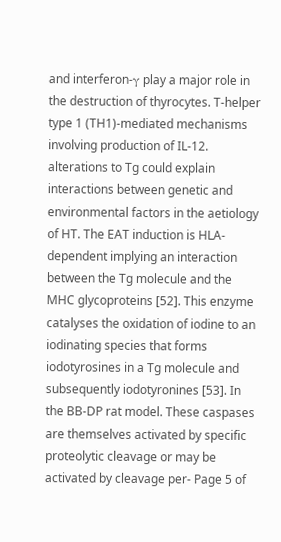and interferon-γ play a major role in the destruction of thyrocytes. T-helper type 1 (TH1)-mediated mechanisms involving production of IL-12. alterations to Tg could explain interactions between genetic and environmental factors in the aetiology of HT. The EAT induction is HLA-dependent implying an interaction between the Tg molecule and the MHC glycoproteins [52]. This enzyme catalyses the oxidation of iodine to an iodinating species that forms iodotyrosines in a Tg molecule and subsequently iodotyronines [53]. In the BB-DP rat model. These caspases are themselves activated by specific proteolytic cleavage or may be activated by cleavage per- Page 5 of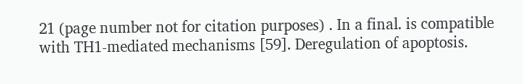21 (page number not for citation purposes) . In a final. is compatible with TH1-mediated mechanisms [59]. Deregulation of apoptosis.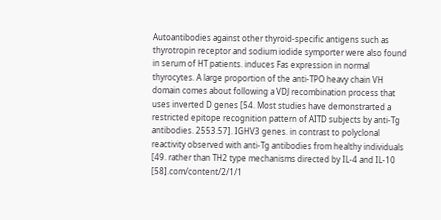Autoantibodies against other thyroid-specific antigens such as thyrotropin receptor and sodium iodide symporter were also found in serum of HT patients. induces Fas expression in normal thyrocytes. A large proportion of the anti-TPO heavy chain VH domain comes about following a VDJ recombination process that uses inverted D genes [54. Most studies have demonstrarted a restricted epitope recognition pattern of AITD subjects by anti-Tg antibodies. 2553.57]. IGHV3 genes. in contrast to polyclonal reactivity observed with anti-Tg antibodies from healthy individuals [49. rather than TH2 type mechanisms directed by IL-4 and IL-10 [58].com/content/2/1/1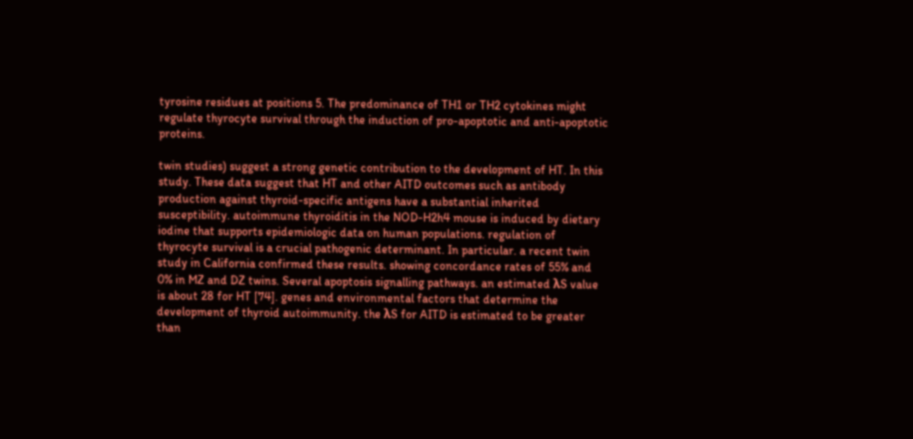tyrosine residues at positions 5. The predominance of TH1 or TH2 cytokines might regulate thyrocyte survival through the induction of pro-apoptotic and anti-apoptotic proteins.

twin studies) suggest a strong genetic contribution to the development of HT. In this study. These data suggest that HT and other AITD outcomes such as antibody production against thyroid-specific antigens have a substantial inherited susceptibility. autoimmune thyroiditis in the NOD-H2h4 mouse is induced by dietary iodine that supports epidemiologic data on human populations. regulation of thyrocyte survival is a crucial pathogenic determinant. In particular. a recent twin study in California confirmed these results. showing concordance rates of 55% and 0% in MZ and DZ twins. Several apoptosis signalling pathways. an estimated λS value is about 28 for HT [74]. genes and environmental factors that determine the development of thyroid autoimmunity. the λS for AITD is estimated to be greater than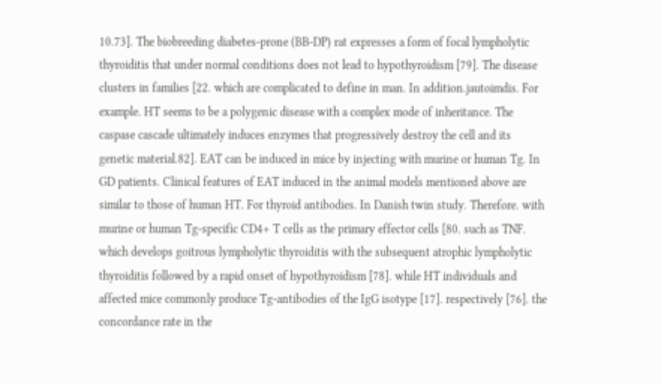10.73]. The biobreeding diabetes-prone (BB-DP) rat expresses a form of focal lympholytic thyroiditis that under normal conditions does not lead to hypothyroidism [79]. The disease clusters in families [22. which are complicated to define in man. In addition.jautoimdis. For example. HT seems to be a polygenic disease with a complex mode of inheritance. The caspase cascade ultimately induces enzymes that progressively destroy the cell and its genetic material.82]. EAT can be induced in mice by injecting with murine or human Tg. In GD patients. Clinical features of EAT induced in the animal models mentioned above are similar to those of human HT. For thyroid antibodies. In Danish twin study. Therefore. with murine or human Tg-specific CD4+ T cells as the primary effector cells [80. such as TNF. which develops goitrous lympholytic thyroiditis with the subsequent atrophic lympholytic thyroiditis followed by a rapid onset of hypothyroidism [78]. while HT individuals and affected mice commonly produce Tg-antibodies of the IgG isotype [17]. respectively [76]. the concordance rate in the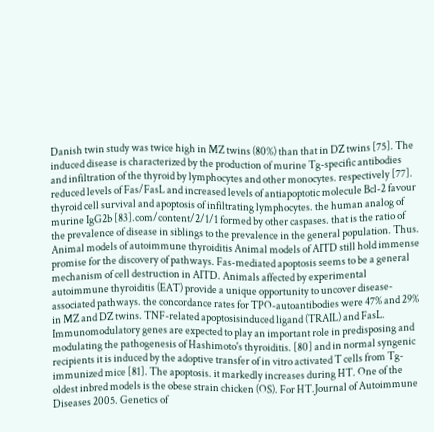Danish twin study was twice high in MZ twins (80%) than that in DZ twins [75]. The induced disease is characterized by the production of murine Tg-specific antibodies and infiltration of the thyroid by lymphocytes and other monocytes. respectively [77]. reduced levels of Fas/FasL and increased levels of antiapoptotic molecule Bcl-2 favour thyroid cell survival and apoptosis of infiltrating lymphocytes. the human analog of murine IgG2b [83].com/content/2/1/1 formed by other caspases. that is the ratio of the prevalence of disease in siblings to the prevalence in the general population. Thus. Animal models of autoimmune thyroiditis Animal models of AITD still hold immense promise for the discovery of pathways. Fas-mediated apoptosis seems to be a general mechanism of cell destruction in AITD. Animals affected by experimental autoimmune thyroiditis (EAT) provide a unique opportunity to uncover disease-associated pathways. the concordance rates for TPO-autoantibodies were 47% and 29% in MZ and DZ twins. TNF-related apoptosisinduced ligand (TRAIL) and FasL. Immunomodulatory genes are expected to play an important role in predisposing and modulating the pathogenesis of Hashimoto's thyroiditis. [80] and in normal syngenic recipients it is induced by the adoptive transfer of in vitro activated T cells from Tg-immunized mice [81]. The apoptosis. it markedly increases during HT. One of the oldest inbred models is the obese strain chicken (OS). For HT.Journal of Autoimmune Diseases 2005. Genetics of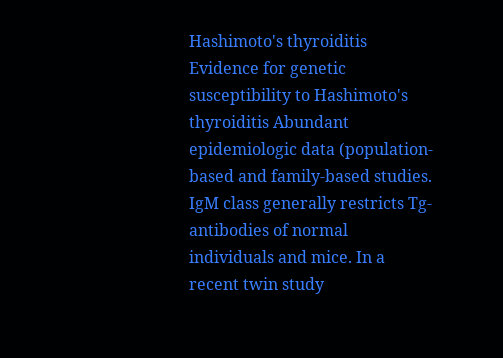Hashimoto's thyroiditis Evidence for genetic susceptibility to Hashimoto's thyroiditis Abundant epidemiologic data (population-based and family-based studies. IgM class generally restricts Tg-antibodies of normal individuals and mice. In a recent twin study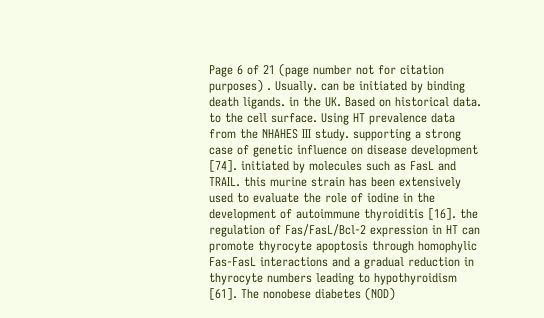Page 6 of 21 (page number not for citation purposes) . Usually. can be initiated by binding death ligands. in the UK. Based on historical data. to the cell surface. Using HT prevalence data from the NHAHES III study. supporting a strong case of genetic influence on disease development [74]. initiated by molecules such as FasL and TRAIL. this murine strain has been extensively used to evaluate the role of iodine in the development of autoimmune thyroiditis [16]. the regulation of Fas/FasL/Bcl-2 expression in HT can promote thyrocyte apoptosis through homophylic Fas-FasL interactions and a gradual reduction in thyrocyte numbers leading to hypothyroidism [61]. The nonobese diabetes (NOD)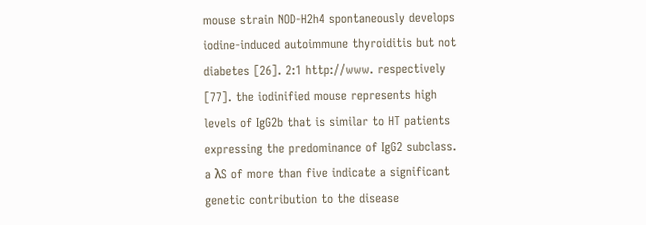mouse strain NOD-H2h4 spontaneously develops iodine-induced autoimmune thyroiditis but not diabetes [26]. 2:1 http://www. respectively [77]. the iodinified mouse represents high levels of IgG2b that is similar to HT patients expressing the predominance of IgG2 subclass. a λS of more than five indicate a significant genetic contribution to the disease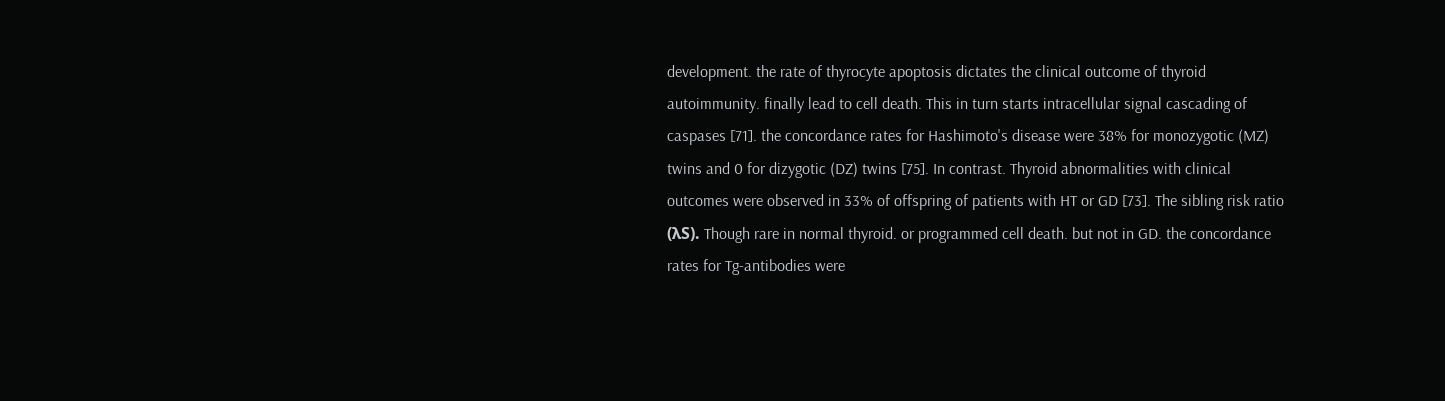development. the rate of thyrocyte apoptosis dictates the clinical outcome of thyroid autoimmunity. finally lead to cell death. This in turn starts intracellular signal cascading of caspases [71]. the concordance rates for Hashimoto's disease were 38% for monozygotic (MZ) twins and 0 for dizygotic (DZ) twins [75]. In contrast. Thyroid abnormalities with clinical outcomes were observed in 33% of offspring of patients with HT or GD [73]. The sibling risk ratio (λS). Though rare in normal thyroid. or programmed cell death. but not in GD. the concordance rates for Tg-antibodies were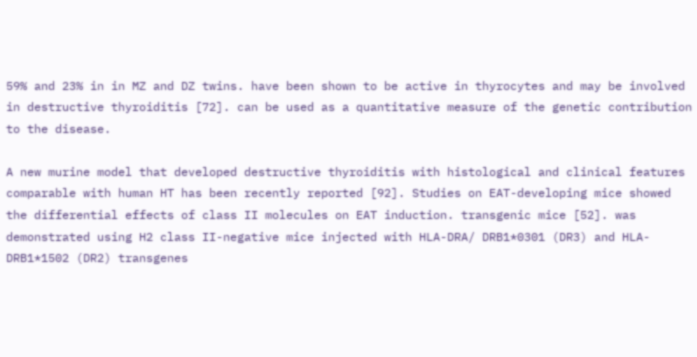59% and 23% in in MZ and DZ twins. have been shown to be active in thyrocytes and may be involved in destructive thyroiditis [72]. can be used as a quantitative measure of the genetic contribution to the disease.

A new murine model that developed destructive thyroiditis with histological and clinical features comparable with human HT has been recently reported [92]. Studies on EAT-developing mice showed the differential effects of class II molecules on EAT induction. transgenic mice [52]. was demonstrated using H2 class II-negative mice injected with HLA-DRA/ DRB1*0301 (DR3) and HLA-DRB1*1502 (DR2) transgenes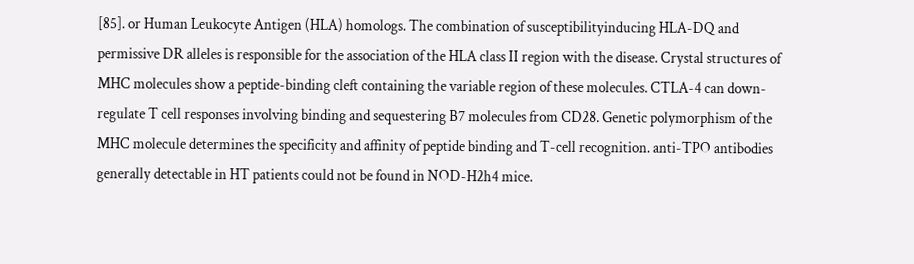[85]. or Human Leukocyte Antigen (HLA) homologs. The combination of susceptibilityinducing HLA-DQ and permissive DR alleles is responsible for the association of the HLA class II region with the disease. Crystal structures of MHC molecules show a peptide-binding cleft containing the variable region of these molecules. CTLA-4 can down-regulate T cell responses involving binding and sequestering B7 molecules from CD28. Genetic polymorphism of the MHC molecule determines the specificity and affinity of peptide binding and T-cell recognition. anti-TPO antibodies generally detectable in HT patients could not be found in NOD-H2h4 mice.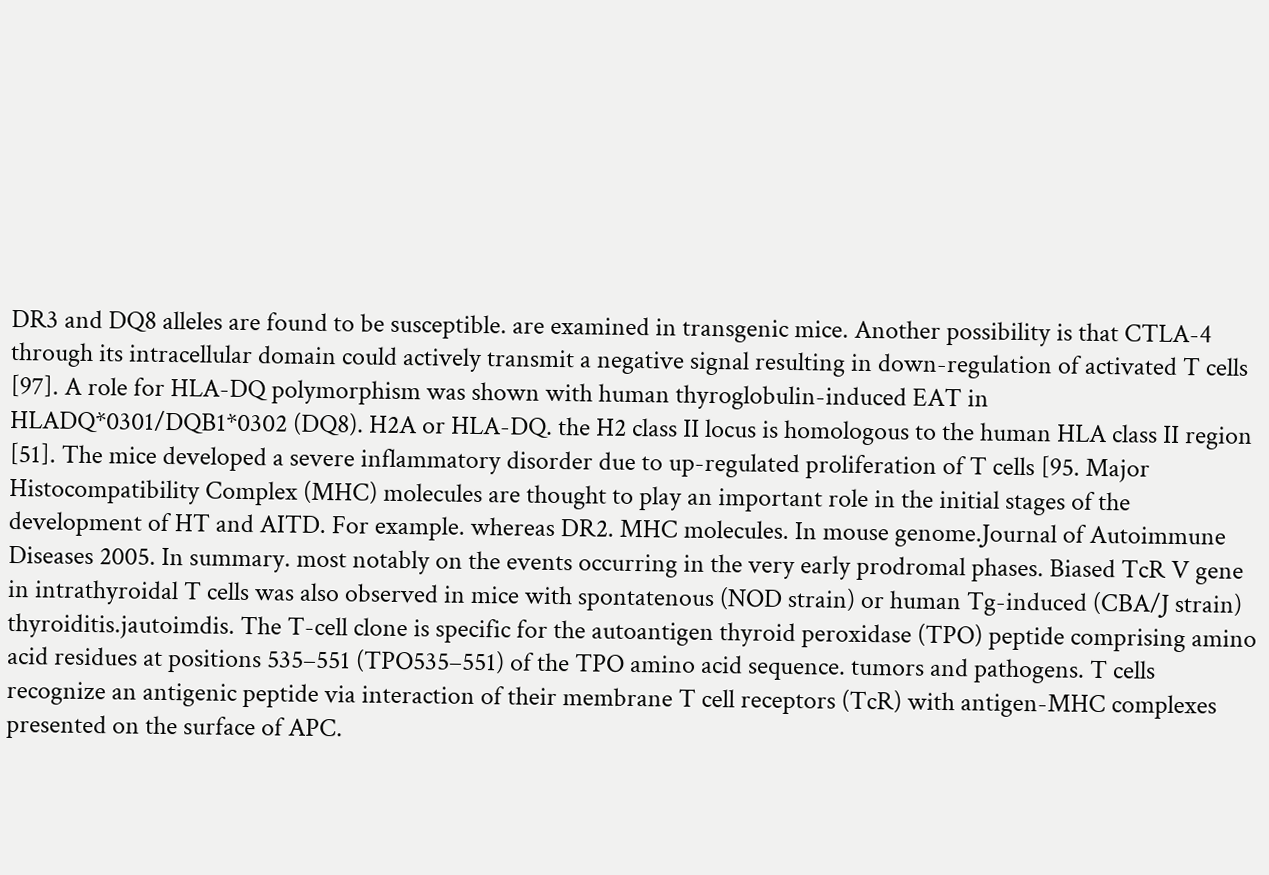DR3 and DQ8 alleles are found to be susceptible. are examined in transgenic mice. Another possibility is that CTLA-4 through its intracellular domain could actively transmit a negative signal resulting in down-regulation of activated T cells [97]. A role for HLA-DQ polymorphism was shown with human thyroglobulin-induced EAT in HLADQ*0301/DQB1*0302 (DQ8). H2A or HLA-DQ. the H2 class II locus is homologous to the human HLA class II region [51]. The mice developed a severe inflammatory disorder due to up-regulated proliferation of T cells [95. Major Histocompatibility Complex (MHC) molecules are thought to play an important role in the initial stages of the development of HT and AITD. For example. whereas DR2. MHC molecules. In mouse genome.Journal of Autoimmune Diseases 2005. In summary. most notably on the events occurring in the very early prodromal phases. Biased TcR V gene in intrathyroidal T cells was also observed in mice with spontatenous (NOD strain) or human Tg-induced (CBA/J strain) thyroiditis.jautoimdis. The T-cell clone is specific for the autoantigen thyroid peroxidase (TPO) peptide comprising amino acid residues at positions 535–551 (TPO535–551) of the TPO amino acid sequence. tumors and pathogens. T cells recognize an antigenic peptide via interaction of their membrane T cell receptors (TcR) with antigen-MHC complexes presented on the surface of APC.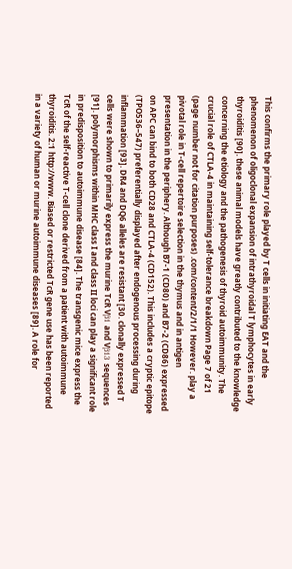This confirms the primary role played by T cells in initiating EAT and the phenomenon of oligoclonal expansion of intrathyroidal T lymphocytes in early thyroiditis [90]. these animal models have greatly contributed to the knowledge concerning the etiology and the pathogenesis of thyroid autoimmunity. The crucial role of CTLA-4 in maintaining self-tolerance breakdown Page 7 of 21 (page number not for citation purposes) .com/content/2/1/1 However. play a pivotal role in T-cell repertoire selection in the thymus and in antigen presentation in the periphery. Although B7-1 (CD80) and B7-2 (CD86) expressed on APC can bind to both CD28 and CTLA-4 (CD152). This includes a cryptic epitope (TPO536–547) preferentially displayed after endogenous processing during inflammation [93]. DR4 and DQ6 alleles are resistant [30. clonally expressed T cells were shown to primarily express the murine TcR Vβ1 and Vβ13 sequences [91]. polymorphisms within MHC class I and class II loci can play a significant role in predisposition to autoimmune disease [84]. The transgenic mice express the TcR of the self-reactive T-cell clone derived from a patient with autoimmune thyroiditis. 2:1 http://www. Biased or restricted TcR gene use has been reported in a variety of human or murine autoimmune diseases [89]. A role for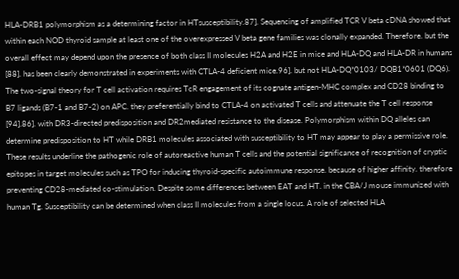HLA-DRB1 polymorphism as a determining factor in HTsusceptibility.87]. Sequencing of amplified TCR V beta cDNA showed that within each NOD thyroid sample at least one of the overexpressed V beta gene families was clonally expanded. Therefore. but the overall effect may depend upon the presence of both class II molecules H2A and H2E in mice and HLA-DQ and HLA-DR in humans [88]. has been clearly demonstrated in experiments with CTLA-4 deficient mice.96]. but not HLA-DQ*0103/ DQB1*0601 (DQ6). The two-signal theory for T cell activation requires TcR engagement of its cognate antigen-MHC complex and CD28 binding to B7 ligands (B7-1 and B7-2) on APC. they preferentially bind to CTLA-4 on activated T cells and attenuate the T cell response [94].86]. with DR3-directed predisposition and DR2mediated resistance to the disease. Polymorphism within DQ alleles can determine predisposition to HT while DRB1 molecules associated with susceptibility to HT may appear to play a permissive role. These results underline the pathogenic role of autoreactive human T cells and the potential significance of recognition of cryptic epitopes in target molecules such as TPO for inducing thyroid-specific autoimmune response. because of higher affinity. therefore preventing CD28-mediated co-stimulation. Despite some differences between EAT and HT. in the CBA/J mouse immunized with human Tg. Susceptibility can be determined when class II molecules from a single locus. A role of selected HLA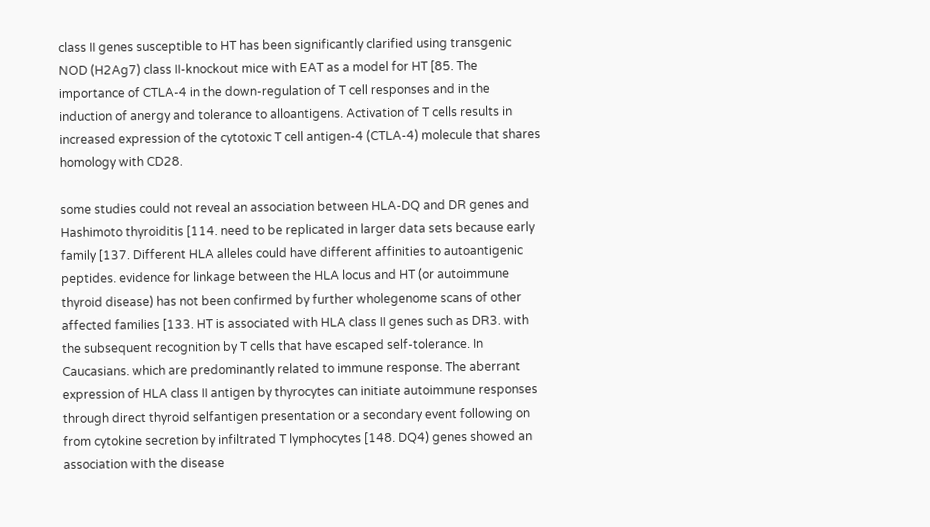class II genes susceptible to HT has been significantly clarified using transgenic NOD (H2Ag7) class II-knockout mice with EAT as a model for HT [85. The importance of CTLA-4 in the down-regulation of T cell responses and in the induction of anergy and tolerance to alloantigens. Activation of T cells results in increased expression of the cytotoxic T cell antigen-4 (CTLA-4) molecule that shares homology with CD28.

some studies could not reveal an association between HLA-DQ and DR genes and Hashimoto thyroiditis [114. need to be replicated in larger data sets because early family [137. Different HLA alleles could have different affinities to autoantigenic peptides. evidence for linkage between the HLA locus and HT (or autoimmune thyroid disease) has not been confirmed by further wholegenome scans of other affected families [133. HT is associated with HLA class II genes such as DR3. with the subsequent recognition by T cells that have escaped self-tolerance. In Caucasians. which are predominantly related to immune response. The aberrant expression of HLA class II antigen by thyrocytes can initiate autoimmune responses through direct thyroid selfantigen presentation or a secondary event following on from cytokine secretion by infiltrated T lymphocytes [148. DQ4) genes showed an association with the disease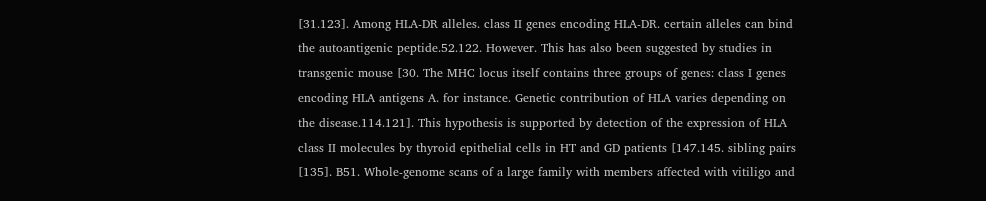[31.123]. Among HLA-DR alleles. class II genes encoding HLA-DR. certain alleles can bind the autoantigenic peptide.52.122. However. This has also been suggested by studies in transgenic mouse [30. The MHC locus itself contains three groups of genes: class I genes encoding HLA antigens A. for instance. Genetic contribution of HLA varies depending on the disease.114.121]. This hypothesis is supported by detection of the expression of HLA class II molecules by thyroid epithelial cells in HT and GD patients [147.145. sibling pairs [135]. B51. Whole-genome scans of a large family with members affected with vitiligo and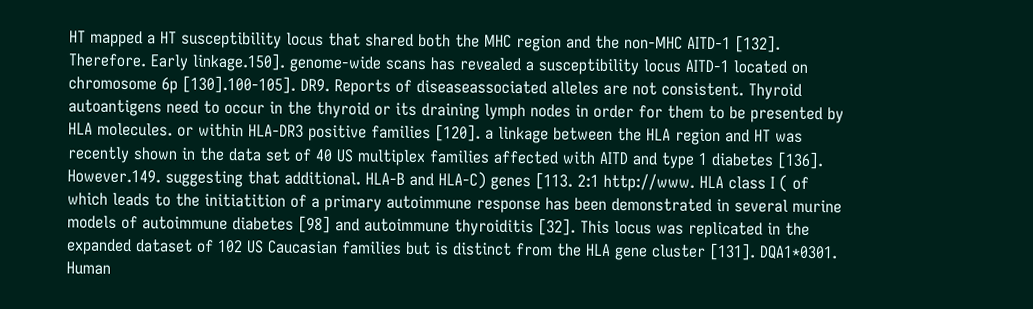HT mapped a HT susceptibility locus that shared both the MHC region and the non-MHC AITD-1 [132]. Therefore. Early linkage.150]. genome-wide scans has revealed a susceptibility locus AITD-1 located on chromosome 6p [130].100-105]. DR9. Reports of diseaseassociated alleles are not consistent. Thyroid autoantigens need to occur in the thyroid or its draining lymph nodes in order for them to be presented by HLA molecules. or within HLA-DR3 positive families [120]. a linkage between the HLA region and HT was recently shown in the data set of 40 US multiplex families affected with AITD and type 1 diabetes [136]. However.149. suggesting that additional. HLA-B and HLA-C) genes [113. 2:1 http://www. HLA class I ( of which leads to the initiatition of a primary autoimmune response has been demonstrated in several murine models of autoimmune diabetes [98] and autoimmune thyroiditis [32]. This locus was replicated in the expanded dataset of 102 US Caucasian families but is distinct from the HLA gene cluster [131]. DQA1*0301. Human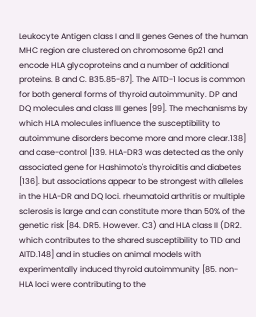Leukocyte Antigen class I and II genes Genes of the human MHC region are clustered on chromosome 6p21 and encode HLA glycoproteins and a number of additional proteins. B and C. B35.85-87]. The AITD-1 locus is common for both general forms of thyroid autoimmunity. DP and DQ molecules and class III genes [99]. The mechanisms by which HLA molecules influence the susceptibility to autoimmune disorders become more and more clear.138] and case-control [139. HLA-DR3 was detected as the only associated gene for Hashimoto's thyroiditis and diabetes [136]. but associations appear to be strongest with alleles in the HLA-DR and DQ loci. rheumatoid arthritis or multiple sclerosis is large and can constitute more than 50% of the genetic risk [84. DR5. However. C3) and HLA class II (DR2. which contributes to the shared susceptibility to T1D and AITD.148] and in studies on animal models with experimentally induced thyroid autoimmunity [85. non-HLA loci were contributing to the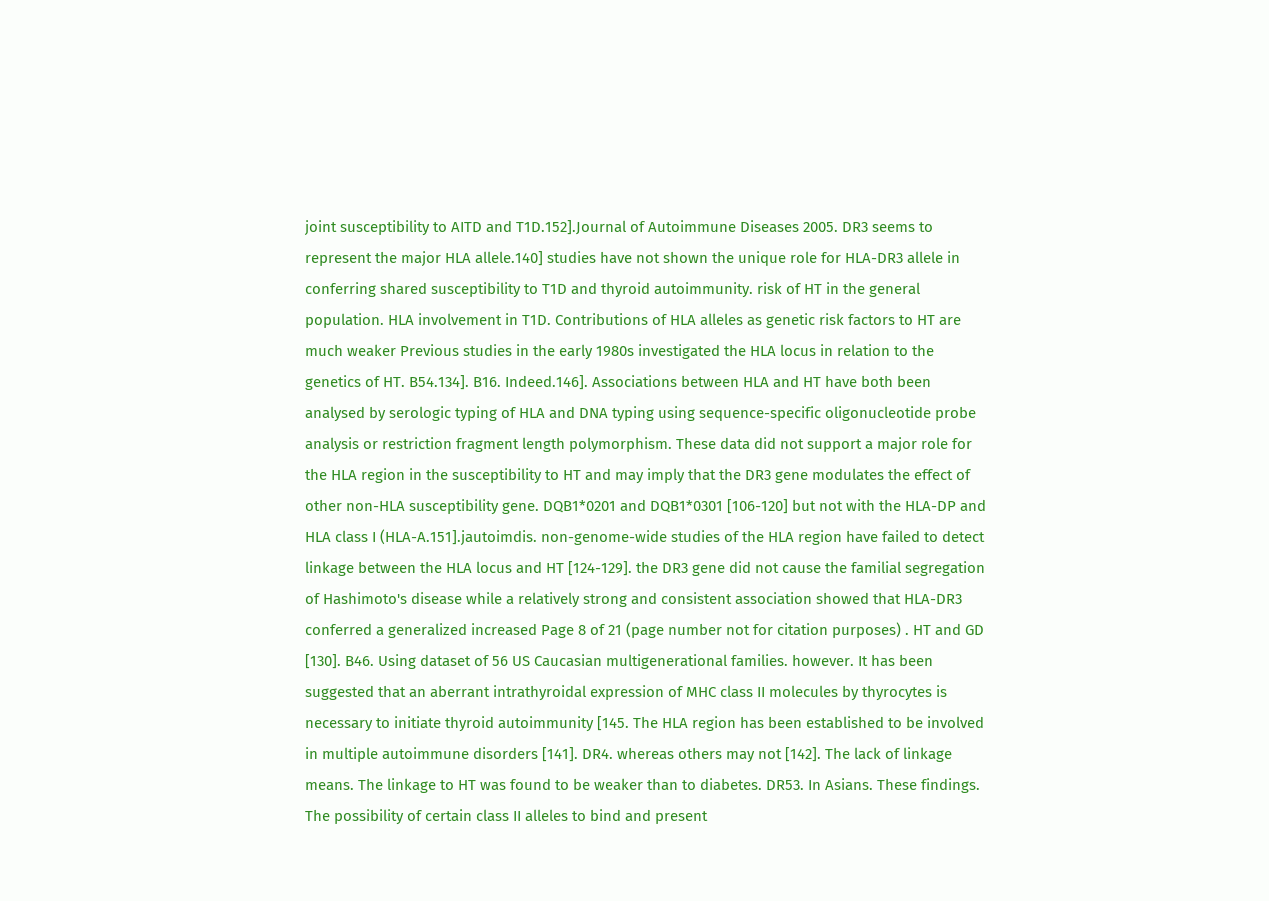joint susceptibility to AITD and T1D.152].Journal of Autoimmune Diseases 2005. DR3 seems to represent the major HLA allele.140] studies have not shown the unique role for HLA-DR3 allele in conferring shared susceptibility to T1D and thyroid autoimmunity. risk of HT in the general population. HLA involvement in T1D. Contributions of HLA alleles as genetic risk factors to HT are much weaker Previous studies in the early 1980s investigated the HLA locus in relation to the genetics of HT. B54.134]. B16. Indeed.146]. Associations between HLA and HT have both been analysed by serologic typing of HLA and DNA typing using sequence-specific oligonucleotide probe analysis or restriction fragment length polymorphism. These data did not support a major role for the HLA region in the susceptibility to HT and may imply that the DR3 gene modulates the effect of other non-HLA susceptibility gene. DQB1*0201 and DQB1*0301 [106-120] but not with the HLA-DP and HLA class I (HLA-A.151].jautoimdis. non-genome-wide studies of the HLA region have failed to detect linkage between the HLA locus and HT [124-129]. the DR3 gene did not cause the familial segregation of Hashimoto's disease while a relatively strong and consistent association showed that HLA-DR3 conferred a generalized increased Page 8 of 21 (page number not for citation purposes) . HT and GD [130]. B46. Using dataset of 56 US Caucasian multigenerational families. however. It has been suggested that an aberrant intrathyroidal expression of MHC class II molecules by thyrocytes is necessary to initiate thyroid autoimmunity [145. The HLA region has been established to be involved in multiple autoimmune disorders [141]. DR4. whereas others may not [142]. The lack of linkage means. The linkage to HT was found to be weaker than to diabetes. DR53. In Asians. These findings. The possibility of certain class II alleles to bind and present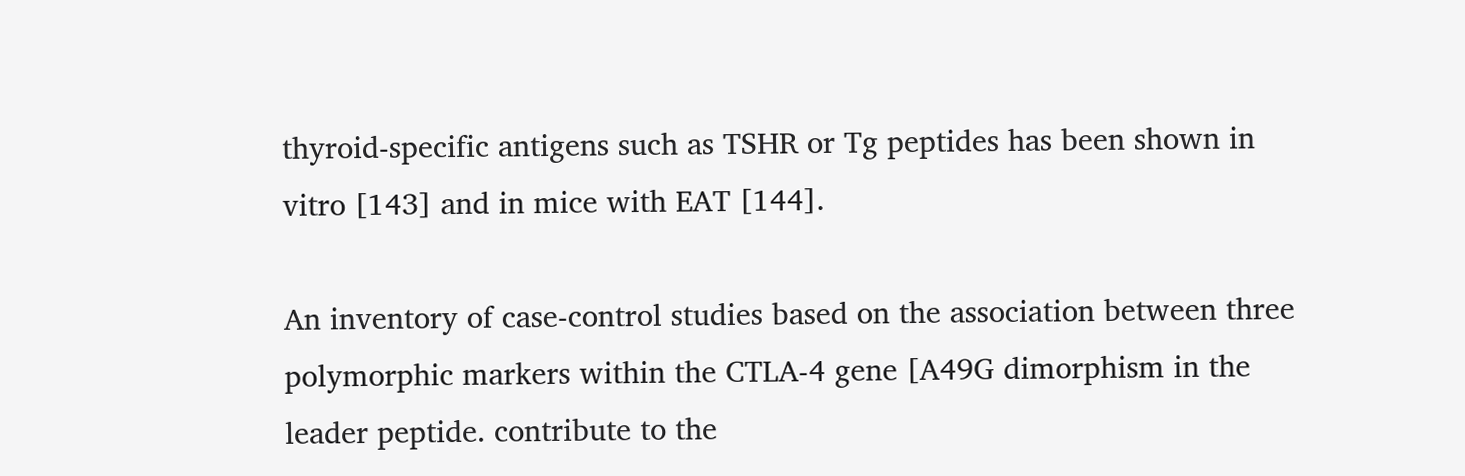thyroid-specific antigens such as TSHR or Tg peptides has been shown in vitro [143] and in mice with EAT [144].

An inventory of case-control studies based on the association between three polymorphic markers within the CTLA-4 gene [A49G dimorphism in the leader peptide. contribute to the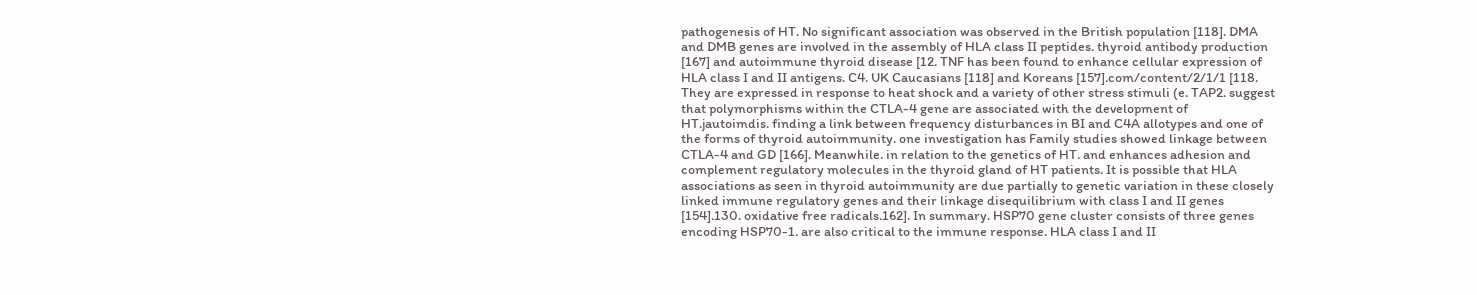pathogenesis of HT. No significant association was observed in the British population [118]. DMA and DMB genes are involved in the assembly of HLA class II peptides. thyroid antibody production [167] and autoimmune thyroid disease [12. TNF has been found to enhance cellular expression of HLA class I and II antigens. C4. UK Caucasians [118] and Koreans [157].com/content/2/1/1 [118. They are expressed in response to heat shock and a variety of other stress stimuli (e. TAP2. suggest that polymorphisms within the CTLA-4 gene are associated with the development of HT.jautoimdis. finding a link between frequency disturbances in BI and C4A allotypes and one of the forms of thyroid autoimmunity. one investigation has Family studies showed linkage between CTLA-4 and GD [166]. Meanwhile. in relation to the genetics of HT. and enhances adhesion and complement regulatory molecules in the thyroid gland of HT patients. It is possible that HLA associations as seen in thyroid autoimmunity are due partially to genetic variation in these closely linked immune regulatory genes and their linkage disequilibrium with class I and II genes [154].130. oxidative free radicals.162]. In summary. HSP70 gene cluster consists of three genes encoding HSP70-1. are also critical to the immune response. HLA class I and II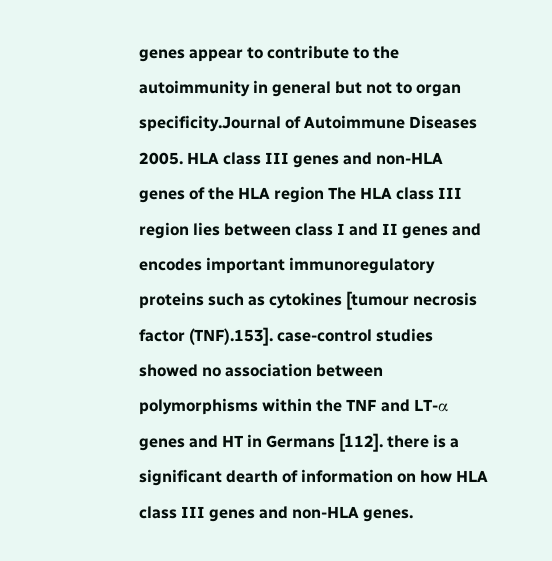genes appear to contribute to the autoimmunity in general but not to organ specificity.Journal of Autoimmune Diseases 2005. HLA class III genes and non-HLA genes of the HLA region The HLA class III region lies between class I and II genes and encodes important immunoregulatory proteins such as cytokines [tumour necrosis factor (TNF).153]. case-control studies showed no association between polymorphisms within the TNF and LT-α genes and HT in Germans [112]. there is a significant dearth of information on how HLA class III genes and non-HLA genes.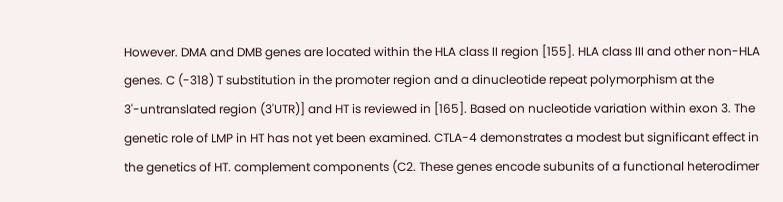However. DMA and DMB genes are located within the HLA class II region [155]. HLA class III and other non-HLA genes. C (-318) T substitution in the promoter region and a dinucleotide repeat polymorphism at the 3'-untranslated region (3'UTR)] and HT is reviewed in [165]. Based on nucleotide variation within exon 3. The genetic role of LMP in HT has not yet been examined. CTLA-4 demonstrates a modest but significant effect in the genetics of HT. complement components (C2. These genes encode subunits of a functional heterodimer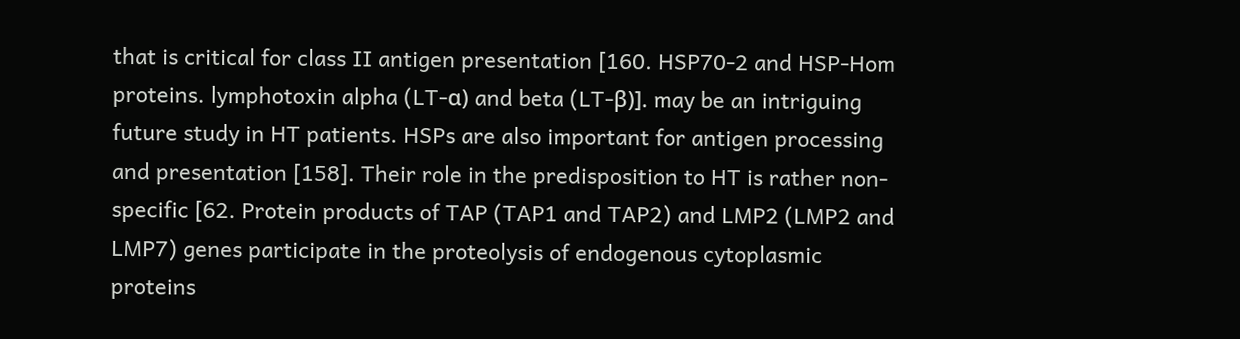that is critical for class II antigen presentation [160. HSP70-2 and HSP-Hom proteins. lymphotoxin alpha (LT-α) and beta (LT-β)]. may be an intriguing future study in HT patients. HSPs are also important for antigen processing and presentation [158]. Their role in the predisposition to HT is rather non-specific [62. Protein products of TAP (TAP1 and TAP2) and LMP2 (LMP2 and LMP7) genes participate in the proteolysis of endogenous cytoplasmic proteins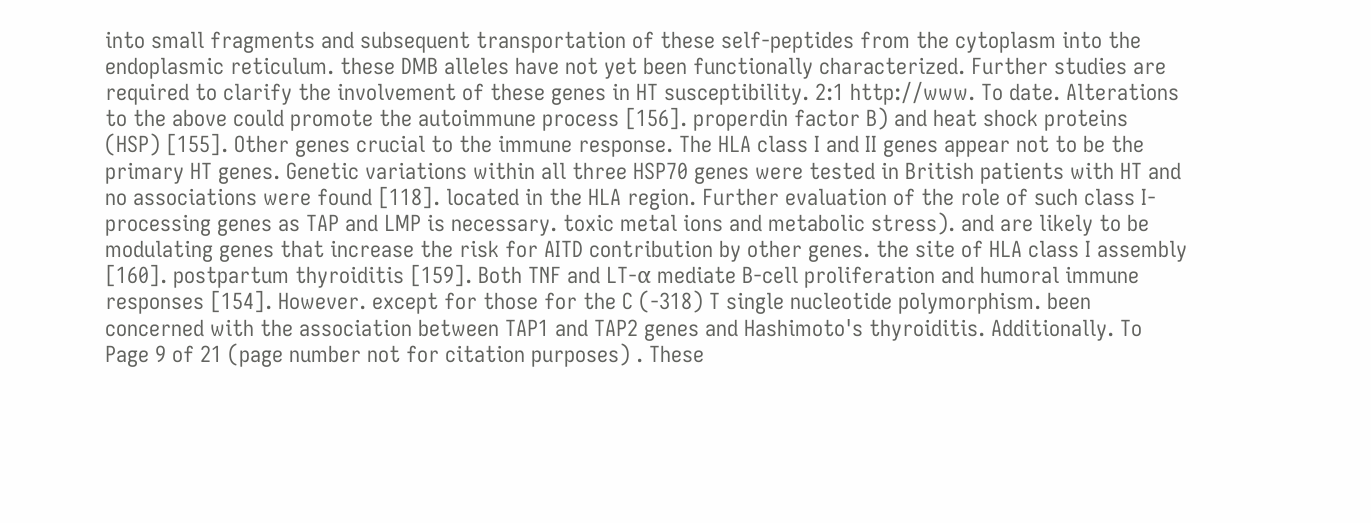into small fragments and subsequent transportation of these self-peptides from the cytoplasm into the endoplasmic reticulum. these DMB alleles have not yet been functionally characterized. Further studies are required to clarify the involvement of these genes in HT susceptibility. 2:1 http://www. To date. Alterations to the above could promote the autoimmune process [156]. properdin factor B) and heat shock proteins (HSP) [155]. Other genes crucial to the immune response. The HLA class I and II genes appear not to be the primary HT genes. Genetic variations within all three HSP70 genes were tested in British patients with HT and no associations were found [118]. located in the HLA region. Further evaluation of the role of such class I-processing genes as TAP and LMP is necessary. toxic metal ions and metabolic stress). and are likely to be modulating genes that increase the risk for AITD contribution by other genes. the site of HLA class I assembly [160]. postpartum thyroiditis [159]. Both TNF and LT-α mediate B-cell proliferation and humoral immune responses [154]. However. except for those for the C (-318) T single nucleotide polymorphism. been concerned with the association between TAP1 and TAP2 genes and Hashimoto's thyroiditis. Additionally. To Page 9 of 21 (page number not for citation purposes) . These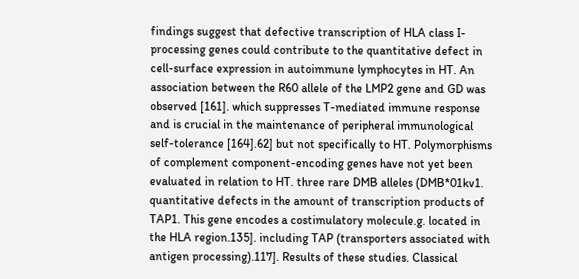findings suggest that defective transcription of HLA class I-processing genes could contribute to the quantitative defect in cell-surface expression in autoimmune lymphocytes in HT. An association between the R60 allele of the LMP2 gene and GD was observed [161]. which suppresses T-mediated immune response and is crucial in the maintenance of peripheral immunological self-tolerance [164].62] but not specifically to HT. Polymorphisms of complement component-encoding genes have not yet been evaluated in relation to HT. three rare DMB alleles (DMB*01kv1. quantitative defects in the amount of transcription products of TAP1. This gene encodes a costimulatory molecule.g. located in the HLA region.135]. including TAP (transporters associated with antigen processing).117]. Results of these studies. Classical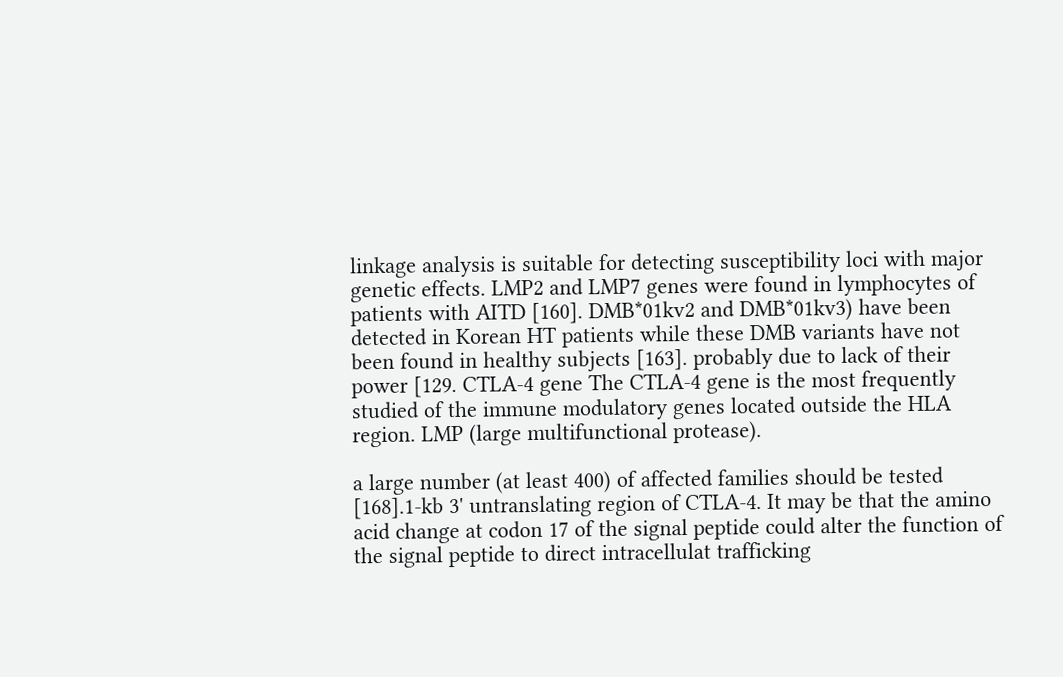linkage analysis is suitable for detecting susceptibility loci with major genetic effects. LMP2 and LMP7 genes were found in lymphocytes of patients with AITD [160]. DMB*01kv2 and DMB*01kv3) have been detected in Korean HT patients while these DMB variants have not been found in healthy subjects [163]. probably due to lack of their power [129. CTLA-4 gene The CTLA-4 gene is the most frequently studied of the immune modulatory genes located outside the HLA region. LMP (large multifunctional protease).

a large number (at least 400) of affected families should be tested [168].1-kb 3' untranslating region of CTLA-4. It may be that the amino acid change at codon 17 of the signal peptide could alter the function of the signal peptide to direct intracellulat trafficking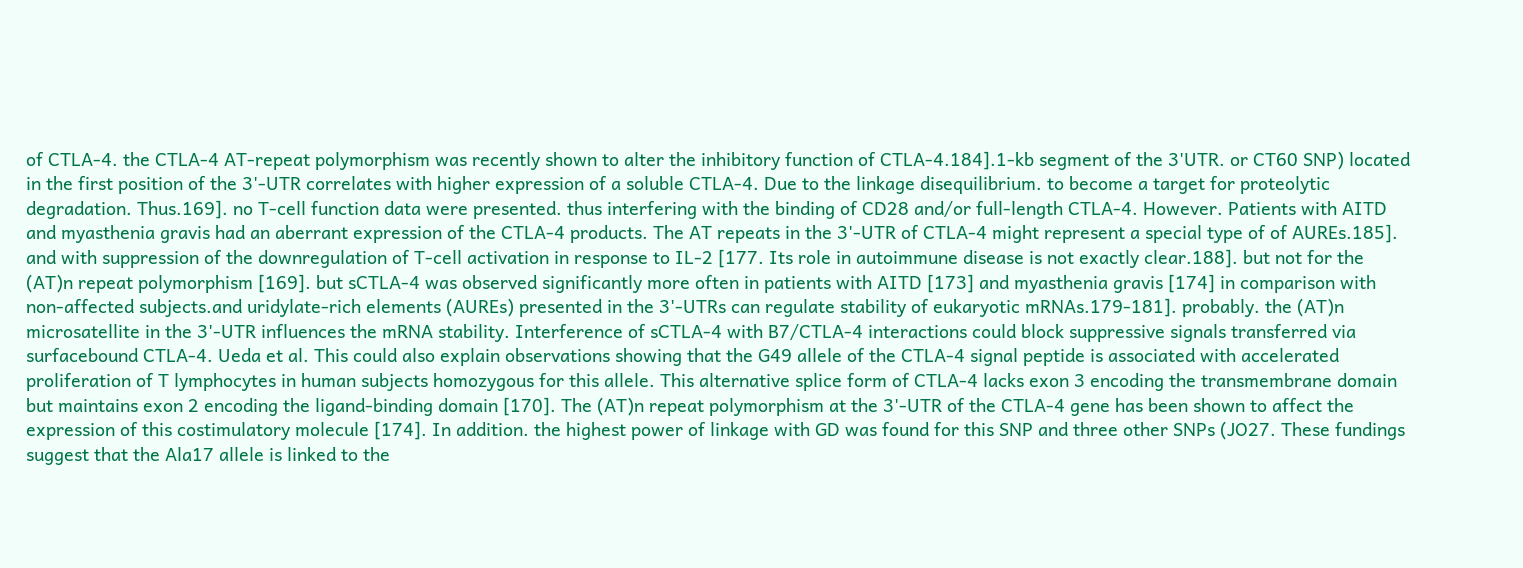of CTLA-4. the CTLA-4 AT-repeat polymorphism was recently shown to alter the inhibitory function of CTLA-4.184].1-kb segment of the 3'UTR. or CT60 SNP) located in the first position of the 3'-UTR correlates with higher expression of a soluble CTLA-4. Due to the linkage disequilibrium. to become a target for proteolytic degradation. Thus.169]. no T-cell function data were presented. thus interfering with the binding of CD28 and/or full-length CTLA-4. However. Patients with AITD and myasthenia gravis had an aberrant expression of the CTLA-4 products. The AT repeats in the 3'-UTR of CTLA-4 might represent a special type of of AUREs.185]. and with suppression of the downregulation of T-cell activation in response to IL-2 [177. Its role in autoimmune disease is not exactly clear.188]. but not for the (AT)n repeat polymorphism [169]. but sCTLA-4 was observed significantly more often in patients with AITD [173] and myasthenia gravis [174] in comparison with non-affected subjects.and uridylate-rich elements (AUREs) presented in the 3'-UTRs can regulate stability of eukaryotic mRNAs.179-181]. probably. the (AT)n microsatellite in the 3'-UTR influences the mRNA stability. Interference of sCTLA-4 with B7/CTLA-4 interactions could block suppressive signals transferred via surfacebound CTLA-4. Ueda et al. This could also explain observations showing that the G49 allele of the CTLA-4 signal peptide is associated with accelerated proliferation of T lymphocytes in human subjects homozygous for this allele. This alternative splice form of CTLA-4 lacks exon 3 encoding the transmembrane domain but maintains exon 2 encoding the ligand-binding domain [170]. The (AT)n repeat polymorphism at the 3'-UTR of the CTLA-4 gene has been shown to affect the expression of this costimulatory molecule [174]. In addition. the highest power of linkage with GD was found for this SNP and three other SNPs (JO27. These fundings suggest that the Ala17 allele is linked to the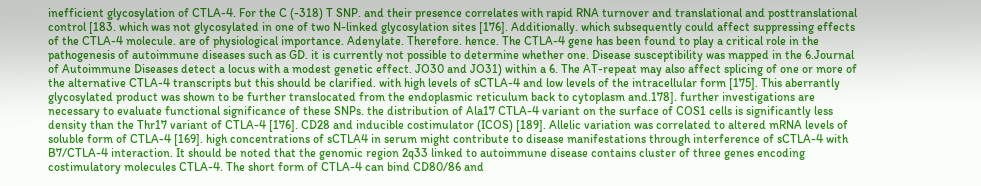inefficient glycosylation of CTLA-4. For the C (-318) T SNP. and their presence correlates with rapid RNA turnover and translational and posttranslational control [183. which was not glycosylated in one of two N-linked glycosylation sites [176]. Additionally. which subsequently could affect suppressing effects of the CTLA-4 molecule. are of physiological importance. Adenylate. Therefore. hence. The CTLA-4 gene has been found to play a critical role in the pathogenesis of autoimmune diseases such as GD. it is currently not possible to determine whether one. Disease susceptibility was mapped in the 6.Journal of Autoimmune Diseases detect a locus with a modest genetic effect. JO30 and JO31) within a 6. The AT-repeat may also affect splicing of one or more of the alternative CTLA-4 transcripts but this should be clarified. with high levels of sCTLA-4 and low levels of the intracellular form [175]. This aberrantly glycosylated product was shown to be further translocated from the endoplasmic reticulum back to cytoplasm and.178]. further investigations are necessary to evaluate functional significance of these SNPs. the distribution of Ala17 CTLA-4 variant on the surface of COS1 cells is significantly less density than the Thr17 variant of CTLA-4 [176]. CD28 and inducible costimulator (ICOS) [189]. Allelic variation was correlated to altered mRNA levels of soluble form of CTLA-4 [169]. high concentrations of sCTLA4 in serum might contribute to disease manifestations through interference of sCTLA-4 with B7/CTLA-4 interaction. It should be noted that the genomic region 2q33 linked to autoimmune disease contains cluster of three genes encoding costimulatory molecules CTLA-4. The short form of CTLA-4 can bind CD80/86 and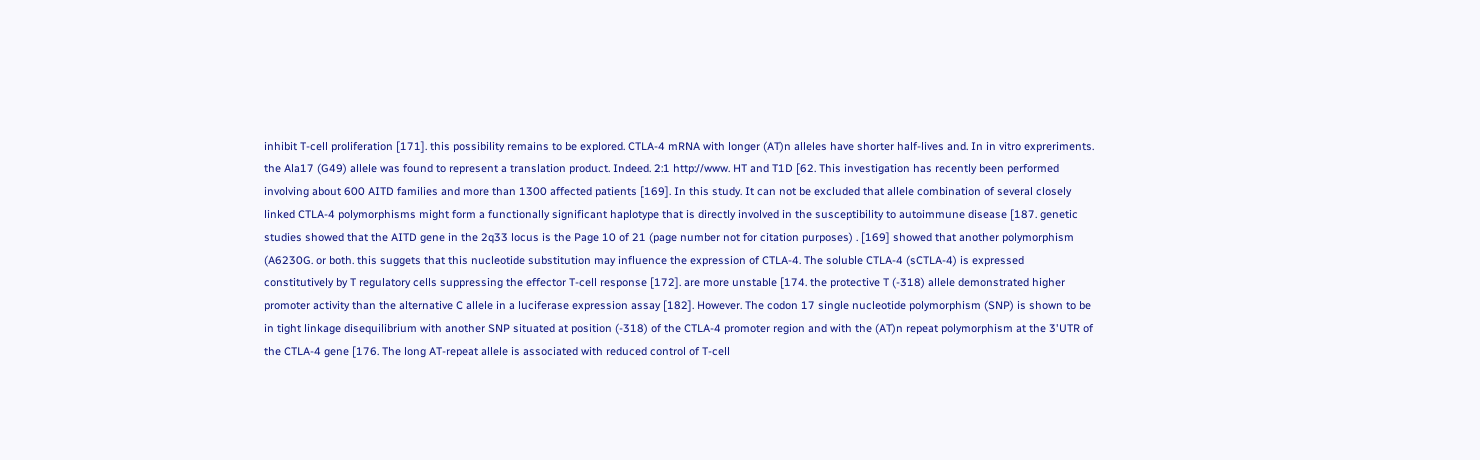inhibit T-cell proliferation [171]. this possibility remains to be explored. CTLA-4 mRNA with longer (AT)n alleles have shorter half-lives and. In in vitro expreriments. the Ala17 (G49) allele was found to represent a translation product. Indeed. 2:1 http://www. HT and T1D [62. This investigation has recently been performed involving about 600 AITD families and more than 1300 affected patients [169]. In this study. It can not be excluded that allele combination of several closely linked CTLA-4 polymorphisms might form a functionally significant haplotype that is directly involved in the susceptibility to autoimmune disease [187. genetic studies showed that the AITD gene in the 2q33 locus is the Page 10 of 21 (page number not for citation purposes) . [169] showed that another polymorphism (A6230G. or both. this suggets that this nucleotide substitution may influence the expression of CTLA-4. The soluble CTLA-4 (sCTLA-4) is expressed constitutively by T regulatory cells suppressing the effector T-cell response [172]. are more unstable [174. the protective T (-318) allele demonstrated higher promoter activity than the alternative C allele in a luciferase expression assay [182]. However. The codon 17 single nucleotide polymorphism (SNP) is shown to be in tight linkage disequilibrium with another SNP situated at position (-318) of the CTLA-4 promoter region and with the (AT)n repeat polymorphism at the 3'UTR of the CTLA-4 gene [176. The long AT-repeat allele is associated with reduced control of T-cell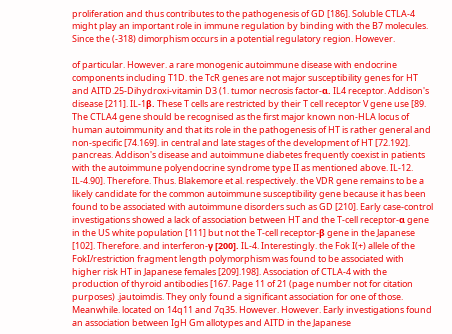proliferation and thus contributes to the pathogenesis of GD [186]. Soluble CTLA-4 might play an important role in immune regulation by binding with the B7 molecules. Since the (-318) dimorphism occurs in a potential regulatory region. However.

of particular. However. a rare monogenic autoimmune disease with endocrine components including T1D. the TcR genes are not major susceptibility genes for HT and AITD.25-Dihydroxi-vitamin D3 (1. tumor necrosis factor-α. IL4 receptor. Addison's disease [211]. IL-1β. These T cells are restricted by their T cell receptor V gene use [89. The CTLA4 gene should be recognised as the first major known non-HLA locus of human autoimmunity and that its role in the pathogenesis of HT is rather general and non-specific [74.169]. in central and late stages of the development of HT [72.192]. pancreas. Addison's disease and autoimmune diabetes frequently coexist in patients with the autoimmune polyendocrine syndrome type II as mentioned above. IL-12. IL-4.90]. Therefore. Thus. Blakemore et al. respectively. the VDR gene remains to be a likely candidate for the common autoimmune susceptibility gene because it has been found to be associated with autoimmune disorders such as GD [210]. Early case-control investigations showed a lack of association between HT and the T-cell receptor-α gene in the US white population [111] but not the T-cell receptor-β gene in the Japanese [102]. Therefore. and interferon-γ [200]. IL-4. Interestingly. the Fok I(+) allele of the FokI/restriction fragment length polymorphism was found to be associated with higher risk HT in Japanese females [209].198]. Association of CTLA-4 with the production of thyroid antibodies [167. Page 11 of 21 (page number not for citation purposes) .jautoimdis. They only found a significant association for one of those. Meanwhile. located on 14q11 and 7q35. However. However. Early investigations found an association between IgH Gm allotypes and AITD in the Japanese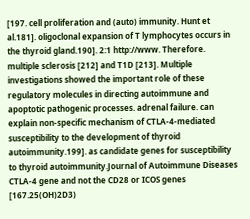[197. cell proliferation and (auto) immunity. Hunt et al.181]. oligoclonal expansion of T lymphocytes occurs in the thyroid gland.190]. 2:1 http://www. Therefore. multiple sclerosis [212] and T1D [213]. Multiple investigations showed the important role of these regulatory molecules in directing autoimmune and apoptotic pathogenic processes. adrenal failure. can explain non-specific mechanism of CTLA-4-mediated susceptibility to the development of thyroid autoimmunity.199]. as candidate genes for susceptibility to thyroid autoimmunity.Journal of Autoimmune Diseases CTLA-4 gene and not the CD28 or ICOS genes [167.25(OH)2D3)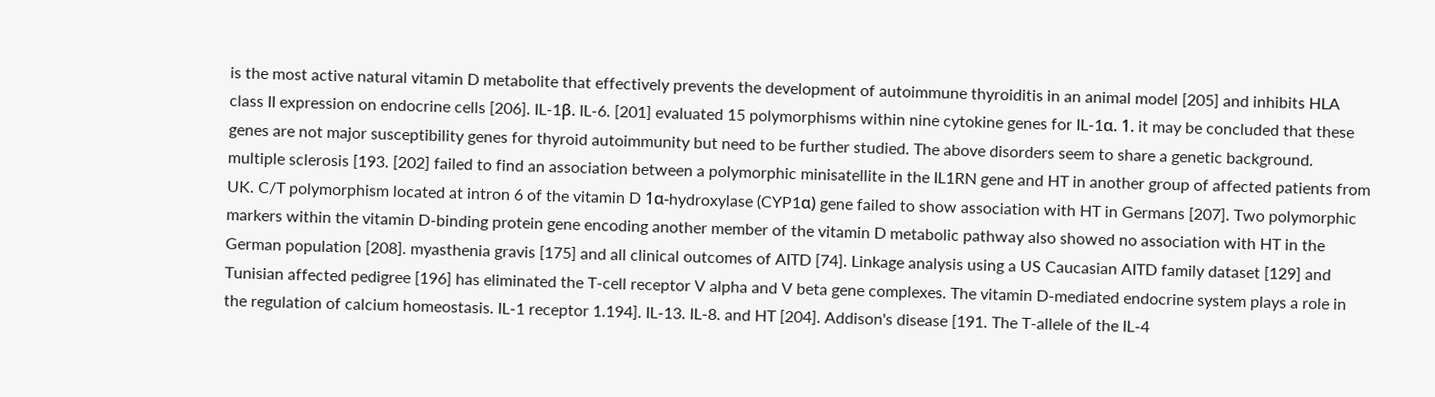is the most active natural vitamin D metabolite that effectively prevents the development of autoimmune thyroiditis in an animal model [205] and inhibits HLA class II expression on endocrine cells [206]. IL-1β. IL-6. [201] evaluated 15 polymorphisms within nine cytokine genes for IL-1α. 1. it may be concluded that these genes are not major susceptibility genes for thyroid autoimmunity but need to be further studied. The above disorders seem to share a genetic background. multiple sclerosis [193. [202] failed to find an association between a polymorphic minisatellite in the IL1RN gene and HT in another group of affected patients from UK. C/T polymorphism located at intron 6 of the vitamin D 1α-hydroxylase (CYP1α) gene failed to show association with HT in Germans [207]. Two polymorphic markers within the vitamin D-binding protein gene encoding another member of the vitamin D metabolic pathway also showed no association with HT in the German population [208]. myasthenia gravis [175] and all clinical outcomes of AITD [74]. Linkage analysis using a US Caucasian AITD family dataset [129] and Tunisian affected pedigree [196] has eliminated the T-cell receptor V alpha and V beta gene complexes. The vitamin D-mediated endocrine system plays a role in the regulation of calcium homeostasis. IL-1 receptor 1.194]. IL-13. IL-8. and HT [204]. Addison's disease [191. The T-allele of the IL-4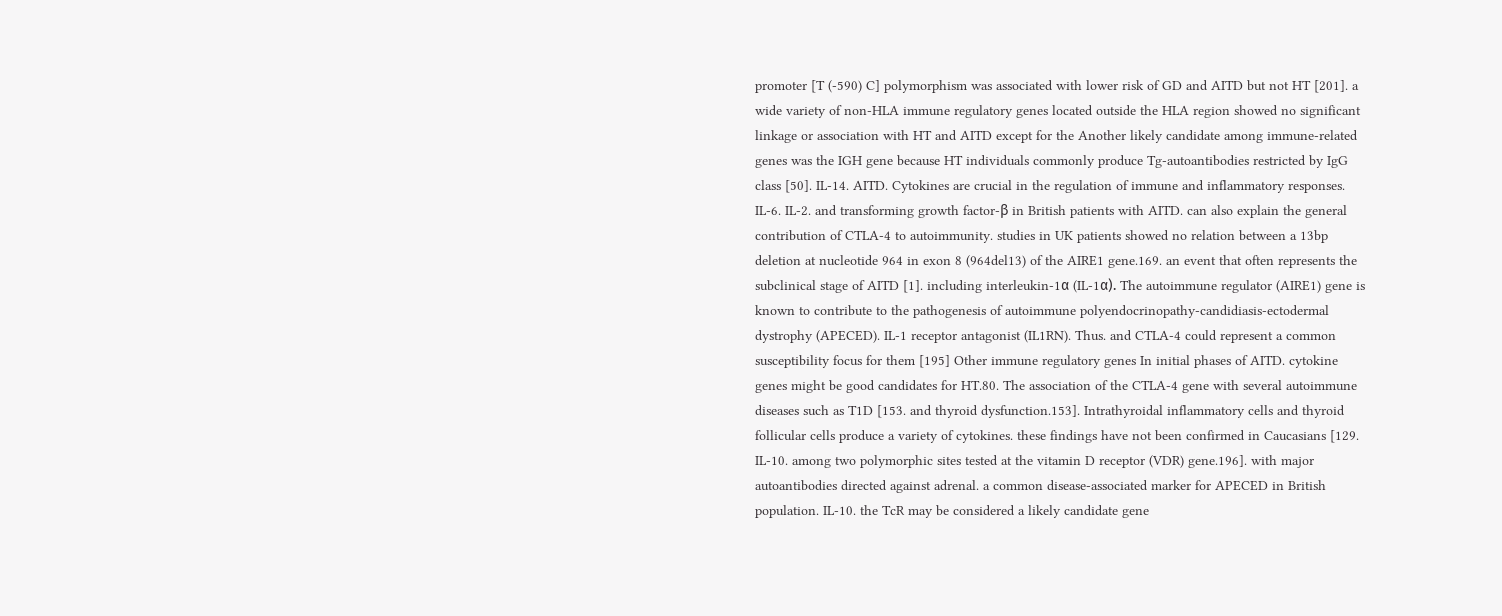promoter [T (-590) C] polymorphism was associated with lower risk of GD and AITD but not HT [201]. a wide variety of non-HLA immune regulatory genes located outside the HLA region showed no significant linkage or association with HT and AITD except for the Another likely candidate among immune-related genes was the IGH gene because HT individuals commonly produce Tg-autoantibodies restricted by IgG class [50]. IL-14. AITD. Cytokines are crucial in the regulation of immune and inflammatory responses. IL-6. IL-2. and transforming growth factor-β in British patients with AITD. can also explain the general contribution of CTLA-4 to autoimmunity. studies in UK patients showed no relation between a 13bp deletion at nucleotide 964 in exon 8 (964del13) of the AIRE1 gene.169. an event that often represents the subclinical stage of AITD [1]. including interleukin-1α (IL-1α). The autoimmune regulator (AIRE1) gene is known to contribute to the pathogenesis of autoimmune polyendocrinopathy-candidiasis-ectodermal dystrophy (APECED). IL-1 receptor antagonist (IL1RN). Thus. and CTLA-4 could represent a common susceptibility focus for them [195] Other immune regulatory genes In initial phases of AITD. cytokine genes might be good candidates for HT.80. The association of the CTLA-4 gene with several autoimmune diseases such as T1D [153. and thyroid dysfunction.153]. Intrathyroidal inflammatory cells and thyroid follicular cells produce a variety of cytokines. these findings have not been confirmed in Caucasians [129. IL-10. among two polymorphic sites tested at the vitamin D receptor (VDR) gene.196]. with major autoantibodies directed against adrenal. a common disease-associated marker for APECED in British population. IL-10. the TcR may be considered a likely candidate gene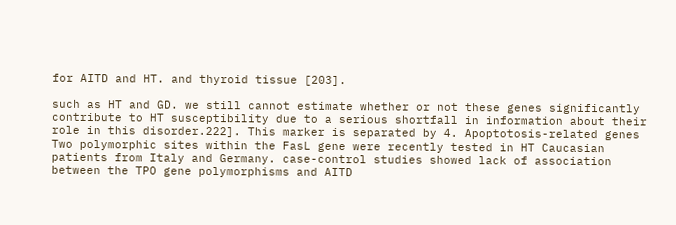for AITD and HT. and thyroid tissue [203].

such as HT and GD. we still cannot estimate whether or not these genes significantly contribute to HT susceptibility due to a serious shortfall in information about their role in this disorder.222]. This marker is separated by 4. Apoptotosis-related genes Two polymorphic sites within the FasL gene were recently tested in HT Caucasian patients from Italy and Germany. case-control studies showed lack of association between the TPO gene polymorphisms and AITD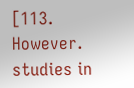[113. However. studies in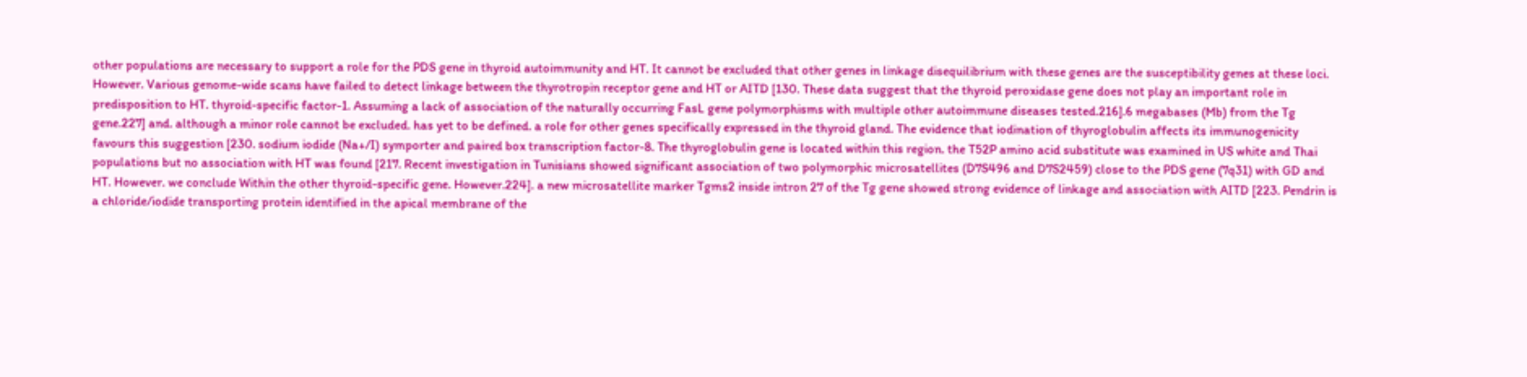other populations are necessary to support a role for the PDS gene in thyroid autoimmunity and HT. It cannot be excluded that other genes in linkage disequilibrium with these genes are the susceptibility genes at these loci. However. Various genome-wide scans have failed to detect linkage between the thyrotropin receptor gene and HT or AITD [130. These data suggest that the thyroid peroxidase gene does not play an important role in predisposition to HT. thyroid-specific factor-1. Assuming a lack of association of the naturally occurring FasL gene polymorphisms with multiple other autoimmune diseases tested.216].6 megabases (Mb) from the Tg gene.227] and. although a minor role cannot be excluded. has yet to be defined. a role for other genes specifically expressed in the thyroid gland. The evidence that iodination of thyroglobulin affects its immunogenicity favours this suggestion [230. sodium iodide (Na+/I) symporter and paired box transcription factor-8. The thyroglobulin gene is located within this region. the T52P amino acid substitute was examined in US white and Thai populations but no association with HT was found [217. Recent investigation in Tunisians showed significant association of two polymorphic microsatellites (D7S496 and D7S2459) close to the PDS gene (7q31) with GD and HT. However. we conclude Within the other thyroid-specific gene. However.224]. a new microsatellite marker Tgms2 inside intron 27 of the Tg gene showed strong evidence of linkage and association with AITD [223. Pendrin is a chloride/iodide transporting protein identified in the apical membrane of the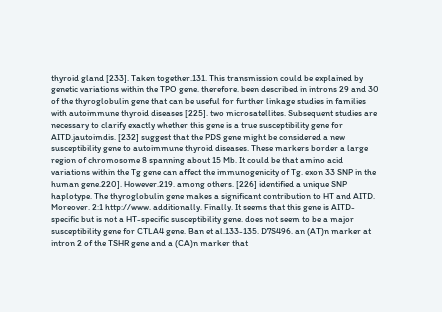thyroid gland [233]. Taken together.131. This transmission could be explained by genetic variations within the TPO gene. therefore. been described in introns 29 and 30 of the thyroglobulin gene that can be useful for further linkage studies in families with autoimmune thyroid diseases [225]. two microsatellites. Subsequent studies are necessary to clarify exactly whether this gene is a true susceptibility gene for AITD.jautoimdis. [232] suggest that the PDS gene might be considered a new susceptibility gene to autoimmune thyroid diseases. These markers border a large region of chromosome 8 spanning about 15 Mb. It could be that amino acid variations within the Tg gene can affect the immunogenicity of Tg. exon 33 SNP in the human gene.220]. However.219. among others. [226] identified a unique SNP haplotype. The thyroglobulin gene makes a significant contribution to HT and AITD. Moreover. 2:1 http://www. additionally. Finally. It seems that this gene is AITD-specific but is not a HT-specific susceptibility gene. does not seem to be a major susceptibility gene for CTLA4 gene. Ban et al.133-135. D7S496. an (AT)n marker at intron 2 of the TSHR gene and a (CA)n marker that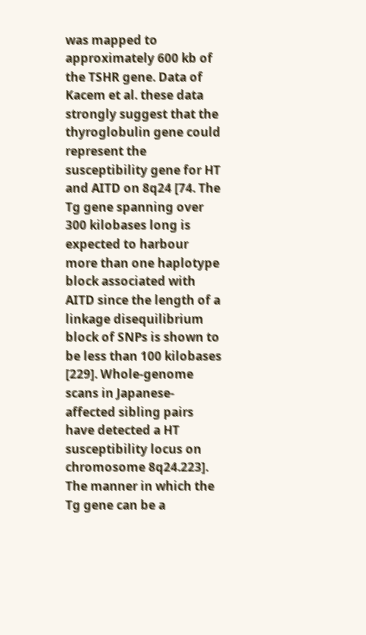was mapped to approximately 600 kb of the TSHR gene. Data of Kacem et al. these data strongly suggest that the thyroglobulin gene could represent the susceptibility gene for HT and AITD on 8q24 [74. The Tg gene spanning over 300 kilobases long is expected to harbour more than one haplotype block associated with AITD since the length of a linkage disequilibrium block of SNPs is shown to be less than 100 kilobases [229]. Whole-genome scans in Japanese-affected sibling pairs have detected a HT susceptibility locus on chromosome 8q24.223]. The manner in which the Tg gene can be a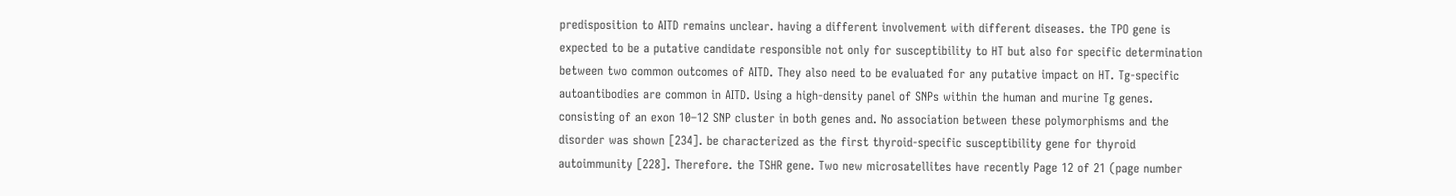predisposition to AITD remains unclear. having a different involvement with different diseases. the TPO gene is expected to be a putative candidate responsible not only for susceptibility to HT but also for specific determination between two common outcomes of AITD. They also need to be evaluated for any putative impact on HT. Tg-specific autoantibodies are common in AITD. Using a high-density panel of SNPs within the human and murine Tg genes. consisting of an exon 10–12 SNP cluster in both genes and. No association between these polymorphisms and the disorder was shown [234]. be characterized as the first thyroid-specific susceptibility gene for thyroid autoimmunity [228]. Therefore. the TSHR gene. Two new microsatellites have recently Page 12 of 21 (page number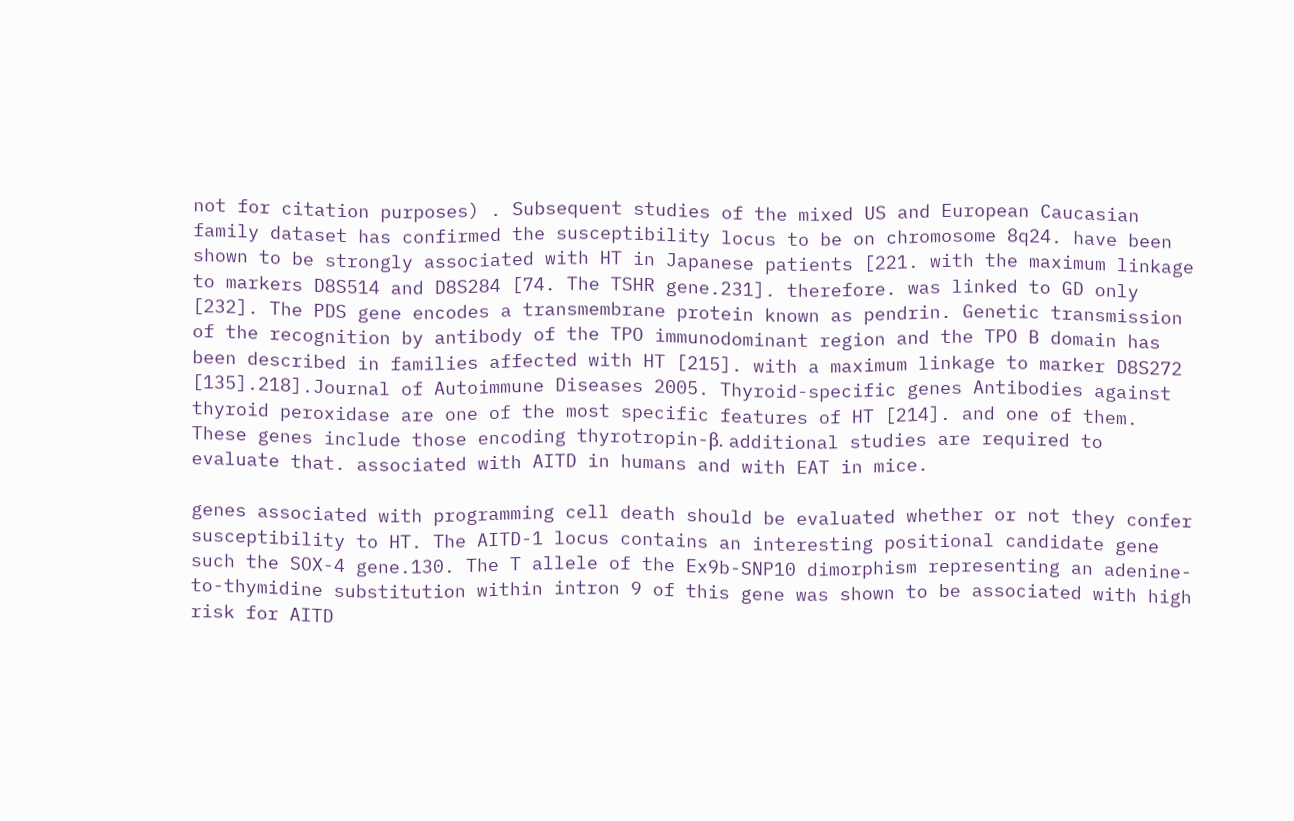not for citation purposes) . Subsequent studies of the mixed US and European Caucasian family dataset has confirmed the susceptibility locus to be on chromosome 8q24. have been shown to be strongly associated with HT in Japanese patients [221. with the maximum linkage to markers D8S514 and D8S284 [74. The TSHR gene.231]. therefore. was linked to GD only [232]. The PDS gene encodes a transmembrane protein known as pendrin. Genetic transmission of the recognition by antibody of the TPO immunodominant region and the TPO B domain has been described in families affected with HT [215]. with a maximum linkage to marker D8S272 [135].218].Journal of Autoimmune Diseases 2005. Thyroid-specific genes Antibodies against thyroid peroxidase are one of the most specific features of HT [214]. and one of them. These genes include those encoding thyrotropin-β. additional studies are required to evaluate that. associated with AITD in humans and with EAT in mice.

genes associated with programming cell death should be evaluated whether or not they confer susceptibility to HT. The AITD-1 locus contains an interesting positional candidate gene such the SOX-4 gene.130. The T allele of the Ex9b-SNP10 dimorphism representing an adenine-to-thymidine substitution within intron 9 of this gene was shown to be associated with high risk for AITD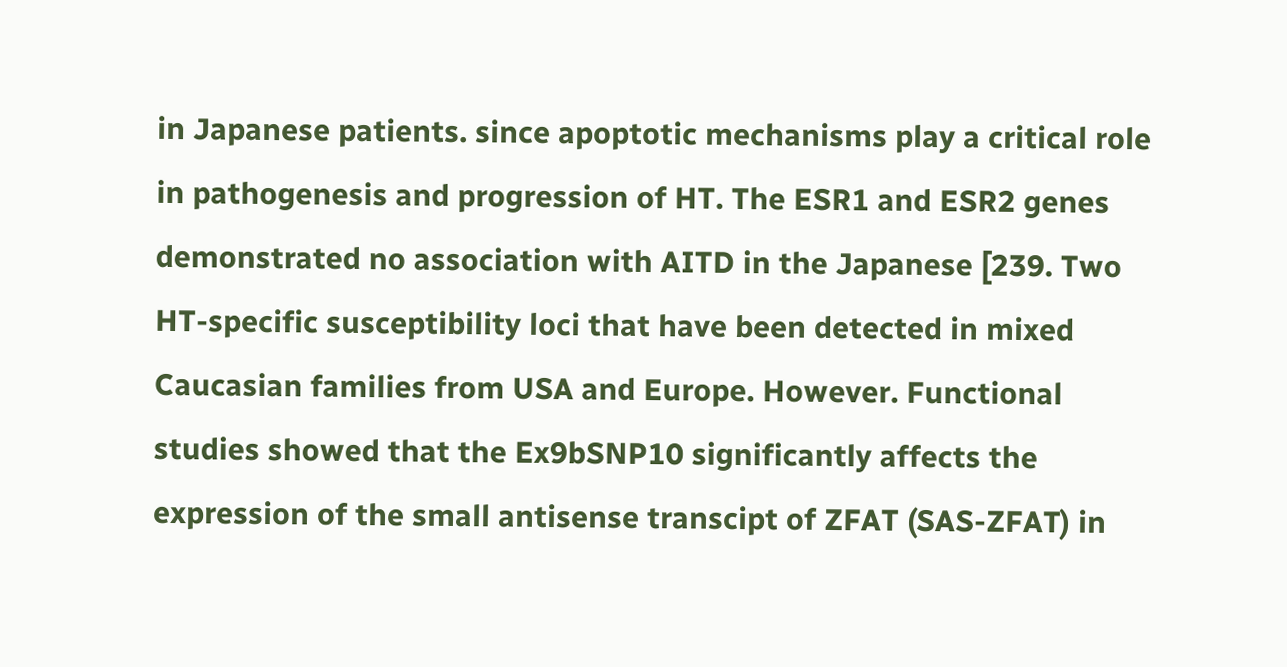in Japanese patients. since apoptotic mechanisms play a critical role in pathogenesis and progression of HT. The ESR1 and ESR2 genes demonstrated no association with AITD in the Japanese [239. Two HT-specific susceptibility loci that have been detected in mixed Caucasian families from USA and Europe. However. Functional studies showed that the Ex9bSNP10 significantly affects the expression of the small antisense transcipt of ZFAT (SAS-ZFAT) in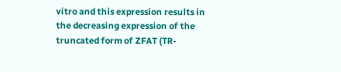vitro and this expression results in the decreasing expression of the truncated form of ZFAT (TR-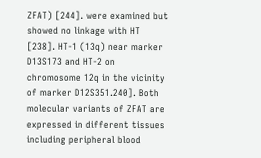ZFAT) [244]. were examined but showed no linkage with HT [238]. HT-1 (13q) near marker D13S173 and HT-2 on chromosome 12q in the vicinity of marker D12S351.240]. Both molecular variants of ZFAT are expressed in different tissues including peripheral blood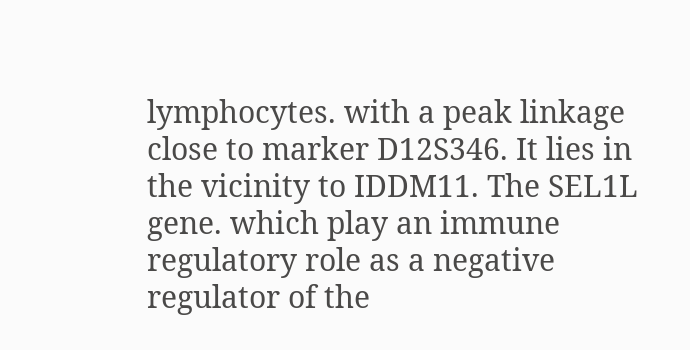lymphocytes. with a peak linkage close to marker D12S346. It lies in the vicinity to IDDM11. The SEL1L gene. which play an immune regulatory role as a negative regulator of the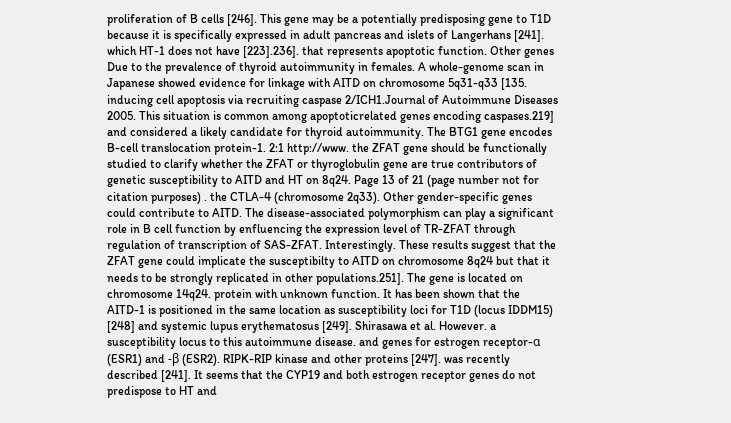proliferation of B cells [246]. This gene may be a potentially predisposing gene to T1D because it is specifically expressed in adult pancreas and islets of Langerhans [241]. which HT-1 does not have [223].236]. that represents apoptotic function. Other genes Due to the prevalence of thyroid autoimmunity in females. A whole-genome scan in Japanese showed evidence for linkage with AITD on chromosome 5q31-q33 [135. inducing cell apoptosis via recruiting caspase 2/ICH1.Journal of Autoimmune Diseases 2005. This situation is common among apoptoticrelated genes encoding caspases.219] and considered a likely candidate for thyroid autoimmunity. The BTG1 gene encodes B-cell translocation protein-1. 2:1 http://www. the ZFAT gene should be functionally studied to clarify whether the ZFAT or thyroglobulin gene are true contributors of genetic susceptibility to AITD and HT on 8q24. Page 13 of 21 (page number not for citation purposes) . the CTLA-4 (chromosome 2q33). Other gender-specific genes could contribute to AITD. The disease-associated polymorphism can play a significant role in B cell function by enfluencing the expression level of TR-ZFAT through regulation of transcription of SAS-ZFAT. Interestingly. These results suggest that the ZFAT gene could implicate the susceptibilty to AITD on chromosome 8q24 but that it needs to be strongly replicated in other populations.251]. The gene is located on chromosome 14q24. protein with unknown function. It has been shown that the AITD-1 is positioned in the same location as susceptibility loci for T1D (locus IDDM15) [248] and systemic lupus erythematosus [249]. Shirasawa et al. However. a susceptibility locus to this autoimmune disease. and genes for estrogen receptor-α (ESR1) and -β (ESR2). RIPK-RIP kinase and other proteins [247]. was recently described [241]. It seems that the CYP19 and both estrogen receptor genes do not predispose to HT and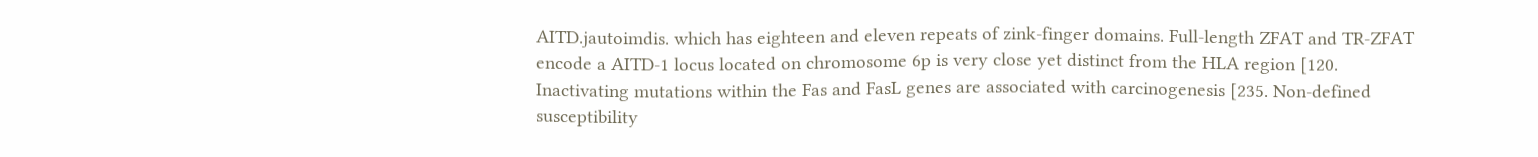AITD.jautoimdis. which has eighteen and eleven repeats of zink-finger domains. Full-length ZFAT and TR-ZFAT encode a AITD-1 locus located on chromosome 6p is very close yet distinct from the HLA region [120. Inactivating mutations within the Fas and FasL genes are associated with carcinogenesis [235. Non-defined susceptibility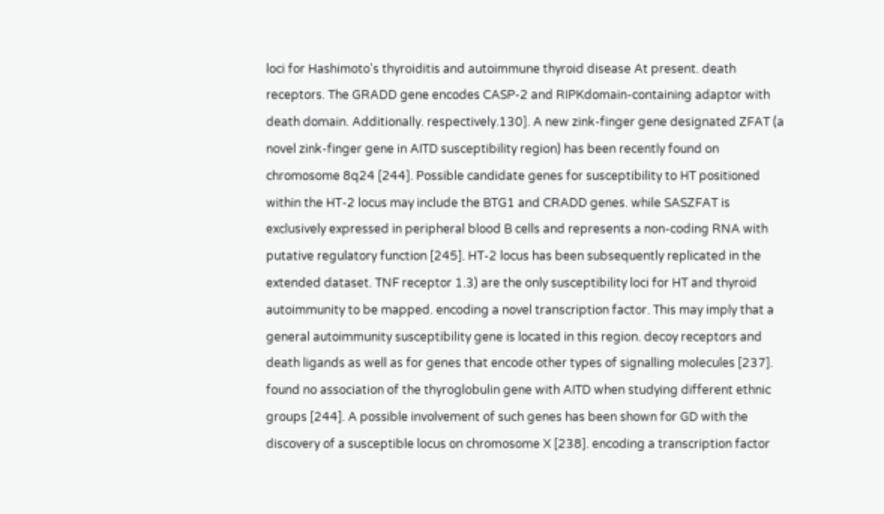loci for Hashimoto's thyroiditis and autoimmune thyroid disease At present. death receptors. The GRADD gene encodes CASP-2 and RIPKdomain-containing adaptor with death domain. Additionally. respectively.130]. A new zink-finger gene designated ZFAT (a novel zink-finger gene in AITD susceptibility region) has been recently found on chromosome 8q24 [244]. Possible candidate genes for susceptibility to HT positioned within the HT-2 locus may include the BTG1 and CRADD genes. while SASZFAT is exclusively expressed in peripheral blood B cells and represents a non-coding RNA with putative regulatory function [245]. HT-2 locus has been subsequently replicated in the extended dataset. TNF receptor 1.3) are the only susceptibility loci for HT and thyroid autoimmunity to be mapped. encoding a novel transcription factor. This may imply that a general autoimmunity susceptibility gene is located in this region. decoy receptors and death ligands as well as for genes that encode other types of signalling molecules [237]. found no association of the thyroglobulin gene with AITD when studying different ethnic groups [244]. A possible involvement of such genes has been shown for GD with the discovery of a susceptible locus on chromosome X [238]. encoding a transcription factor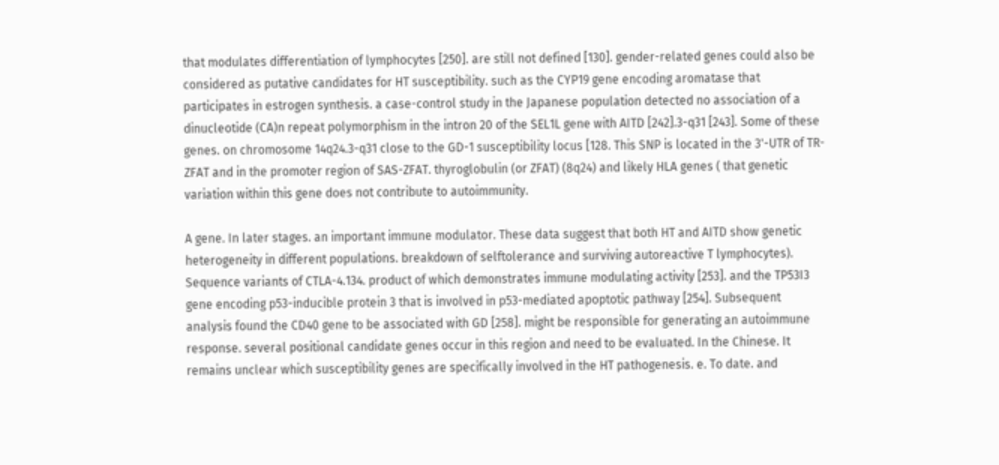that modulates differentiation of lymphocytes [250]. are still not defined [130]. gender-related genes could also be considered as putative candidates for HT susceptibility. such as the CYP19 gene encoding aromatase that participates in estrogen synthesis. a case-control study in the Japanese population detected no association of a dinucleotide (CA)n repeat polymorphism in the intron 20 of the SEL1L gene with AITD [242].3-q31 [243]. Some of these genes. on chromosome 14q24.3-q31 close to the GD-1 susceptibility locus [128. This SNP is located in the 3'-UTR of TR-ZFAT and in the promoter region of SAS-ZFAT. thyroglobulin (or ZFAT) (8q24) and likely HLA genes ( that genetic variation within this gene does not contribute to autoimmunity.

A gene. In later stages. an important immune modulator. These data suggest that both HT and AITD show genetic heterogeneity in different populations. breakdown of selftolerance and surviving autoreactive T lymphocytes). Sequence variants of CTLA-4.134. product of which demonstrates immune modulating activity [253]. and the TP53I3 gene encoding p53-inducible protein 3 that is involved in p53-mediated apoptotic pathway [254]. Subsequent analysis found the CD40 gene to be associated with GD [258]. might be responsible for generating an autoimmune response. several positional candidate genes occur in this region and need to be evaluated. In the Chinese. It remains unclear which susceptibility genes are specifically involved in the HT pathogenesis. e. To date. and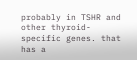probably in TSHR and other thyroid-specific genes. that has a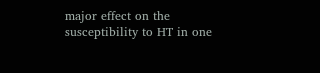major effect on the susceptibility to HT in one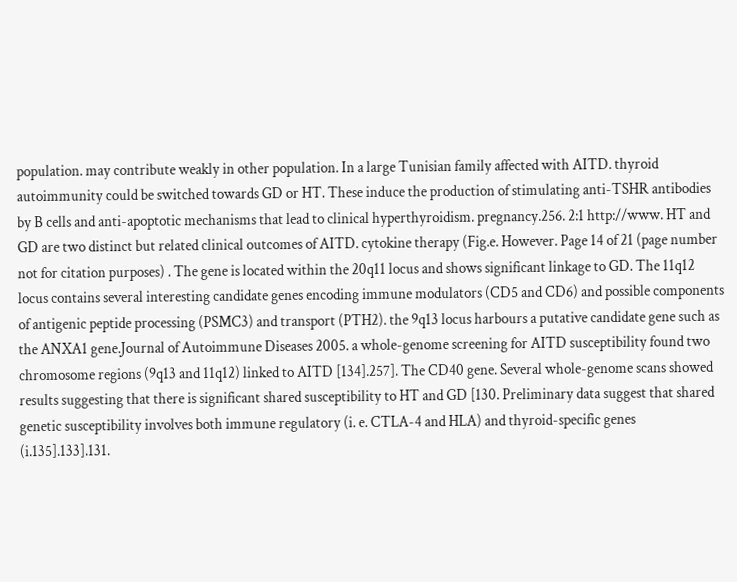population. may contribute weakly in other population. In a large Tunisian family affected with AITD. thyroid autoimmunity could be switched towards GD or HT. These induce the production of stimulating anti-TSHR antibodies by B cells and anti-apoptotic mechanisms that lead to clinical hyperthyroidism. pregnancy.256. 2:1 http://www. HT and GD are two distinct but related clinical outcomes of AITD. cytokine therapy (Fig.e. However. Page 14 of 21 (page number not for citation purposes) . The gene is located within the 20q11 locus and shows significant linkage to GD. The 11q12 locus contains several interesting candidate genes encoding immune modulators (CD5 and CD6) and possible components of antigenic peptide processing (PSMC3) and transport (PTH2). the 9q13 locus harbours a putative candidate gene such as the ANXA1 gene.Journal of Autoimmune Diseases 2005. a whole-genome screening for AITD susceptibility found two chromosome regions (9q13 and 11q12) linked to AITD [134].257]. The CD40 gene. Several whole-genome scans showed results suggesting that there is significant shared susceptibility to HT and GD [130. Preliminary data suggest that shared genetic susceptibility involves both immune regulatory (i. e. CTLA-4 and HLA) and thyroid-specific genes (i.135].133].131.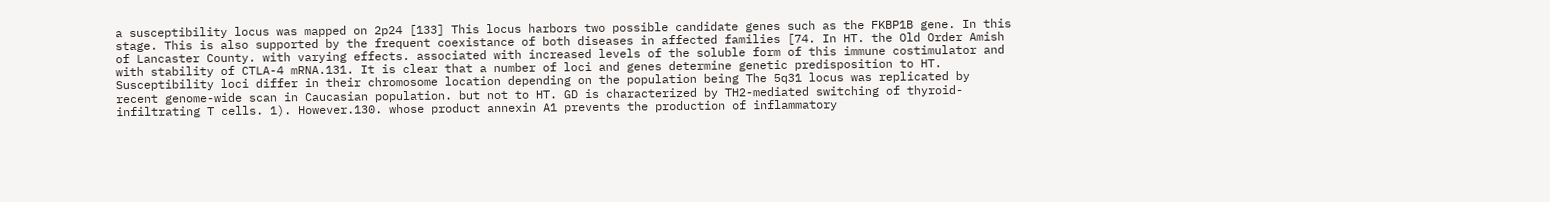a susceptibility locus was mapped on 2p24 [133] This locus harbors two possible candidate genes such as the FKBP1B gene. In this stage. This is also supported by the frequent coexistance of both diseases in affected families [74. In HT. the Old Order Amish of Lancaster County. with varying effects. associated with increased levels of the soluble form of this immune costimulator and with stability of CTLA-4 mRNA.131. It is clear that a number of loci and genes determine genetic predisposition to HT. Susceptibility loci differ in their chromosome location depending on the population being The 5q31 locus was replicated by recent genome-wide scan in Caucasian population. but not to HT. GD is characterized by TH2-mediated switching of thyroid-infiltrating T cells. 1). However.130. whose product annexin A1 prevents the production of inflammatory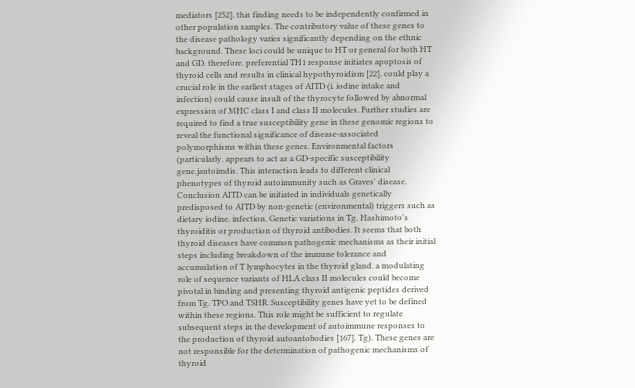mediators [252]. this finding needs to be independently confirmed in other population samples. The contributory value of these genes to the disease pathology varies significantly depending on the ethnic background. These loci could be unique to HT or general for both HT and GD. therefore. preferential TH1 response initiates apoptosis of thyroid cells and results in clinical hypothyroidism [22]. could play a crucial role in the earliest stages of AITD (i. iodine intake and infection) could cause insult of the thyrocyte followed by abnormal expression of MHC class I and class II molecules. Further studies are required to find a true susceptibility gene in these genomic regions to reveal the functional significance of disease-associated polymorphisms within these genes. Environmental factors (particularly. appears to act as a GD-specific susceptibility gene.jautoimdis. This interaction leads to different clinical phenotypes of thyroid autoimmunity such as Graves' disease. Conclusion AITD can be initiated in individuals genetically predisposed to AITD by non-genetic (environmental) triggers such as dietary iodine. infection. Genetic variations in Tg. Hashimoto's thyroiditis or production of thyroid antibodies. It seems that both thyroid diseases have common pathogenic mechanisms as their initial steps including breakdown of the immune tolerance and accumulation of T lymphocytes in the thyroid gland. a modulating role of sequence variants of HLA class II molecules could become pivotal in binding and presenting thyroid antigenic peptides derived from Tg. TPO and TSHR. Susceptibility genes have yet to be defined within these regions. This role might be sufficient to regulate subsequent steps in the development of autoimmune responses to the production of thyroid autoantobodies [167]. Tg). These genes are not responsible for the determination of pathogenic mechanisms of thyroid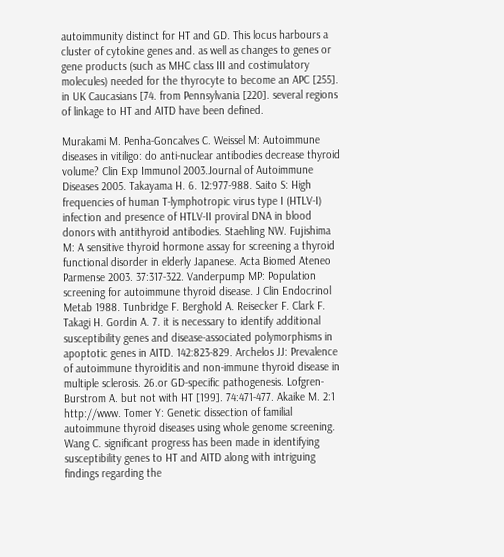autoimmunity distinct for HT and GD. This locus harbours a cluster of cytokine genes and. as well as changes to genes or gene products (such as MHC class III and costimulatory molecules) needed for the thyrocyte to become an APC [255]. in UK Caucasians [74. from Pennsylvania [220]. several regions of linkage to HT and AITD have been defined.

Murakami M. Penha-Goncalves C. Weissel M: Autoimmune diseases in vitiligo: do anti-nuclear antibodies decrease thyroid volume? Clin Exp Immunol 2003.Journal of Autoimmune Diseases 2005. Takayama H. 6. 12:977-988. Saito S: High frequencies of human T-lymphotropic virus type I (HTLV-I) infection and presence of HTLV-II proviral DNA in blood donors with antithyroid antibodies. Staehling NW. Fujishima M: A sensitive thyroid hormone assay for screening a thyroid functional disorder in elderly Japanese. Acta Biomed Ateneo Parmense 2003. 37:317-322. Vanderpump MP: Population screening for autoimmune thyroid disease. J Clin Endocrinol Metab 1988. Tunbridge F. Berghold A. Reisecker F. Clark F. Takagi H. Gordin A. 7. it is necessary to identify additional susceptibility genes and disease-associated polymorphisms in apoptotic genes in AITD. 142:823-829. Archelos JJ: Prevalence of autoimmune thyroiditis and non-immune thyroid disease in multiple sclerosis. 26.or GD-specific pathogenesis. Lofgren-Burstrom A. but not with HT [199]. 74:471-477. Akaike M. 2:1 http://www. Tomer Y: Genetic dissection of familial autoimmune thyroid diseases using whole genome screening. Wang C. significant progress has been made in identifying susceptibility genes to HT and AITD along with intriguing findings regarding the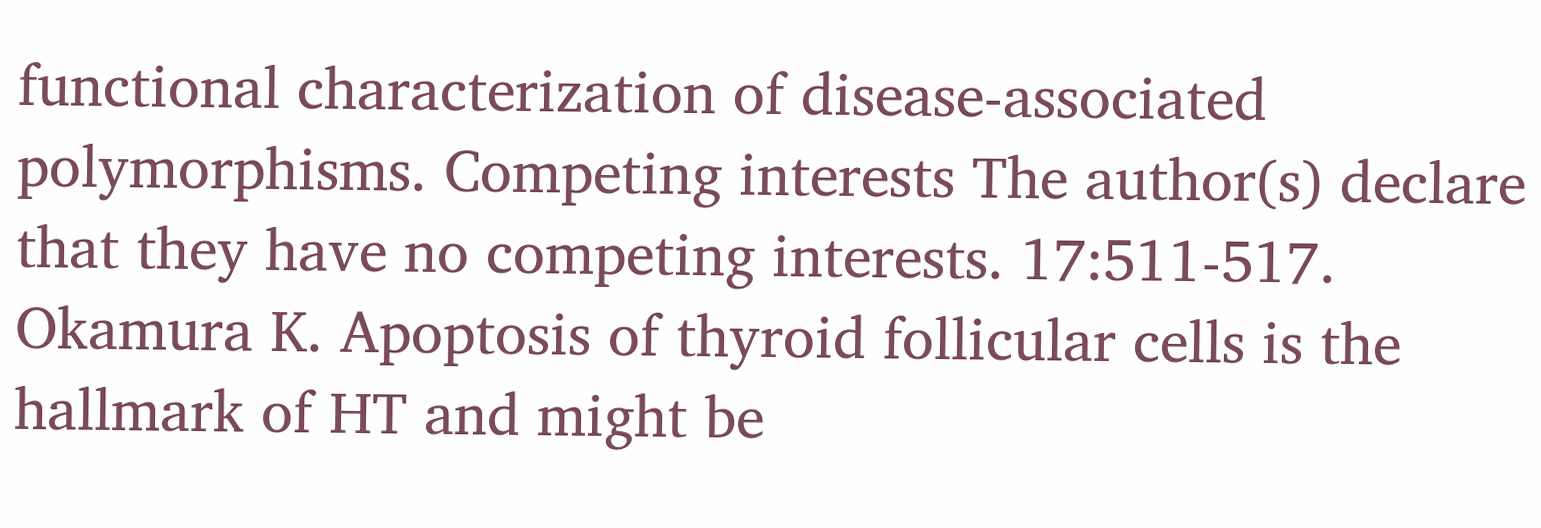functional characterization of disease-associated polymorphisms. Competing interests The author(s) declare that they have no competing interests. 17:511-517. Okamura K. Apoptosis of thyroid follicular cells is the hallmark of HT and might be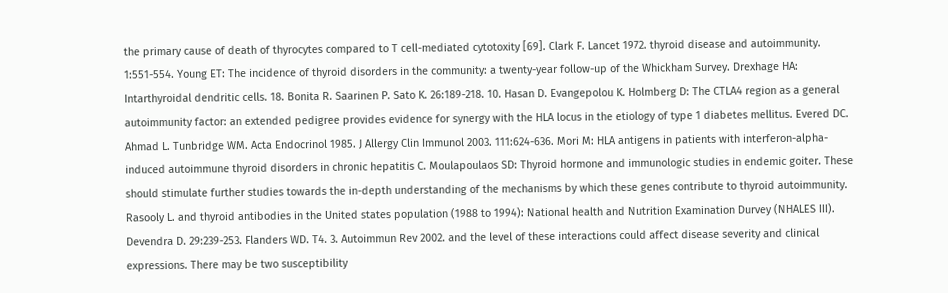the primary cause of death of thyrocytes compared to T cell-mediated cytotoxity [69]. Clark F. Lancet 1972. thyroid disease and autoimmunity. 1:551-554. Young ET: The incidence of thyroid disorders in the community: a twenty-year follow-up of the Whickham Survey. Drexhage HA: Intarthyroidal dendritic cells. 18. Bonita R. Saarinen P. Sato K. 26:189-218. 10. Hasan D. Evangepolou K. Holmberg D: The CTLA4 region as a general autoimmunity factor: an extended pedigree provides evidence for synergy with the HLA locus in the etiology of type 1 diabetes mellitus. Evered DC. Ahmad L. Tunbridge WM. Acta Endocrinol 1985. J Allergy Clin Immunol 2003. 111:624-636. Mori M: HLA antigens in patients with interferon-alpha-induced autoimmune thyroid disorders in chronic hepatitis C. Moulapoulaos SD: Thyroid hormone and immunologic studies in endemic goiter. These should stimulate further studies towards the in-depth understanding of the mechanisms by which these genes contribute to thyroid autoimmunity. Rasooly L. and thyroid antibodies in the United states population (1988 to 1994): National health and Nutrition Examination Durvey (NHALES III). Devendra D. 29:239-253. Flanders WD. T4. 3. Autoimmun Rev 2002. and the level of these interactions could affect disease severity and clinical expressions. There may be two susceptibility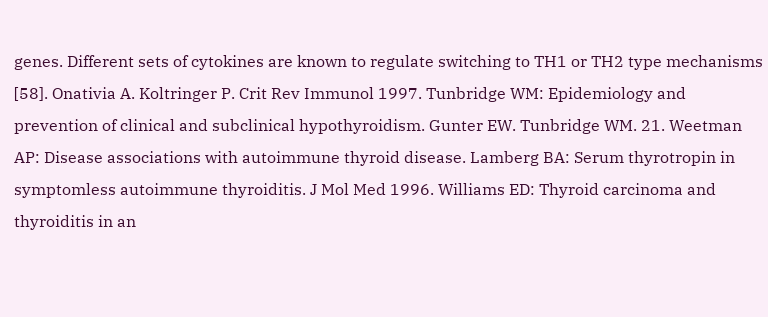genes. Different sets of cytokines are known to regulate switching to TH1 or TH2 type mechanisms [58]. Onativia A. Koltringer P. Crit Rev Immunol 1997. Tunbridge WM: Epidemiology and prevention of clinical and subclinical hypothyroidism. Gunter EW. Tunbridge WM. 21. Weetman AP: Disease associations with autoimmune thyroid disease. Lamberg BA: Serum thyrotropin in symptomless autoimmune thyroiditis. J Mol Med 1996. Williams ED: Thyroid carcinoma and thyroiditis in an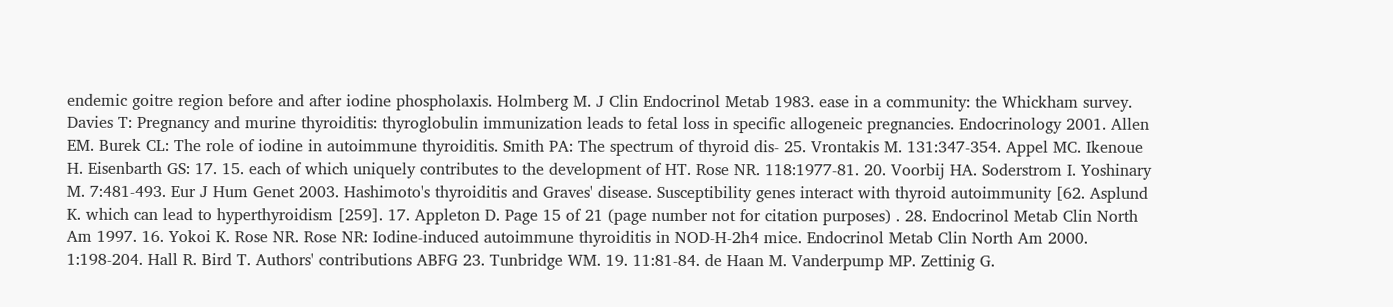endemic goitre region before and after iodine phospholaxis. Holmberg M. J Clin Endocrinol Metab 1983. ease in a community: the Whickham survey. Davies T: Pregnancy and murine thyroiditis: thyroglobulin immunization leads to fetal loss in specific allogeneic pregnancies. Endocrinology 2001. Allen EM. Burek CL: The role of iodine in autoimmune thyroiditis. Smith PA: The spectrum of thyroid dis- 25. Vrontakis M. 131:347-354. Appel MC. Ikenoue H. Eisenbarth GS: 17. 15. each of which uniquely contributes to the development of HT. Rose NR. 118:1977-81. 20. Voorbij HA. Soderstrom I. Yoshinary M. 7:481-493. Eur J Hum Genet 2003. Hashimoto's thyroiditis and Graves' disease. Susceptibility genes interact with thyroid autoimmunity [62. Asplund K. which can lead to hyperthyroidism [259]. 17. Appleton D. Page 15 of 21 (page number not for citation purposes) . 28. Endocrinol Metab Clin North Am 1997. 16. Yokoi K. Rose NR. Rose NR: Iodine-induced autoimmune thyroiditis in NOD-H-2h4 mice. Endocrinol Metab Clin North Am 2000. 1:198-204. Hall R. Bird T. Authors' contributions ABFG 23. Tunbridge WM. 19. 11:81-84. de Haan M. Vanderpump MP. Zettinig G.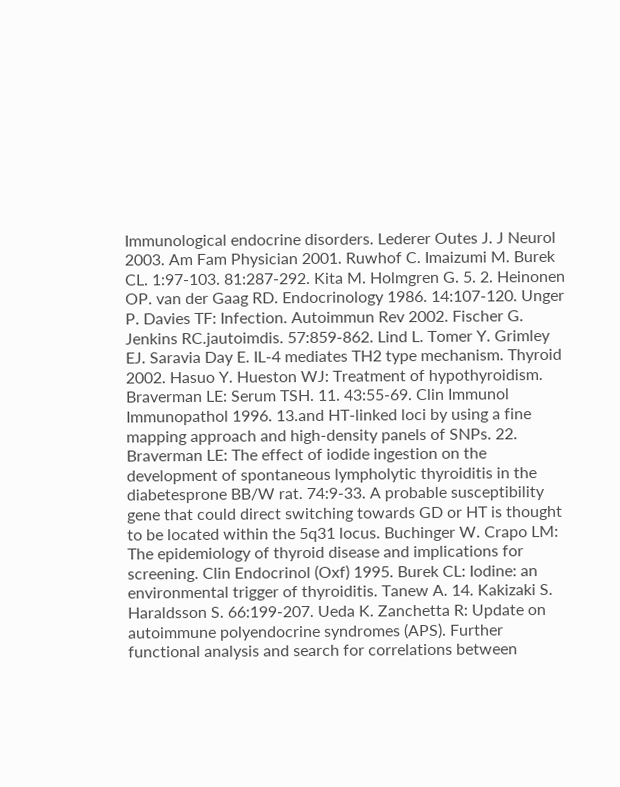Immunological endocrine disorders. Lederer Outes J. J Neurol 2003. Am Fam Physician 2001. Ruwhof C. Imaizumi M. Burek CL. 1:97-103. 81:287-292. Kita M. Holmgren G. 5. 2. Heinonen OP. van der Gaag RD. Endocrinology 1986. 14:107-120. Unger P. Davies TF: Infection. Autoimmun Rev 2002. Fischer G. Jenkins RC.jautoimdis. 57:859-862. Lind L. Tomer Y. Grimley EJ. Saravia Day E. IL-4 mediates TH2 type mechanism. Thyroid 2002. Hasuo Y. Hueston WJ: Treatment of hypothyroidism. Braverman LE: Serum TSH. 11. 43:55-69. Clin Immunol Immunopathol 1996. 13.and HT-linked loci by using a fine mapping approach and high-density panels of SNPs. 22. Braverman LE: The effect of iodide ingestion on the development of spontaneous lympholytic thyroiditis in the diabetesprone BB/W rat. 74:9-33. A probable susceptibility gene that could direct switching towards GD or HT is thought to be located within the 5q31 locus. Buchinger W. Crapo LM: The epidemiology of thyroid disease and implications for screening. Clin Endocrinol (Oxf) 1995. Burek CL: Iodine: an environmental trigger of thyroiditis. Tanew A. 14. Kakizaki S. Haraldsson S. 66:199-207. Ueda K. Zanchetta R: Update on autoimmune polyendocrine syndromes (APS). Further functional analysis and search for correlations between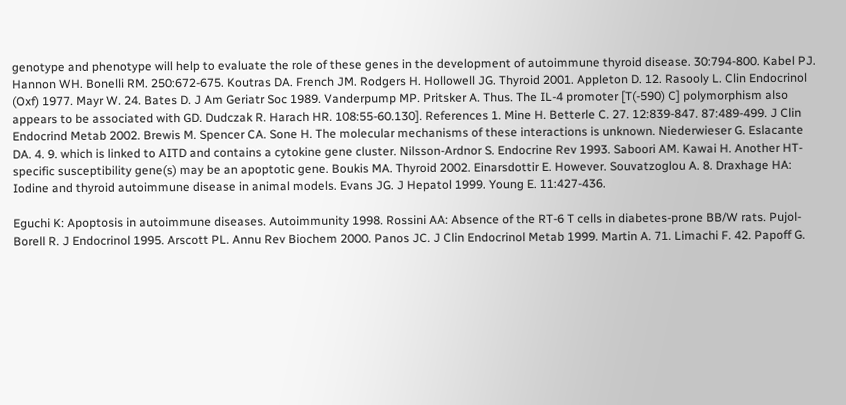genotype and phenotype will help to evaluate the role of these genes in the development of autoimmune thyroid disease. 30:794-800. Kabel PJ. Hannon WH. Bonelli RM. 250:672-675. Koutras DA. French JM. Rodgers H. Hollowell JG. Thyroid 2001. Appleton D. 12. Rasooly L. Clin Endocrinol (Oxf) 1977. Mayr W. 24. Bates D. J Am Geriatr Soc 1989. Vanderpump MP. Pritsker A. Thus. The IL-4 promoter [T(-590) C] polymorphism also appears to be associated with GD. Dudczak R. Harach HR. 108:55-60.130]. References 1. Mine H. Betterle C. 27. 12:839-847. 87:489-499. J Clin Endocrind Metab 2002. Brewis M. Spencer CA. Sone H. The molecular mechanisms of these interactions is unknown. Niederwieser G. Eslacante DA. 4. 9. which is linked to AITD and contains a cytokine gene cluster. Nilsson-Ardnor S. Endocrine Rev 1993. Saboori AM. Kawai H. Another HT-specific susceptibility gene(s) may be an apoptotic gene. Boukis MA. Thyroid 2002. Einarsdottir E. However. Souvatzoglou A. 8. Draxhage HA: Iodine and thyroid autoimmune disease in animal models. Evans JG. J Hepatol 1999. Young E. 11:427-436.

Eguchi K: Apoptosis in autoimmune diseases. Autoimmunity 1998. Rossini AA: Absence of the RT-6 T cells in diabetes-prone BB/W rats. Pujol-Borell R. J Endocrinol 1995. Arscott PL. Annu Rev Biochem 2000. Panos JC. J Clin Endocrinol Metab 1999. Martin A. 71. Limachi F. 42. Papoff G.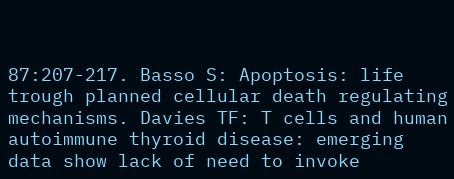87:207-217. Basso S: Apoptosis: life trough planned cellular death regulating mechanisms. Davies TF: T cells and human autoimmune thyroid disease: emerging data show lack of need to invoke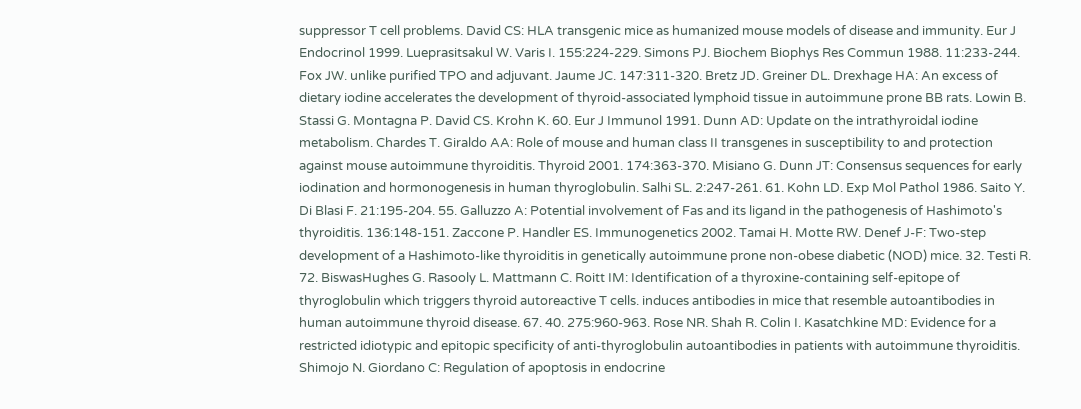suppressor T cell problems. David CS: HLA transgenic mice as humanized mouse models of disease and immunity. Eur J Endocrinol 1999. Lueprasitsakul W. Varis I. 155:224-229. Simons PJ. Biochem Biophys Res Commun 1988. 11:233-244. Fox JW. unlike purified TPO and adjuvant. Jaume JC. 147:311-320. Bretz JD. Greiner DL. Drexhage HA: An excess of dietary iodine accelerates the development of thyroid-associated lymphoid tissue in autoimmune prone BB rats. Lowin B. Stassi G. Montagna P. David CS. Krohn K. 60. Eur J Immunol 1991. Dunn AD: Update on the intrathyroidal iodine metabolism. Chardes T. Giraldo AA: Role of mouse and human class II transgenes in susceptibility to and protection against mouse autoimmune thyroiditis. Thyroid 2001. 174:363-370. Misiano G. Dunn JT: Consensus sequences for early iodination and hormonogenesis in human thyroglobulin. Salhi SL. 2:247-261. 61. Kohn LD. Exp Mol Pathol 1986. Saito Y. Di Blasi F. 21:195-204. 55. Galluzzo A: Potential involvement of Fas and its ligand in the pathogenesis of Hashimoto's thyroiditis. 136:148-151. Zaccone P. Handler ES. Immunogenetics 2002. Tamai H. Motte RW. Denef J-F: Two-step development of a Hashimoto-like thyroiditis in genetically autoimmune prone non-obese diabetic (NOD) mice. 32. Testi R. 72. BiswasHughes G. Rasooly L. Mattmann C. Roitt IM: Identification of a thyroxine-containing self-epitope of thyroglobulin which triggers thyroid autoreactive T cells. induces antibodies in mice that resemble autoantibodies in human autoimmune thyroid disease. 67. 40. 275:960-963. Rose NR. Shah R. Colin I. Kasatchkine MD: Evidence for a restricted idiotypic and epitopic specificity of anti-thyroglobulin autoantibodies in patients with autoimmune thyroiditis. Shimojo N. Giordano C: Regulation of apoptosis in endocrine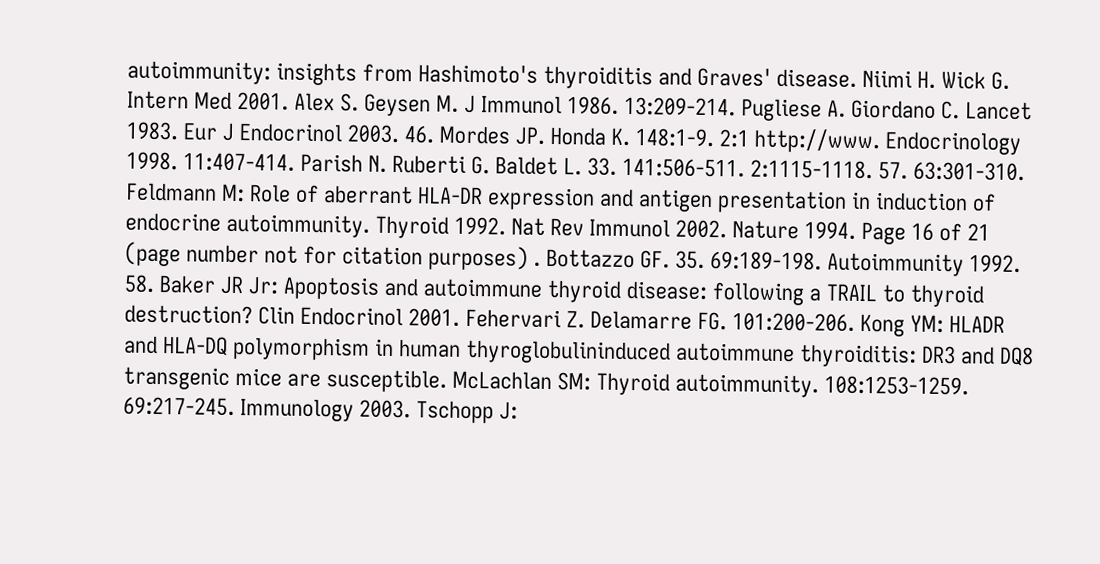autoimmunity: insights from Hashimoto's thyroiditis and Graves' disease. Niimi H. Wick G. Intern Med 2001. Alex S. Geysen M. J Immunol 1986. 13:209-214. Pugliese A. Giordano C. Lancet 1983. Eur J Endocrinol 2003. 46. Mordes JP. Honda K. 148:1-9. 2:1 http://www. Endocrinology 1998. 11:407-414. Parish N. Ruberti G. Baldet L. 33. 141:506-511. 2:1115-1118. 57. 63:301-310. Feldmann M: Role of aberrant HLA-DR expression and antigen presentation in induction of endocrine autoimmunity. Thyroid 1992. Nat Rev Immunol 2002. Nature 1994. Page 16 of 21 (page number not for citation purposes) . Bottazzo GF. 35. 69:189-198. Autoimmunity 1992. 58. Baker JR Jr: Apoptosis and autoimmune thyroid disease: following a TRAIL to thyroid destruction? Clin Endocrinol 2001. Fehervari Z. Delamarre FG. 101:200-206. Kong YM: HLADR and HLA-DQ polymorphism in human thyroglobulininduced autoimmune thyroiditis: DR3 and DQ8 transgenic mice are susceptible. McLachlan SM: Thyroid autoimmunity. 108:1253-1259. 69:217-245. Immunology 2003. Tschopp J: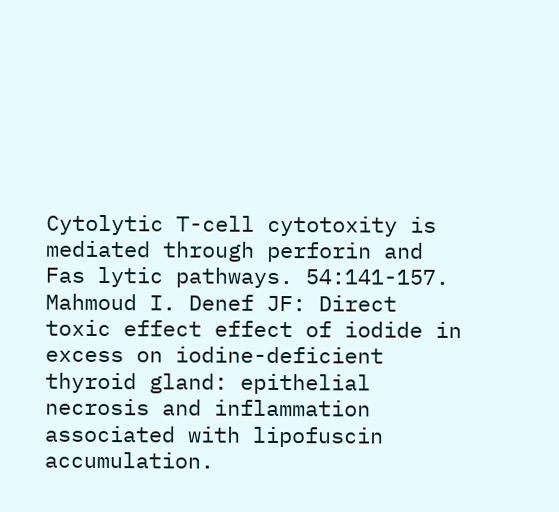Cytolytic T-cell cytotoxity is mediated through perforin and Fas lytic pathways. 54:141-157. Mahmoud I. Denef JF: Direct toxic effect effect of iodide in excess on iodine-deficient thyroid gland: epithelial necrosis and inflammation associated with lipofuscin accumulation.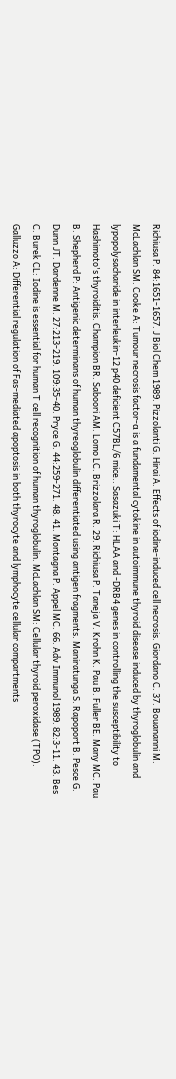Richiusa P. 84:1651-1657. J Biol Chem 1989. Pizzolanti G. Hirai A. Effects of iodine-induced cell necrosis. Giordano C. 37. Bouananni M. McLachlan SM. Cooke A: Tumour necrosis factor-α is a fundamental cytokine in autoimmune thyroid disease induced by thyroglobulin and lypopolysacharide in interleukin-12 p40 deficient C57BL/6 mice.. Sasazuki T: HLAA and -DRB4 genes in controlling the susceptibility to Hashimoto's thyroiditis. Champion BR. Saboori AM. Lomo LC. Brizzolara R. 29. Richiusa P. Taneja V. Krohn K. Pau B. Fuller BE. Many MC. Pau B. Shepherd P: Antigenic determinans of human thyreoglobulin differentiated using antigen fragments. Maniratunga S. Rapoport B. Pesce G. Dunn JT. Dardenne M. 27:213-219. 109:35-40. Pryce G. 44:259-271. 48. 41. Montagna P. Appel MC. 66. Adv Immunol 1989. 82:3-11. 43. Bes C. Burek CL: Iodine is essential for human T cell recognition of human thyroglobulin. McLachlan SM: Cellular thyroid peroxidase (TPO). Galluzzo A: Differential regulation of Fas-mediated apoptosis in both thyrocyte and lymphocyte cellular compartments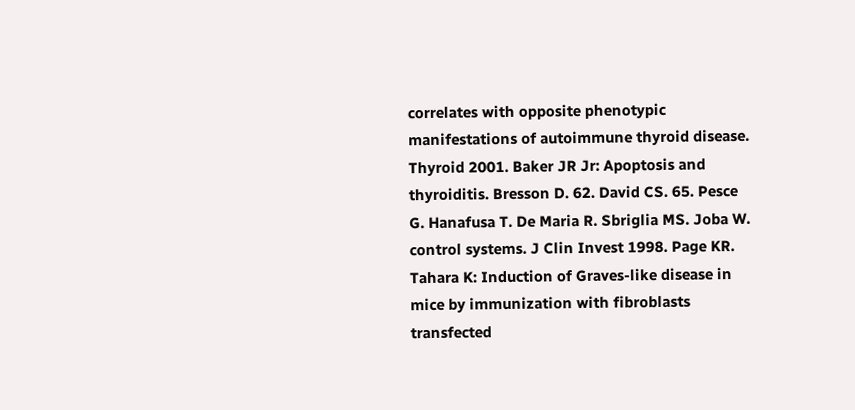correlates with opposite phenotypic manifestations of autoimmune thyroid disease. Thyroid 2001. Baker JR Jr: Apoptosis and thyroiditis. Bresson D. 62. David CS. 65. Pesce G. Hanafusa T. De Maria R. Sbriglia MS. Joba W. control systems. J Clin Invest 1998. Page KR. Tahara K: Induction of Graves-like disease in mice by immunization with fibroblasts transfected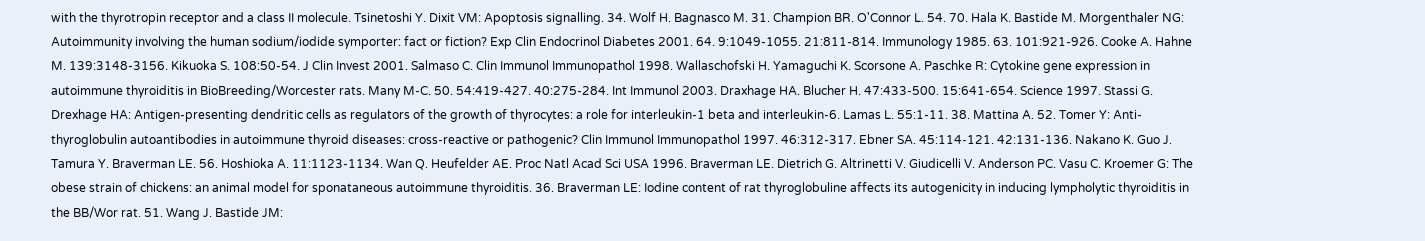with the thyrotropin receptor and a class II molecule. Tsinetoshi Y. Dixit VM: Apoptosis signalling. 34. Wolf H. Bagnasco M. 31. Champion BR. O'Connor L. 54. 70. Hala K. Bastide M. Morgenthaler NG: Autoimmunity involving the human sodium/iodide symporter: fact or fiction? Exp Clin Endocrinol Diabetes 2001. 64. 9:1049-1055. 21:811-814. Immunology 1985. 63. 101:921-926. Cooke A. Hahne M. 139:3148-3156. Kikuoka S. 108:50-54. J Clin Invest 2001. Salmaso C. Clin Immunol Immunopathol 1998. Wallaschofski H. Yamaguchi K. Scorsone A. Paschke R: Cytokine gene expression in autoimmune thyroiditis in BioBreeding/Worcester rats. Many M-C. 50. 54:419-427. 40:275-284. Int Immunol 2003. Draxhage HA. Blucher H. 47:433-500. 15:641-654. Science 1997. Stassi G. Drexhage HA: Antigen-presenting dendritic cells as regulators of the growth of thyrocytes: a role for interleukin-1 beta and interleukin-6. Lamas L. 55:1-11. 38. Mattina A. 52. Tomer Y: Anti-thyroglobulin autoantibodies in autoimmune thyroid diseases: cross-reactive or pathogenic? Clin Immunol Immunopathol 1997. 46:312-317. Ebner SA. 45:114-121. 42:131-136. Nakano K. Guo J. Tamura Y. Braverman LE. 56. Hoshioka A. 11:1123-1134. Wan Q. Heufelder AE. Proc Natl Acad Sci USA 1996. Braverman LE. Dietrich G. Altrinetti V. Giudicelli V. Anderson PC. Vasu C. Kroemer G: The obese strain of chickens: an animal model for sponataneous autoimmune thyroiditis. 36. Braverman LE: Iodine content of rat thyroglobuline affects its autogenicity in inducing lympholytic thyroiditis in the BB/Wor rat. 51. Wang J. Bastide JM: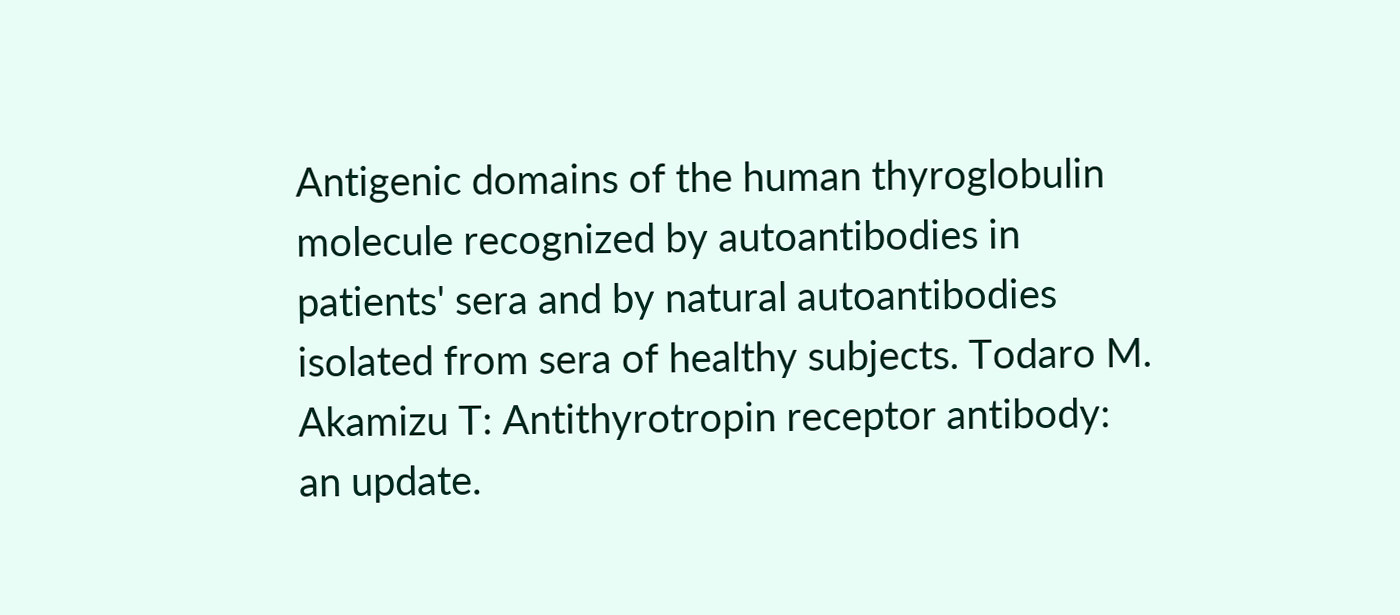Antigenic domains of the human thyroglobulin molecule recognized by autoantibodies in patients' sera and by natural autoantibodies isolated from sera of healthy subjects. Todaro M. Akamizu T: Antithyrotropin receptor antibody: an update.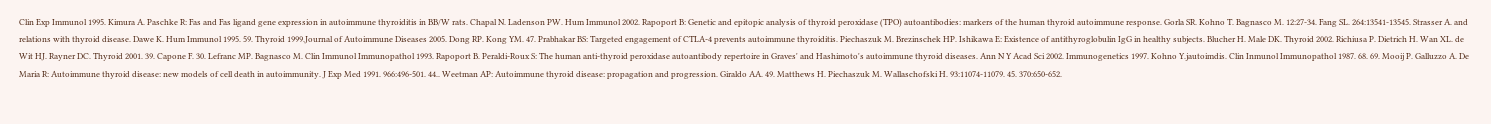Clin Exp Immunol 1995. Kimura A. Paschke R: Fas and Fas ligand gene expression in autoimmune thyroiditis in BB/W rats. Chapal N. Ladenson PW. Hum Immunol 2002. Rapoport B: Genetic and epitopic analysis of thyroid peroxidase (TPO) autoantibodies: markers of the human thyroid autoimmune response. Gorla SR. Kohno T. Bagnasco M. 12:27-34. Fang SL. 264:13541-13545. Strasser A. and relations with thyroid disease. Dawe K. Hum Immunol 1995. 59. Thyroid 1999.Journal of Autoimmune Diseases 2005. Dong RP. Kong YM. 47. Prabhakar BS: Targeted engagement of CTLA-4 prevents autoimmune thyroiditis. Piechaszuk M. Brezinschek HP. Ishikawa E: Existence of antithyroglobulin IgG in healthy subjects. Blucher H. Male DK. Thyroid 2002. Richiusa P. Dietrich H. Wan XL. de Wit HJ. Rayner DC. Thyroid 2001. 39. Capone F. 30. Lefranc MP. Bagnasco M. Clin Immunol Immunopathol 1993. Rapoport B. Peraldi-Roux S: The human anti-thyroid peroxidase autoantibody repertoire in Graves' and Hashimoto's autoimmune thyroid diseases. Ann N Y Acad Sci 2002. Immunogenetics 1997. Kohno Y.jautoimdis. Clin Inmunol Immunopathol 1987. 68. 69. Mooij P. Galluzzo A. De Maria R: Autoimmune thyroid disease: new models of cell death in autoimmunity. J Exp Med 1991. 966:496-501. 44.. Weetman AP: Autoimmune thyroid disease: propagation and progression. Giraldo AA. 49. Matthews H. Piechaszuk M. Wallaschofski H. 93:11074-11079. 45. 370:650-652.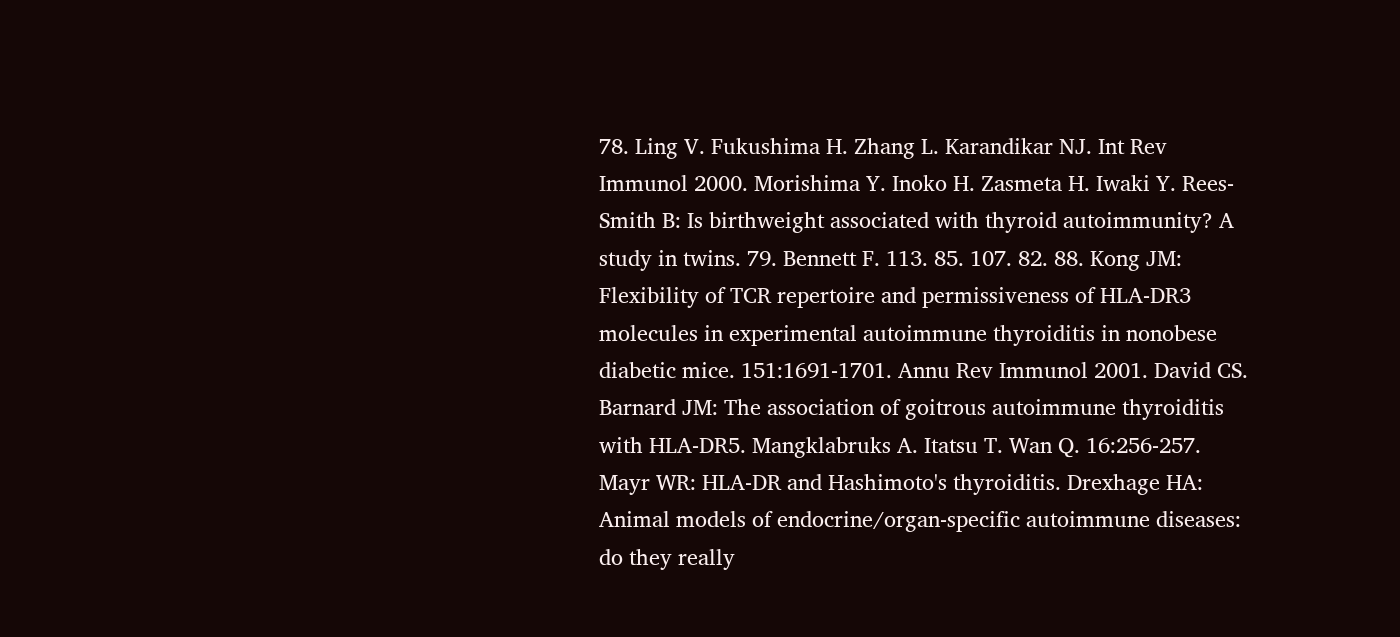78. Ling V. Fukushima H. Zhang L. Karandikar NJ. Int Rev Immunol 2000. Morishima Y. Inoko H. Zasmeta H. Iwaki Y. Rees-Smith B: Is birthweight associated with thyroid autoimmunity? A study in twins. 79. Bennett F. 113. 85. 107. 82. 88. Kong JM: Flexibility of TCR repertoire and permissiveness of HLA-DR3 molecules in experimental autoimmune thyroiditis in nonobese diabetic mice. 151:1691-1701. Annu Rev Immunol 2001. David CS. Barnard JM: The association of goitrous autoimmune thyroiditis with HLA-DR5. Mangklabruks A. Itatsu T. Wan Q. 16:256-257. Mayr WR: HLA-DR and Hashimoto's thyroiditis. Drexhage HA: Animal models of endocrine/organ-specific autoimmune diseases: do they really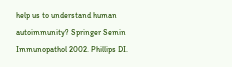help us to understand human autoimmunity? Springer Semin Immunopathol 2002. Phillips DI.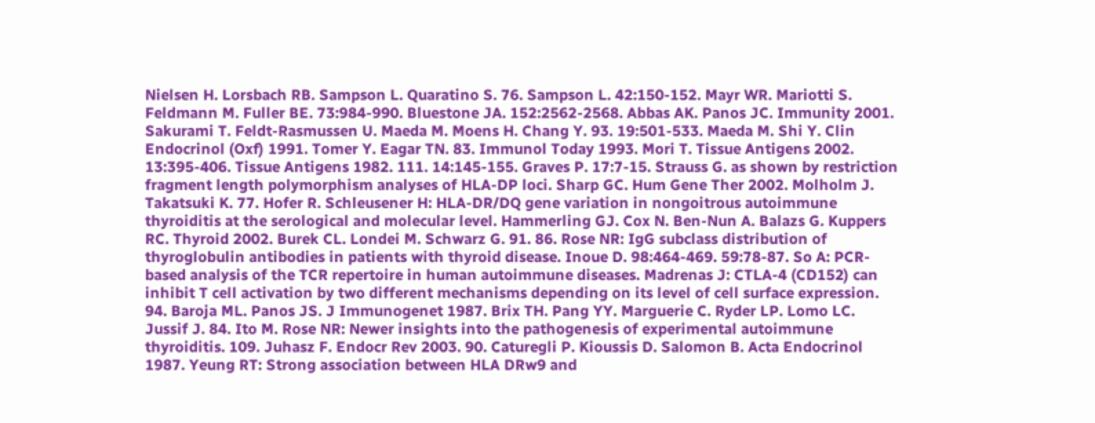Nielsen H. Lorsbach RB. Sampson L. Quaratino S. 76. Sampson L. 42:150-152. Mayr WR. Mariotti S. Feldmann M. Fuller BE. 73:984-990. Bluestone JA. 152:2562-2568. Abbas AK. Panos JC. Immunity 2001. Sakurami T. Feldt-Rasmussen U. Maeda M. Moens H. Chang Y. 93. 19:501-533. Maeda M. Shi Y. Clin Endocrinol (Oxf) 1991. Tomer Y. Eagar TN. 83. Immunol Today 1993. Mori T. Tissue Antigens 2002. 13:395-406. Tissue Antigens 1982. 111. 14:145-155. Graves P. 17:7-15. Strauss G. as shown by restriction fragment length polymorphism analyses of HLA-DP loci. Sharp GC. Hum Gene Ther 2002. Molholm J. Takatsuki K. 77. Hofer R. Schleusener H: HLA-DR/DQ gene variation in nongoitrous autoimmune thyroiditis at the serological and molecular level. Hammerling GJ. Cox N. Ben-Nun A. Balazs G. Kuppers RC. Thyroid 2002. Burek CL. Londei M. Schwarz G. 91. 86. Rose NR: IgG subclass distribution of thyroglobulin antibodies in patients with thyroid disease. Inoue D. 98:464-469. 59:78-87. So A: PCR-based analysis of the TCR repertoire in human autoimmune diseases. Madrenas J: CTLA-4 (CD152) can inhibit T cell activation by two different mechanisms depending on its level of cell surface expression. 94. Baroja ML. Panos JS. J Immunogenet 1987. Brix TH. Pang YY. Marguerie C. Ryder LP. Lomo LC. Jussif J. 84. Ito M. Rose NR: Newer insights into the pathogenesis of experimental autoimmune thyroiditis. 109. Juhasz F. Endocr Rev 2003. 90. Caturegli P. Kioussis D. Salomon B. Acta Endocrinol 1987. Yeung RT: Strong association between HLA DRw9 and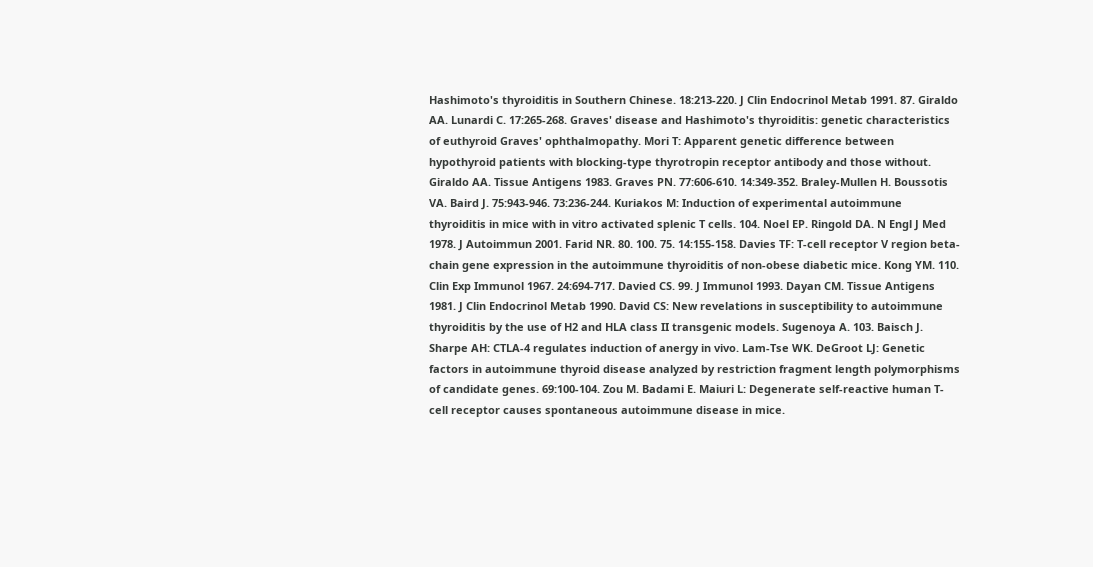Hashimoto's thyroiditis in Southern Chinese. 18:213-220. J Clin Endocrinol Metab 1991. 87. Giraldo AA. Lunardi C. 17:265-268. Graves' disease and Hashimoto's thyroiditis: genetic characteristics of euthyroid Graves' ophthalmopathy. Mori T: Apparent genetic difference between hypothyroid patients with blocking-type thyrotropin receptor antibody and those without. Giraldo AA. Tissue Antigens 1983. Graves PN. 77:606-610. 14:349-352. Braley-Mullen H. Boussotis VA. Baird J. 75:943-946. 73:236-244. Kuriakos M: Induction of experimental autoimmune thyroiditis in mice with in vitro activated splenic T cells. 104. Noel EP. Ringold DA. N Engl J Med 1978. J Autoimmun 2001. Farid NR. 80. 100. 75. 14:155-158. Davies TF: T-cell receptor V region beta-chain gene expression in the autoimmune thyroiditis of non-obese diabetic mice. Kong YM. 110. Clin Exp Immunol 1967. 24:694-717. Davied CS. 99. J Immunol 1993. Dayan CM. Tissue Antigens 1981. J Clin Endocrinol Metab 1990. David CS: New revelations in susceptibility to autoimmune thyroiditis by the use of H2 and HLA class II transgenic models. Sugenoya A. 103. Baisch J. Sharpe AH: CTLA-4 regulates induction of anergy in vivo. Lam-Tse WK. DeGroot LJ: Genetic factors in autoimmune thyroid disease analyzed by restriction fragment length polymorphisms of candidate genes. 69:100-104. Zou M. Badami E. Maiuri L: Degenerate self-reactive human T-cell receptor causes spontaneous autoimmune disease in mice.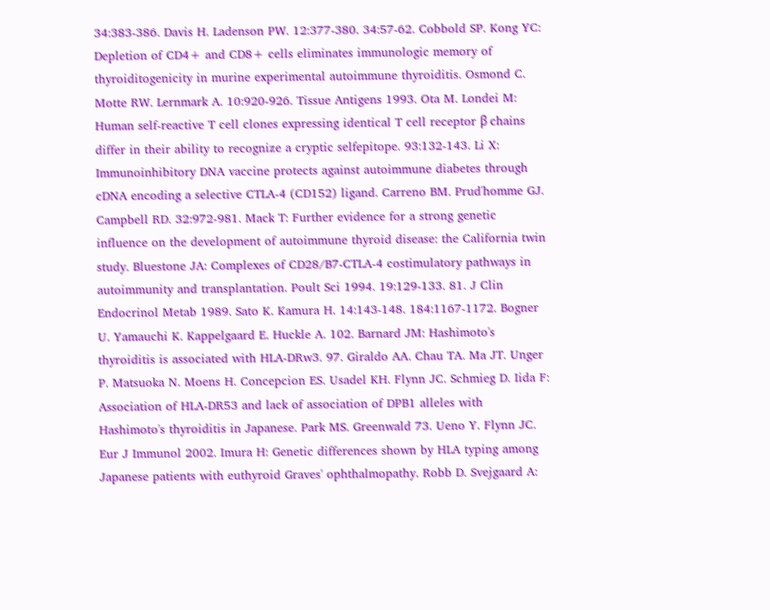34:383-386. Davis H. Ladenson PW. 12:377-380. 34:57-62. Cobbold SP. Kong YC: Depletion of CD4+ and CD8+ cells eliminates immunologic memory of thyroiditogenicity in murine experimental autoimmune thyroiditis. Osmond C. Motte RW. Lernmark A. 10:920-926. Tissue Antigens 1993. Ota M. Londei M: Human self-reactive T cell clones expressing identical T cell receptor β chains differ in their ability to recognize a cryptic selfepitope. 93:132-143. Li X: Immunoinhibitory DNA vaccine protects against autoimmune diabetes through cDNA encoding a selective CTLA-4 (CD152) ligand. Carreno BM. Prud'homme GJ. Campbell RD. 32:972-981. Mack T: Further evidence for a strong genetic influence on the development of autoimmune thyroid disease: the California twin study. Bluestone JA: Complexes of CD28/B7-CTLA-4 costimulatory pathways in autoimmunity and transplantation. Poult Sci 1994. 19:129-133. 81. J Clin Endocrinol Metab 1989. Sato K. Kamura H. 14:143-148. 184:1167-1172. Bogner U. Yamauchi K. Kappelgaard E. Huckle A. 102. Barnard JM: Hashimoto's thyroiditis is associated with HLA-DRw3. 97. Giraldo AA. Chau TA. Ma JT. Unger P. Matsuoka N. Moens H. Concepcion ES. Usadel KH. Flynn JC. Schmieg D. Iida F: Association of HLA-DR53 and lack of association of DPB1 alleles with Hashimoto's thyroiditis in Japanese. Park MS. Greenwald 73. Ueno Y. Flynn JC. Eur J Immunol 2002. Imura H: Genetic differences shown by HLA typing among Japanese patients with euthyroid Graves' ophthalmopathy. Robb D. Svejgaard A: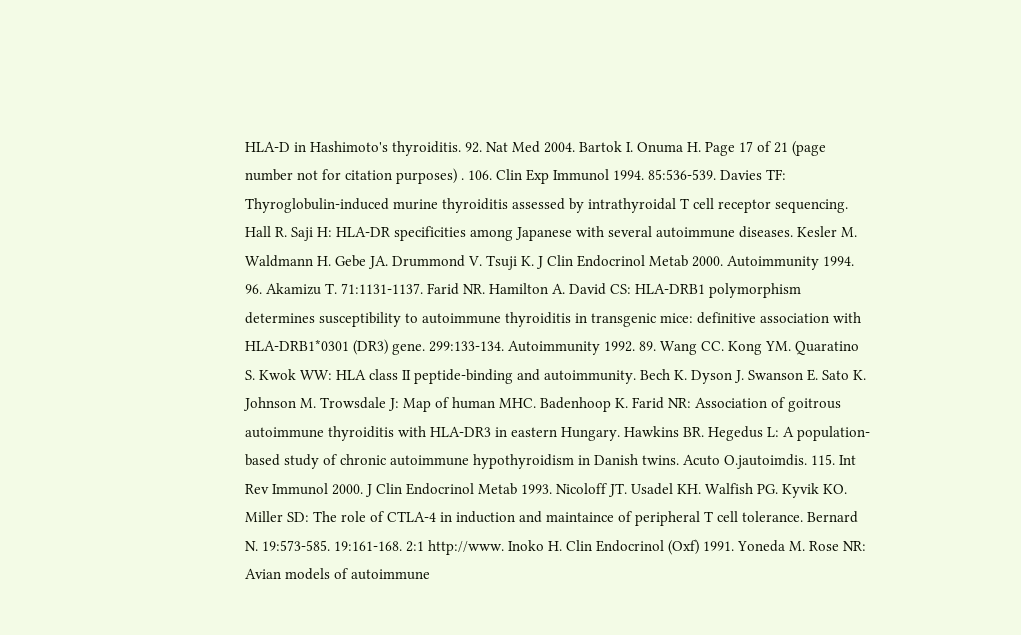HLA-D in Hashimoto's thyroiditis. 92. Nat Med 2004. Bartok I. Onuma H. Page 17 of 21 (page number not for citation purposes) . 106. Clin Exp Immunol 1994. 85:536-539. Davies TF: Thyroglobulin-induced murine thyroiditis assessed by intrathyroidal T cell receptor sequencing. Hall R. Saji H: HLA-DR specificities among Japanese with several autoimmune diseases. Kesler M. Waldmann H. Gebe JA. Drummond V. Tsuji K. J Clin Endocrinol Metab 2000. Autoimmunity 1994. 96. Akamizu T. 71:1131-1137. Farid NR. Hamilton A. David CS: HLA-DRB1 polymorphism determines susceptibility to autoimmune thyroiditis in transgenic mice: definitive association with HLA-DRB1*0301 (DR3) gene. 299:133-134. Autoimmunity 1992. 89. Wang CC. Kong YM. Quaratino S. Kwok WW: HLA class II peptide-binding and autoimmunity. Bech K. Dyson J. Swanson E. Sato K. Johnson M. Trowsdale J: Map of human MHC. Badenhoop K. Farid NR: Association of goitrous autoimmune thyroiditis with HLA-DR3 in eastern Hungary. Hawkins BR. Hegedus L: A population-based study of chronic autoimmune hypothyroidism in Danish twins. Acuto O.jautoimdis. 115. Int Rev Immunol 2000. J Clin Endocrinol Metab 1993. Nicoloff JT. Usadel KH. Walfish PG. Kyvik KO. Miller SD: The role of CTLA-4 in induction and maintaince of peripheral T cell tolerance. Bernard N. 19:573-585. 19:161-168. 2:1 http://www. Inoko H. Clin Endocrinol (Oxf) 1991. Yoneda M. Rose NR: Avian models of autoimmune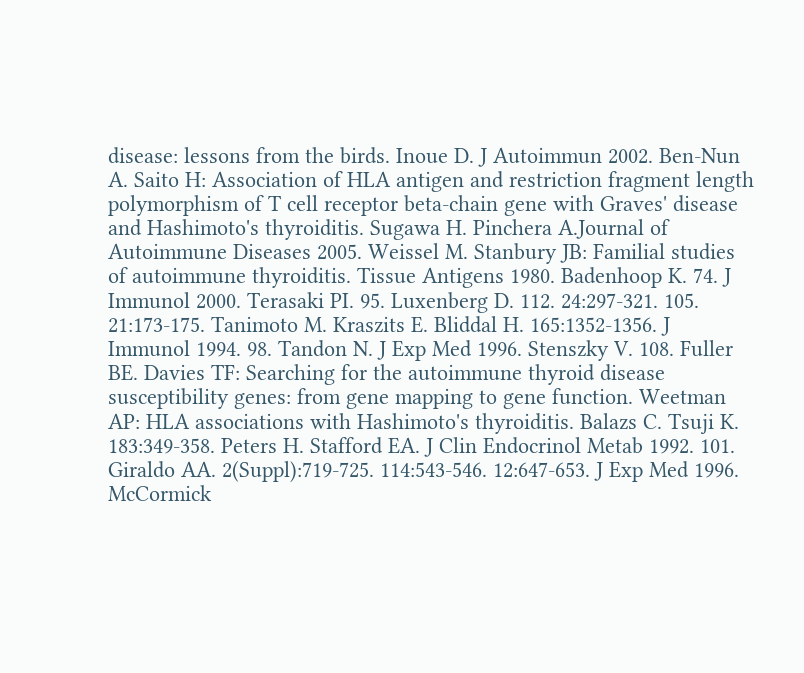disease: lessons from the birds. Inoue D. J Autoimmun 2002. Ben-Nun A. Saito H: Association of HLA antigen and restriction fragment length polymorphism of T cell receptor beta-chain gene with Graves' disease and Hashimoto's thyroiditis. Sugawa H. Pinchera A.Journal of Autoimmune Diseases 2005. Weissel M. Stanbury JB: Familial studies of autoimmune thyroiditis. Tissue Antigens 1980. Badenhoop K. 74. J Immunol 2000. Terasaki PI. 95. Luxenberg D. 112. 24:297-321. 105. 21:173-175. Tanimoto M. Kraszits E. Bliddal H. 165:1352-1356. J Immunol 1994. 98. Tandon N. J Exp Med 1996. Stenszky V. 108. Fuller BE. Davies TF: Searching for the autoimmune thyroid disease susceptibility genes: from gene mapping to gene function. Weetman AP: HLA associations with Hashimoto's thyroiditis. Balazs C. Tsuji K. 183:349-358. Peters H. Stafford EA. J Clin Endocrinol Metab 1992. 101. Giraldo AA. 2(Suppl):719-725. 114:543-546. 12:647-653. J Exp Med 1996. McCormick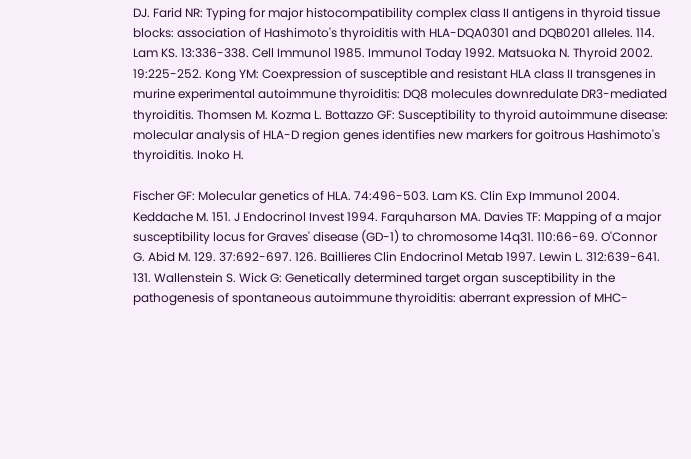DJ. Farid NR: Typing for major histocompatibility complex class II antigens in thyroid tissue blocks: association of Hashimoto's thyroiditis with HLA-DQA0301 and DQB0201 alleles. 114. Lam KS. 13:336-338. Cell Immunol 1985. Immunol Today 1992. Matsuoka N. Thyroid 2002. 19:225-252. Kong YM: Coexpression of susceptible and resistant HLA class II transgenes in murine experimental autoimmune thyroiditis: DQ8 molecules downredulate DR3-mediated thyroiditis. Thomsen M. Kozma L. Bottazzo GF: Susceptibility to thyroid autoimmune disease: molecular analysis of HLA-D region genes identifies new markers for goitrous Hashimoto's thyroiditis. Inoko H.

Fischer GF: Molecular genetics of HLA. 74:496-503. Lam KS. Clin Exp Immunol 2004. Keddache M. 151. J Endocrinol Invest 1994. Farquharson MA. Davies TF: Mapping of a major susceptibility locus for Graves' disease (GD-1) to chromosome 14q31. 110:66-69. O'Connor G. Abid M. 129. 37:692-697. 126. Baillieres Clin Endocrinol Metab 1997. Lewin L. 312:639-641. 131. Wallenstein S. Wick G: Genetically determined target organ susceptibility in the pathogenesis of spontaneous autoimmune thyroiditis: aberrant expression of MHC-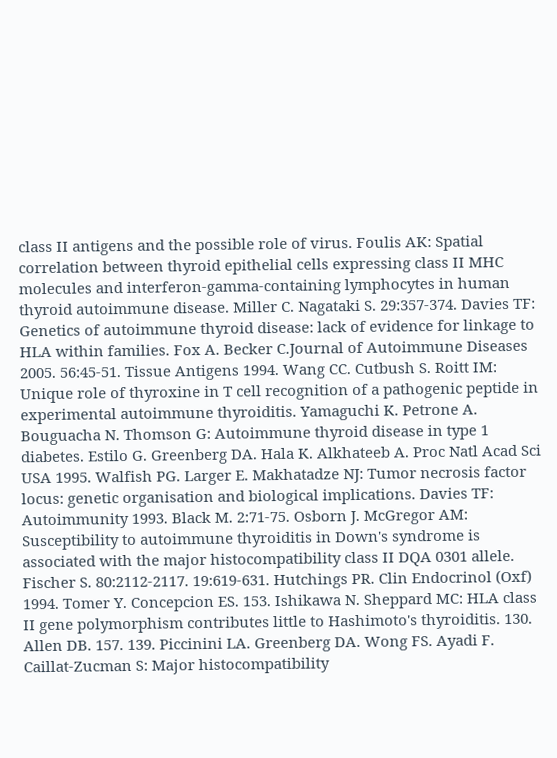class II antigens and the possible role of virus. Foulis AK: Spatial correlation between thyroid epithelial cells expressing class II MHC molecules and interferon-gamma-containing lymphocytes in human thyroid autoimmune disease. Miller C. Nagataki S. 29:357-374. Davies TF: Genetics of autoimmune thyroid disease: lack of evidence for linkage to HLA within families. Fox A. Becker C.Journal of Autoimmune Diseases 2005. 56:45-51. Tissue Antigens 1994. Wang CC. Cutbush S. Roitt IM: Unique role of thyroxine in T cell recognition of a pathogenic peptide in experimental autoimmune thyroiditis. Yamaguchi K. Petrone A. Bouguacha N. Thomson G: Autoimmune thyroid disease in type 1 diabetes. Estilo G. Greenberg DA. Hala K. Alkhateeb A. Proc Natl Acad Sci USA 1995. Walfish PG. Larger E. Makhatadze NJ: Tumor necrosis factor locus: genetic organisation and biological implications. Davies TF: Autoimmunity 1993. Black M. 2:71-75. Osborn J. McGregor AM: Susceptibility to autoimmune thyroiditis in Down's syndrome is associated with the major histocompatibility class II DQA 0301 allele. Fischer S. 80:2112-2117. 19:619-631. Hutchings PR. Clin Endocrinol (Oxf) 1994. Tomer Y. Concepcion ES. 153. Ishikawa N. Sheppard MC: HLA class II gene polymorphism contributes little to Hashimoto's thyroiditis. 130. Allen DB. 157. 139. Piccinini LA. Greenberg DA. Wong FS. Ayadi F. Caillat-Zucman S: Major histocompatibility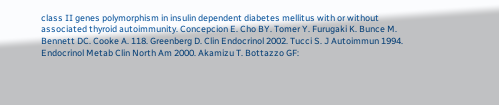class II genes polymorphism in insulin dependent diabetes mellitus with or without associated thyroid autoimmunity. Concepcion E. Cho BY. Tomer Y. Furugaki K. Bunce M. Bennett DC. Cooke A. 118. Greenberg D. Clin Endocrinol 2002. Tucci S. J Autoimmun 1994. Endocrinol Metab Clin North Am 2000. Akamizu T. Bottazzo GF: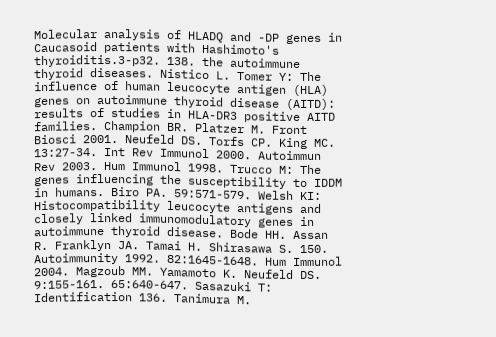Molecular analysis of HLADQ and -DP genes in Caucasoid patients with Hashimoto's thyroiditis.3-p32. 138. the autoimmune thyroid diseases. Nistico L. Tomer Y: The influence of human leucocyte antigen (HLA) genes on autoimmune thyroid disease (AITD): results of studies in HLA-DR3 positive AITD families. Champion BR. Platzer M. Front Biosci 2001. Neufeld DS. Torfs CP. King MC. 13:27-34. Int Rev Immunol 2000. Autoimmun Rev 2003. Hum Immunol 1998. Trucco M: The genes influencing the susceptibility to IDDM in humans. Biro PA. 59:571-579. Welsh KI: Histocompatibility leucocyte antigens and closely linked immunomodulatory genes in autoimmune thyroid disease. Bode HH. Assan R. Franklyn JA. Tamai H. Shirasawa S. 150. Autoimmunity 1992. 82:1645-1648. Hum Immunol 2004. Magzoub MM. Yamamoto K. Neufeld DS. 9:155-161. 65:640-647. Sasazuki T: Identification 136. Tanimura M.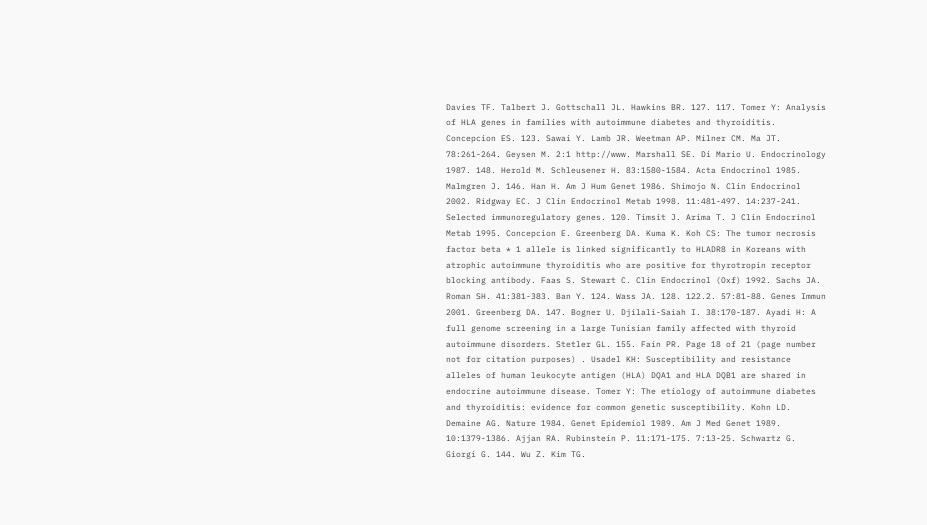Davies TF. Talbert J. Gottschall JL. Hawkins BR. 127. 117. Tomer Y: Analysis of HLA genes in families with autoimmune diabetes and thyroiditis. Concepcion ES. 123. Sawai Y. Lamb JR. Weetman AP. Milner CM. Ma JT. 78:261-264. Geysen M. 2:1 http://www. Marshall SE. Di Mario U. Endocrinology 1987. 148. Herold M. Schleusener H. 83:1580-1584. Acta Endocrinol 1985. Malmgren J. 146. Han H. Am J Hum Genet 1986. Shimojo N. Clin Endocrinol 2002. Ridgway EC. J Clin Endocrinol Metab 1998. 11:481-497. 14:237-241. Selected immunoregulatory genes. 120. Timsit J. Arima T. J Clin Endocrinol Metab 1995. Concepcion E. Greenberg DA. Kuma K. Koh CS: The tumor necrosis factor beta * 1 allele is linked significantly to HLADR8 in Koreans with atrophic autoimmune thyroiditis who are positive for thyrotropin receptor blocking antibody. Faas S. Stewart C. Clin Endocrinol (Oxf) 1992. Sachs JA. Roman SH. 41:381-383. Ban Y. 124. Wass JA. 128. 122.2. 57:81-88. Genes Immun 2001. Greenberg DA. 147. Bogner U. Djilali-Saiah I. 38:170-187. Ayadi H: A full genome screening in a large Tunisian family affected with thyroid autoimmune disorders. Stetler GL. 155. Fain PR. Page 18 of 21 (page number not for citation purposes) . Usadel KH: Susceptibility and resistance alleles of human leukocyte antigen (HLA) DQA1 and HLA DQB1 are shared in endocrine autoimmune disease. Tomer Y: The etiology of autoimmune diabetes and thyroiditis: evidence for common genetic susceptibility. Kohn LD. Demaine AG. Nature 1984. Genet Epidemiol 1989. Am J Med Genet 1989. 10:1379-1386. Ajjan RA. Rubinstein P. 11:171-175. 7:13-25. Schwartz G. Giorgi G. 144. Wu Z. Kim TG.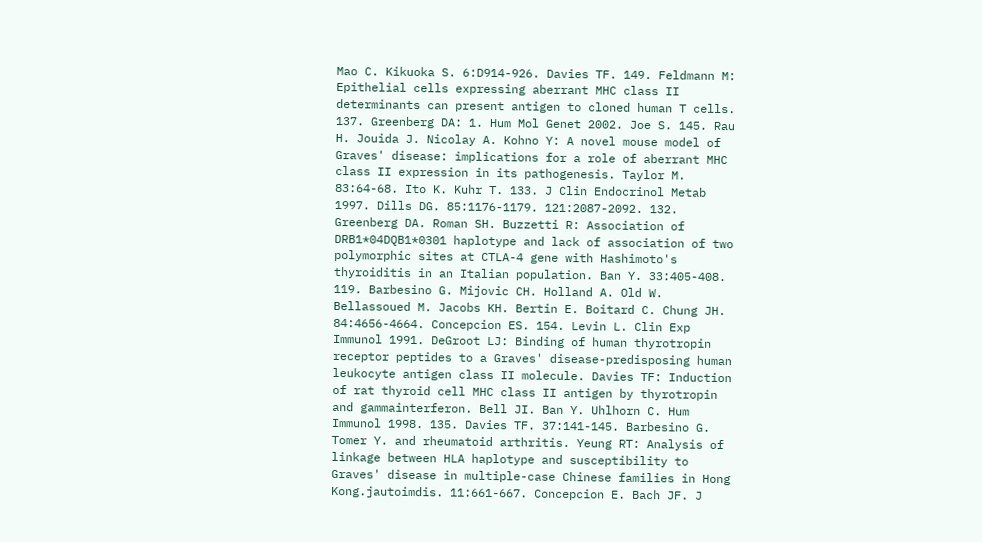Mao C. Kikuoka S. 6:D914-926. Davies TF. 149. Feldmann M: Epithelial cells expressing aberrant MHC class II determinants can present antigen to cloned human T cells. 137. Greenberg DA: 1. Hum Mol Genet 2002. Joe S. 145. Rau H. Jouida J. Nicolay A. Kohno Y: A novel mouse model of Graves' disease: implications for a role of aberrant MHC class II expression in its pathogenesis. Taylor M. 83:64-68. Ito K. Kuhr T. 133. J Clin Endocrinol Metab 1997. Dills DG. 85:1176-1179. 121:2087-2092. 132. Greenberg DA. Roman SH. Buzzetti R: Association of DRB1*04DQB1*0301 haplotype and lack of association of two polymorphic sites at CTLA-4 gene with Hashimoto's thyroiditis in an Italian population. Ban Y. 33:405-408. 119. Barbesino G. Mijovic CH. Holland A. Old W. Bellassoued M. Jacobs KH. Bertin E. Boitard C. Chung JH. 84:4656-4664. Concepcion ES. 154. Levin L. Clin Exp Immunol 1991. DeGroot LJ: Binding of human thyrotropin receptor peptides to a Graves' disease-predisposing human leukocyte antigen class II molecule. Davies TF: Induction of rat thyroid cell MHC class II antigen by thyrotropin and gammainterferon. Bell JI. Ban Y. Uhlhorn C. Hum Immunol 1998. 135. Davies TF. 37:141-145. Barbesino G. Tomer Y. and rheumatoid arthritis. Yeung RT: Analysis of linkage between HLA haplotype and susceptibility to Graves' disease in multiple-case Chinese families in Hong Kong.jautoimdis. 11:661-667. Concepcion E. Bach JF. J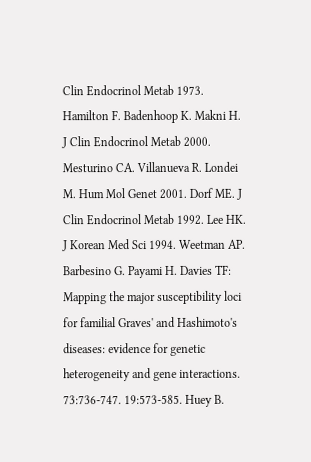Clin Endocrinol Metab 1973. Hamilton F. Badenhoop K. Makni H. J Clin Endocrinol Metab 2000. Mesturino CA. Villanueva R. Londei M. Hum Mol Genet 2001. Dorf ME. J Clin Endocrinol Metab 1992. Lee HK. J Korean Med Sci 1994. Weetman AP. Barbesino G. Payami H. Davies TF: Mapping the major susceptibility loci for familial Graves' and Hashimoto's diseases: evidence for genetic heterogeneity and gene interactions. 73:736-747. 19:573-585. Huey B.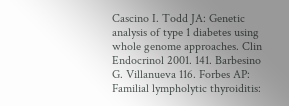Cascino I. Todd JA: Genetic analysis of type 1 diabetes using whole genome approaches. Clin Endocrinol 2001. 141. Barbesino G. Villanueva 116. Forbes AP: Familial lympholytic thyroiditis: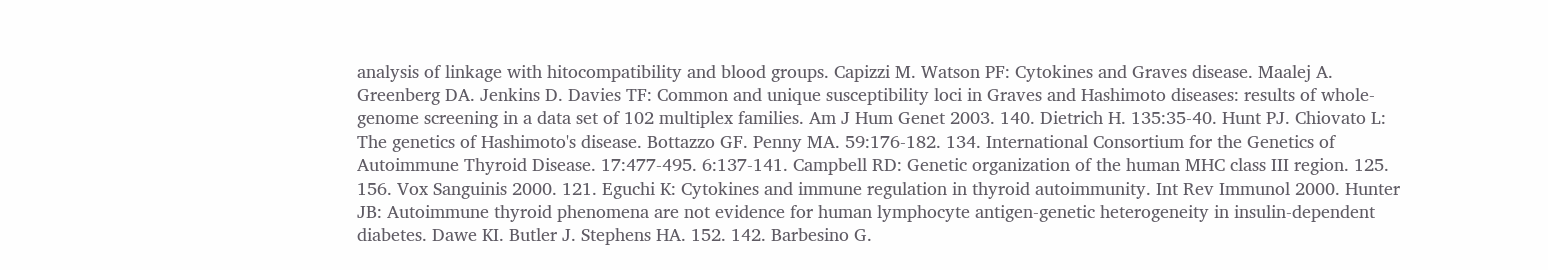analysis of linkage with hitocompatibility and blood groups. Capizzi M. Watson PF: Cytokines and Graves disease. Maalej A. Greenberg DA. Jenkins D. Davies TF: Common and unique susceptibility loci in Graves and Hashimoto diseases: results of whole-genome screening in a data set of 102 multiplex families. Am J Hum Genet 2003. 140. Dietrich H. 135:35-40. Hunt PJ. Chiovato L: The genetics of Hashimoto's disease. Bottazzo GF. Penny MA. 59:176-182. 134. International Consortium for the Genetics of Autoimmune Thyroid Disease. 17:477-495. 6:137-141. Campbell RD: Genetic organization of the human MHC class III region. 125. 156. Vox Sanguinis 2000. 121. Eguchi K: Cytokines and immune regulation in thyroid autoimmunity. Int Rev Immunol 2000. Hunter JB: Autoimmune thyroid phenomena are not evidence for human lymphocyte antigen-genetic heterogeneity in insulin-dependent diabetes. Dawe KI. Butler J. Stephens HA. 152. 142. Barbesino G.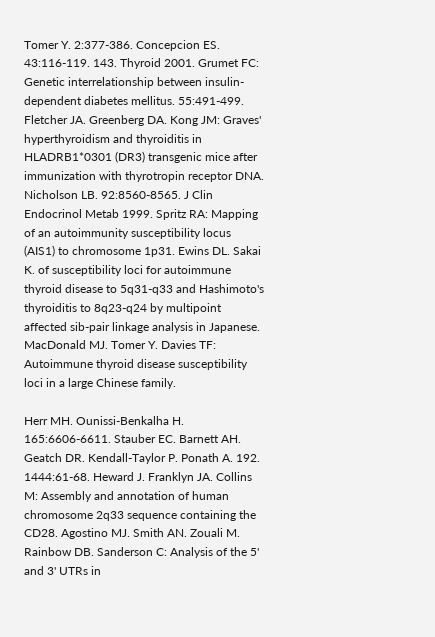Tomer Y. 2:377-386. Concepcion ES. 43:116-119. 143. Thyroid 2001. Grumet FC: Genetic interrelationship between insulin-dependent diabetes mellitus. 55:491-499. Fletcher JA. Greenberg DA. Kong JM: Graves' hyperthyroidism and thyroiditis in HLADRB1*0301 (DR3) transgenic mice after immunization with thyrotropin receptor DNA. Nicholson LB. 92:8560-8565. J Clin Endocrinol Metab 1999. Spritz RA: Mapping of an autoimmunity susceptibility locus (AIS1) to chromosome 1p31. Ewins DL. Sakai K. of susceptibility loci for autoimmune thyroid disease to 5q31-q33 and Hashimoto's thyroiditis to 8q23-q24 by multipoint affected sib-pair linkage analysis in Japanese. MacDonald MJ. Tomer Y. Davies TF: Autoimmune thyroid disease susceptibility loci in a large Chinese family.

Herr MH. Ounissi-Benkalha H. 165:6606-6611. Stauber EC. Barnett AH. Geatch DR. Kendall-Taylor P. Ponath A. 192. 1444:61-68. Heward J. Franklyn JA. Collins M: Assembly and annotation of human chromosome 2q33 sequence containing the CD28. Agostino MJ. Smith AN. Zouali M. Rainbow DB. Sanderson C: Analysis of the 5' and 3' UTRs in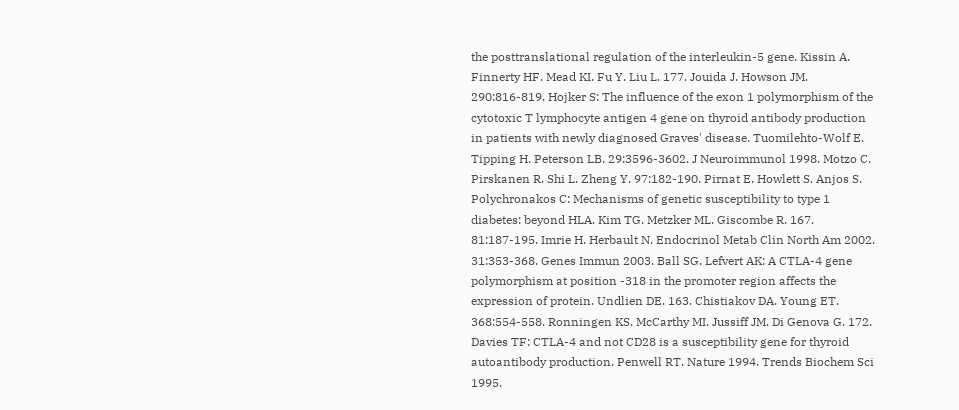the posttranslational regulation of the interleukin-5 gene. Kissin A. Finnerty HF. Mead KI. Fu Y. Liu L. 177. Jouida J. Howson JM. 290:816-819. Hojker S: The influence of the exon 1 polymorphism of the cytotoxic T lymphocyte antigen 4 gene on thyroid antibody production in patients with newly diagnosed Graves' disease. Tuomilehto-Wolf E. Tipping H. Peterson LB. 29:3596-3602. J Neuroimmunol 1998. Motzo C. Pirskanen R. Shi L. Zheng Y. 97:182-190. Pirnat E. Howlett S. Anjos S. Polychronakos C: Mechanisms of genetic susceptibility to type 1 diabetes: beyond HLA. Kim TG. Metzker ML. Giscombe R. 167. 81:187-195. Imrie H. Herbault N. Endocrinol Metab Clin North Am 2002. 31:353-368. Genes Immun 2003. Ball SG. Lefvert AK: A CTLA-4 gene polymorphism at position -318 in the promoter region affects the expression of protein. Undlien DE. 163. Chistiakov DA. Young ET. 368:554-558. Ronningen KS. McCarthy MI. Jussiff JM. Di Genova G. 172. Davies TF: CTLA-4 and not CD28 is a susceptibility gene for thyroid autoantibody production. Penwell RT. Nature 1994. Trends Biochem Sci 1995.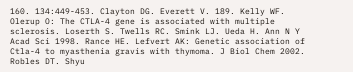160. 134:449-453. Clayton DG. Everett V. 189. Kelly WF. Olerup O: The CTLA-4 gene is associated with multiple sclerosis. Loserth S. Twells RC. Smink LJ. Ueda H. Ann N Y Acad Sci 1998. Rance HE. Lefvert AK: Genetic association of Ctla-4 to myasthenia gravis with thymoma. J Biol Chem 2002. Robles DT. Shyu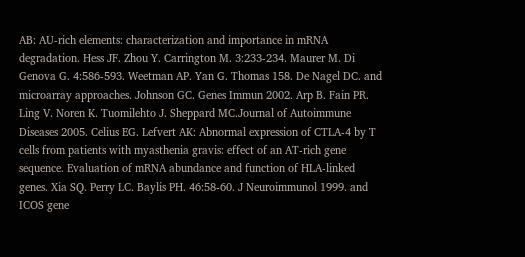AB: AU-rich elements: characterization and importance in mRNA degradation. Hess JF. Zhou Y. Carrington M. 3:233-234. Maurer M. Di Genova G. 4:586-593. Weetman AP. Yan G. Thomas 158. De Nagel DC. and microarray approaches. Johnson GC. Genes Immun 2002. Arp B. Fain PR. Ling V. Noren K. Tuomilehto J. Sheppard MC.Journal of Autoimmune Diseases 2005. Celius EG. Lefvert AK: Abnormal expression of CTLA-4 by T cells from patients with myasthenia gravis: effect of an AT-rich gene sequence. Evaluation of mRNA abundance and function of HLA-linked genes. Xia SQ. Perry LC. Baylis PH. 46:58-60. J Neuroimmunol 1999. and ICOS gene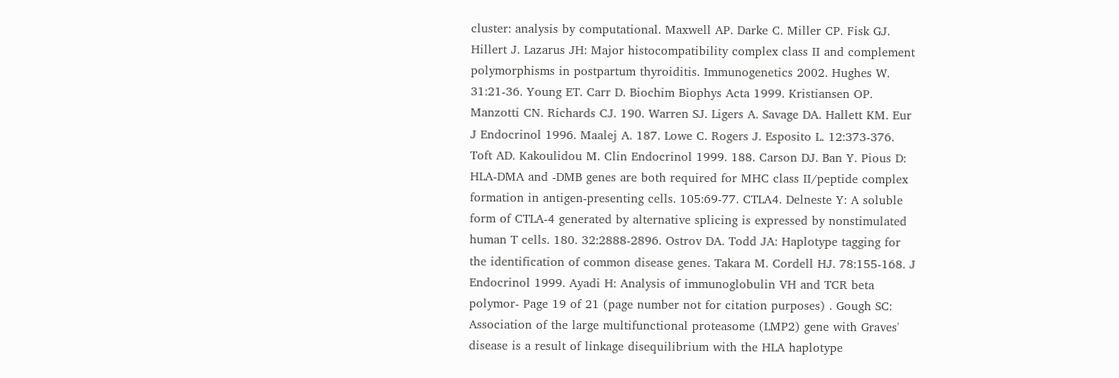cluster: analysis by computational. Maxwell AP. Darke C. Miller CP. Fisk GJ. Hillert J. Lazarus JH: Major histocompatibility complex class II and complement polymorphisms in postpartum thyroiditis. Immunogenetics 2002. Hughes W. 31:21-36. Young ET. Carr D. Biochim Biophys Acta 1999. Kristiansen OP. Manzotti CN. Richards CJ. 190. Warren SJ. Ligers A. Savage DA. Hallett KM. Eur J Endocrinol 1996. Maalej A. 187. Lowe C. Rogers J. Esposito L. 12:373-376. Toft AD. Kakoulidou M. Clin Endocrinol 1999. 188. Carson DJ. Ban Y. Pious D: HLA-DMA and -DMB genes are both required for MHC class II/peptide complex formation in antigen-presenting cells. 105:69-77. CTLA4. Delneste Y: A soluble form of CTLA-4 generated by alternative splicing is expressed by nonstimulated human T cells. 180. 32:2888-2896. Ostrov DA. Todd JA: Haplotype tagging for the identification of common disease genes. Takara M. Cordell HJ. 78:155-168. J Endocrinol 1999. Ayadi H: Analysis of immunoglobulin VH and TCR beta polymor- Page 19 of 21 (page number not for citation purposes) . Gough SC: Association of the large multifunctional proteasome (LMP2) gene with Graves' disease is a result of linkage disequilibrium with the HLA haplotype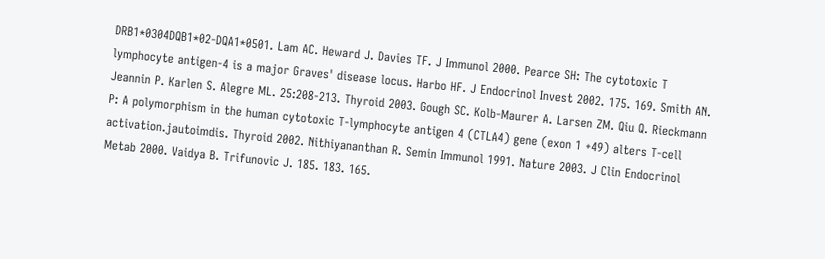DRB1*0304DQB1*02-DQA1*0501. Lam AC. Heward J. Davies TF. J Immunol 2000. Pearce SH: The cytotoxic T lymphocyte antigen-4 is a major Graves' disease locus. Harbo HF. J Endocrinol Invest 2002. 175. 169. Smith AN. Jeannin P. Karlen S. Alegre ML. 25:208-213. Thyroid 2003. Gough SC. Kolb-Maurer A. Larsen ZM. Qiu Q. Rieckmann P: A polymorphism in the human cytotoxic T-lymphocyte antigen 4 (CTLA4) gene (exon 1 +49) alters T-cell activation.jautoimdis. Thyroid 2002. Nithiyananthan R. Semin Immunol 1991. Nature 2003. J Clin Endocrinol Metab 2000. Vaidya B. Trifunovic J. 185. 183. 165.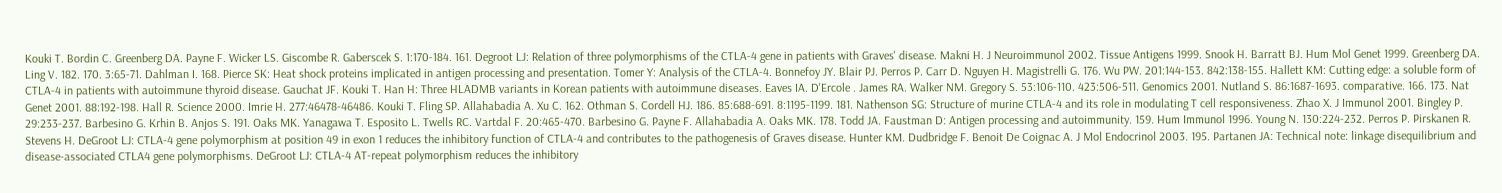Kouki T. Bordin C. Greenberg DA. Payne F. Wicker LS. Giscombe R. Gaberscek S. 1:170-184. 161. Degroot LJ: Relation of three polymorphisms of the CTLA-4 gene in patients with Graves' disease. Makni H. J Neuroimmunol 2002. Tissue Antigens 1999. Snook H. Barratt BJ. Hum Mol Genet 1999. Greenberg DA. Ling V. 182. 170. 3:65-71. Dahlman I. 168. Pierce SK: Heat shock proteins implicated in antigen processing and presentation. Tomer Y: Analysis of the CTLA-4. Bonnefoy JY. Blair PJ. Perros P. Carr D. Nguyen H. Magistrelli G. 176. Wu PW. 201:144-153. 842:138-155. Hallett KM: Cutting edge: a soluble form of CTLA-4 in patients with autoimmune thyroid disease. Gauchat JF. Kouki T. Han H: Three HLADMB variants in Korean patients with autoimmune diseases. Eaves IA. D'Ercole . James RA. Walker NM. Gregory S. 53:106-110. 423:506-511. Genomics 2001. Nutland S. 86:1687-1693. comparative. 166. 173. Nat Genet 2001. 88:192-198. Hall R. Science 2000. Imrie H. 277:46478-46486. Kouki T. Fling SP. Allahabadia A. Xu C. 162. Othman S. Cordell HJ. 186. 85:688-691. 8:1195-1199. 181. Nathenson SG: Structure of murine CTLA-4 and its role in modulating T cell responsiveness. Zhao X. J Immunol 2001. Bingley P. 29:233-237. Barbesino G. Krhin B. Anjos S. 191. Oaks MK. Yanagawa T. Esposito L. Twells RC. Vartdal F. 20:465-470. Barbesino G. Payne F. Allahabadia A. Oaks MK. 178. Todd JA. Faustman D: Antigen processing and autoimmunity. 159. Hum Immunol 1996. Young N. 130:224-232. Perros P. Pirskanen R. Stevens H. DeGroot LJ: CTLA-4 gene polymorphism at position 49 in exon 1 reduces the inhibitory function of CTLA-4 and contributes to the pathogenesis of Graves disease. Hunter KM. Dudbridge F. Benoit De Coignac A. J Mol Endocrinol 2003. 195. Partanen JA: Technical note: linkage disequilibrium and disease-associated CTLA4 gene polymorphisms. DeGroot LJ: CTLA-4 AT-repeat polymorphism reduces the inhibitory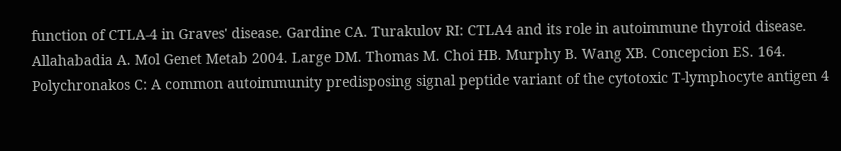function of CTLA-4 in Graves' disease. Gardine CA. Turakulov RI: CTLA4 and its role in autoimmune thyroid disease. Allahabadia A. Mol Genet Metab 2004. Large DM. Thomas M. Choi HB. Murphy B. Wang XB. Concepcion ES. 164. Polychronakos C: A common autoimmunity predisposing signal peptide variant of the cytotoxic T-lymphocyte antigen 4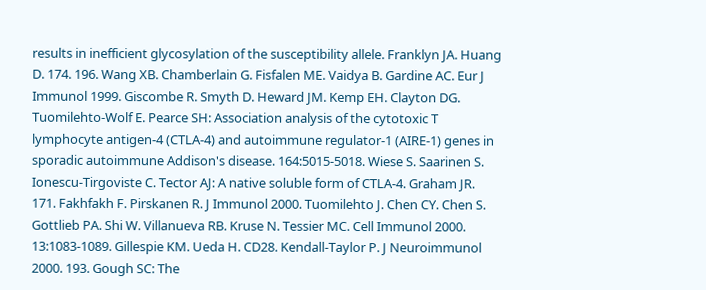results in inefficient glycosylation of the susceptibility allele. Franklyn JA. Huang D. 174. 196. Wang XB. Chamberlain G. Fisfalen ME. Vaidya B. Gardine AC. Eur J Immunol 1999. Giscombe R. Smyth D. Heward JM. Kemp EH. Clayton DG. Tuomilehto-Wolf E. Pearce SH: Association analysis of the cytotoxic T lymphocyte antigen-4 (CTLA-4) and autoimmune regulator-1 (AIRE-1) genes in sporadic autoimmune Addison's disease. 164:5015-5018. Wiese S. Saarinen S. Ionescu-Tirgoviste C. Tector AJ: A native soluble form of CTLA-4. Graham JR. 171. Fakhfakh F. Pirskanen R. J Immunol 2000. Tuomilehto J. Chen CY. Chen S. Gottlieb PA. Shi W. Villanueva RB. Kruse N. Tessier MC. Cell Immunol 2000. 13:1083-1089. Gillespie KM. Ueda H. CD28. Kendall-Taylor P. J Neuroimmunol 2000. 193. Gough SC: The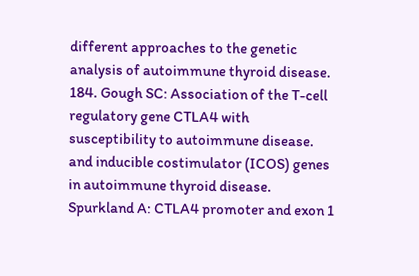different approaches to the genetic analysis of autoimmune thyroid disease. 184. Gough SC: Association of the T-cell regulatory gene CTLA4 with susceptibility to autoimmune disease. and inducible costimulator (ICOS) genes in autoimmune thyroid disease. Spurkland A: CTLA4 promoter and exon 1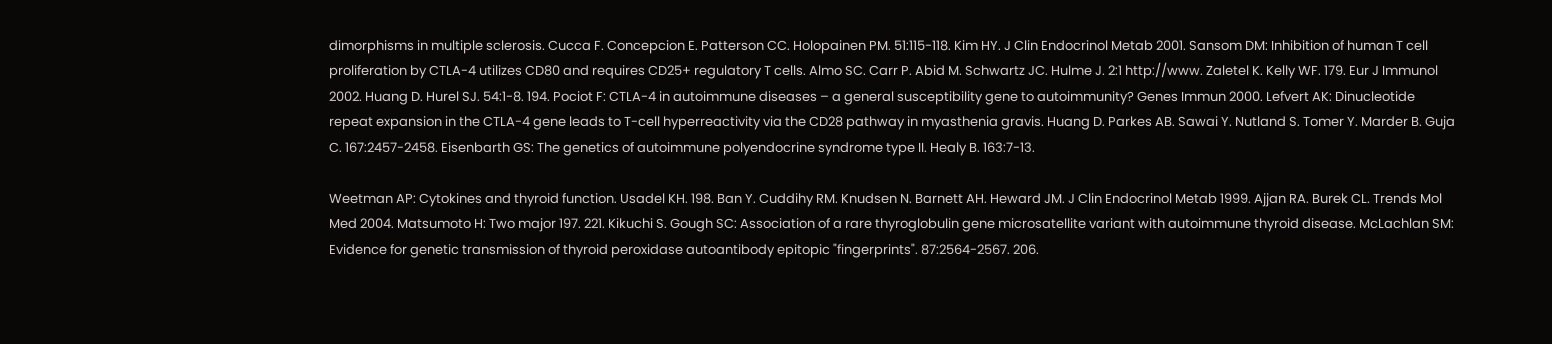dimorphisms in multiple sclerosis. Cucca F. Concepcion E. Patterson CC. Holopainen PM. 51:115-118. Kim HY. J Clin Endocrinol Metab 2001. Sansom DM: Inhibition of human T cell proliferation by CTLA-4 utilizes CD80 and requires CD25+ regulatory T cells. Almo SC. Carr P. Abid M. Schwartz JC. Hulme J. 2:1 http://www. Zaletel K. Kelly WF. 179. Eur J Immunol 2002. Huang D. Hurel SJ. 54:1-8. 194. Pociot F: CTLA-4 in autoimmune diseases – a general susceptibility gene to autoimmunity? Genes Immun 2000. Lefvert AK: Dinucleotide repeat expansion in the CTLA-4 gene leads to T-cell hyperreactivity via the CD28 pathway in myasthenia gravis. Huang D. Parkes AB. Sawai Y. Nutland S. Tomer Y. Marder B. Guja C. 167:2457-2458. Eisenbarth GS: The genetics of autoimmune polyendocrine syndrome type II. Healy B. 163:7-13.

Weetman AP: Cytokines and thyroid function. Usadel KH. 198. Ban Y. Cuddihy RM. Knudsen N. Barnett AH. Heward JM. J Clin Endocrinol Metab 1999. Ajjan RA. Burek CL. Trends Mol Med 2004. Matsumoto H: Two major 197. 221. Kikuchi S. Gough SC: Association of a rare thyroglobulin gene microsatellite variant with autoimmune thyroid disease. McLachlan SM: Evidence for genetic transmission of thyroid peroxidase autoantibody epitopic "fingerprints". 87:2564-2567. 206.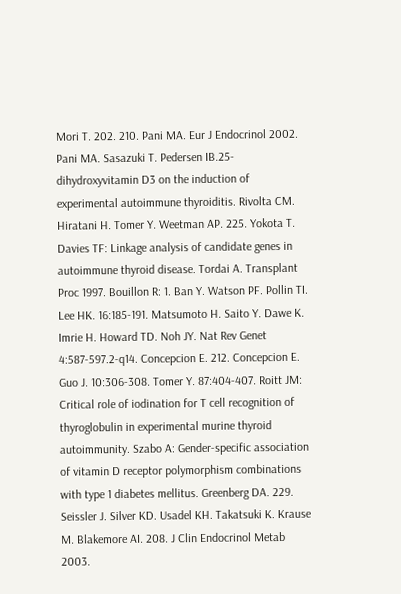Mori T. 202. 210. Pani MA. Eur J Endocrinol 2002. Pani MA. Sasazuki T. Pedersen IB.25-dihydroxyvitamin D3 on the induction of experimental autoimmune thyroiditis. Rivolta CM. Hiratani H. Tomer Y. Weetman AP. 225. Yokota T. Davies TF: Linkage analysis of candidate genes in autoimmune thyroid disease. Tordai A. Transplant Proc 1997. Bouillon R: 1. Ban Y. Watson PF. Pollin TI. Lee HK. 16:185-191. Matsumoto H. Saito Y. Dawe K. Imrie H. Howard TD. Noh JY. Nat Rev Genet 4:587-597.2-q14. Concepcion E. 212. Concepcion E. Guo J. 10:306-308. Tomer Y. 87:404-407. Roitt JM: Critical role of iodination for T cell recognition of thyroglobulin in experimental murine thyroid autoimmunity. Szabo A: Gender-specific association of vitamin D receptor polymorphism combinations with type 1 diabetes mellitus. Greenberg DA. 229. Seissler J. Silver KD. Usadel KH. Takatsuki K. Krause M. Blakemore AI. 208. J Clin Endocrinol Metab 2003.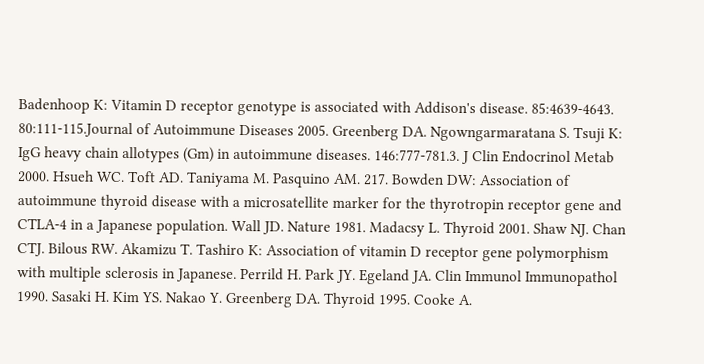Badenhoop K: Vitamin D receptor genotype is associated with Addison's disease. 85:4639-4643. 80:111-115.Journal of Autoimmune Diseases 2005. Greenberg DA. Ngowngarmaratana S. Tsuji K: IgG heavy chain allotypes (Gm) in autoimmune diseases. 146:777-781.3. J Clin Endocrinol Metab 2000. Hsueh WC. Toft AD. Taniyama M. Pasquino AM. 217. Bowden DW: Association of autoimmune thyroid disease with a microsatellite marker for the thyrotropin receptor gene and CTLA-4 in a Japanese population. Wall JD. Nature 1981. Madacsy L. Thyroid 2001. Shaw NJ. Chan CTJ. Bilous RW. Akamizu T. Tashiro K: Association of vitamin D receptor gene polymorphism with multiple sclerosis in Japanese. Perrild H. Park JY. Egeland JA. Clin Immunol Immunopathol 1990. Sasaki H. Kim YS. Nakao Y. Greenberg DA. Thyroid 1995. Cooke A.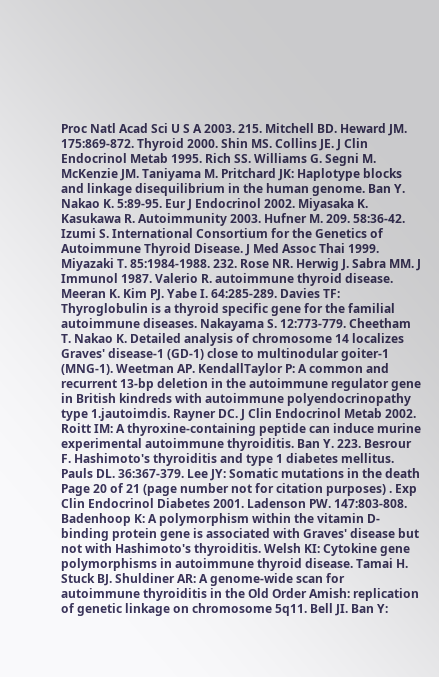Proc Natl Acad Sci U S A 2003. 215. Mitchell BD. Heward JM. 175:869-872. Thyroid 2000. Shin MS. Collins JE. J Clin Endocrinol Metab 1995. Rich SS. Williams G. Segni M. McKenzie JM. Taniyama M. Pritchard JK: Haplotype blocks and linkage disequilibrium in the human genome. Ban Y. Nakao K. 5:89-95. Eur J Endocrinol 2002. Miyasaka K. Kasukawa R. Autoimmunity 2003. Hufner M. 209. 58:36-42. Izumi S. International Consortium for the Genetics of Autoimmune Thyroid Disease. J Med Assoc Thai 1999. Miyazaki T. 85:1984-1988. 232. Rose NR. Herwig J. Sabra MM. J Immunol 1987. Valerio R. autoimmune thyroid disease. Meeran K. Kim PJ. Yabe I. 64:285-289. Davies TF: Thyroglobulin is a thyroid specific gene for the familial autoimmune diseases. Nakayama S. 12:773-779. Cheetham T. Nakao K. Detailed analysis of chromosome 14 localizes Graves' disease-1 (GD-1) close to multinodular goiter-1 (MNG-1). Weetman AP. KendallTaylor P: A common and recurrent 13-bp deletion in the autoimmune regulator gene in British kindreds with autoimmune polyendocrinopathy type 1.jautoimdis. Rayner DC. J Clin Endocrinol Metab 2002. Roitt IM: A thyroxine-containing peptide can induce murine experimental autoimmune thyroiditis. Ban Y. 223. Besrour F. Hashimoto's thyroiditis and type 1 diabetes mellitus. Pauls DL. 36:367-379. Lee JY: Somatic mutations in the death Page 20 of 21 (page number not for citation purposes) . Exp Clin Endocrinol Diabetes 2001. Ladenson PW. 147:803-808. Badenhoop K: A polymorphism within the vitamin D-binding protein gene is associated with Graves' disease but not with Hashimoto's thyroiditis. Welsh KI: Cytokine gene polymorphisms in autoimmune thyroid disease. Tamai H. Stuck BJ. Shuldiner AR: A genome-wide scan for autoimmune thyroiditis in the Old Order Amish: replication of genetic linkage on chromosome 5q11. Bell JI. Ban Y: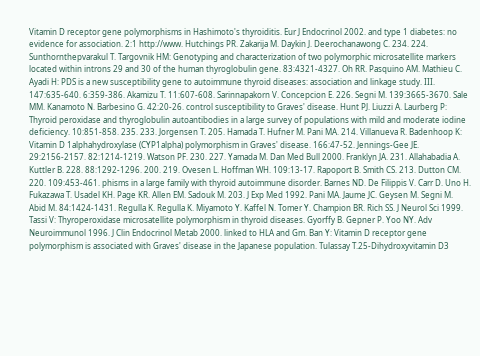Vitamin D receptor gene polymorphisms in Hashimoto's thyroiditis. Eur J Endocrinol 2002. and type 1 diabetes: no evidence for association. 2:1 http://www. Hutchings PR. Zakarija M. Daykin J. Deerochanawong C. 234. 224. Sunthornthepvarakul T. Targovnik HM: Genotyping and characterization of two polymorphic microsatellite markers located within introns 29 and 30 of the human thyroglobulin gene. 83:4321-4327. Oh RR. Pasquino AM. Mathieu C. Ayadi H: PDS is a new susceptibility gene to autoimmune thyroid diseases: association and linkage study. III. 147:635-640. 6:359-386. Akamizu T. 11:607-608. Sarinnapakorn V. Concepcion E. 226. Segni M. 139:3665-3670. Sale MM. Kanamoto N. Barbesino G. 42:20-26. control susceptibility to Graves' disease. Hunt PJ. Liuzzi A. Laurberg P: Thyroid peroxidase and thyroglobulin autoantibodies in a large survey of populations with mild and moderate iodine deficiency. 10:851-858. 235. 233. Jorgensen T. 205. Hamada T. Hufner M. Pani MA. 214. Villanueva R. Badenhoop K: Vitamin D 1alphahydroxylase (CYP1alpha) polymorphism in Graves' disease. 166:47-52. Jennings-Gee JE. 29:2156-2157. 82:1214-1219. Watson PF. 230. 227. Yamada M. Dan Med Bull 2000. Franklyn JA. 231. Allahabadia A. Kuttler B. 228. 88:1292-1296. 200. 219. Ovesen L. Hoffman WH. 109:13-17. Rapoport B. Smith CS. 213. Dutton CM. 220. 109:453-461. phisms in a large family with thyroid autoimmune disorder. Barnes ND. De Filippis V. Carr D. Uno H. Fukazawa T. Usadel KH. Page KR. Allen EM. Sadouk M. 203. J Exp Med 1992. Pani MA. Jaume JC. Geysen M. Segni M. Abid M. 84:1424-1431. Regulla K. Regulla K. Miyamoto Y. Kaffel N. Tomer Y. Champion BR. Rich SS. J Neurol Sci 1999. Tassi V: Thyroperoxidase microsatellite polymorphism in thyroid diseases. Gyorffy B. Gepner P. Yoo NY. Adv Neuroimmunol 1996. J Clin Endocrinol Metab 2000. linked to HLA and Gm. Ban Y: Vitamin D receptor gene polymorphism is associated with Graves' disease in the Japanese population. Tulassay T.25-Dihydroxyvitamin D3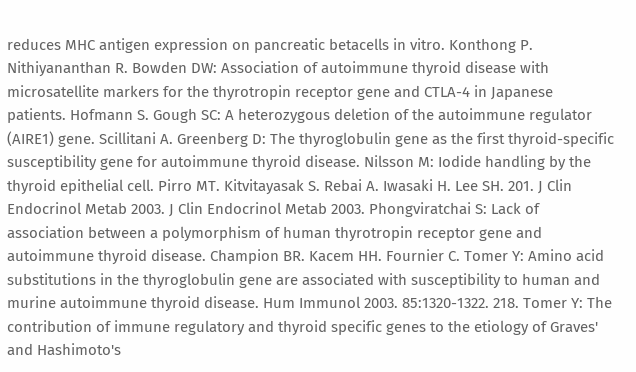reduces MHC antigen expression on pancreatic betacells in vitro. Konthong P. Nithiyananthan R. Bowden DW: Association of autoimmune thyroid disease with microsatellite markers for the thyrotropin receptor gene and CTLA-4 in Japanese patients. Hofmann S. Gough SC: A heterozygous deletion of the autoimmune regulator (AIRE1) gene. Scillitani A. Greenberg D: The thyroglobulin gene as the first thyroid-specific susceptibility gene for autoimmune thyroid disease. Nilsson M: Iodide handling by the thyroid epithelial cell. Pirro MT. Kitvitayasak S. Rebai A. Iwasaki H. Lee SH. 201. J Clin Endocrinol Metab 2003. J Clin Endocrinol Metab 2003. Phongviratchai S: Lack of association between a polymorphism of human thyrotropin receptor gene and autoimmune thyroid disease. Champion BR. Kacem HH. Fournier C. Tomer Y: Amino acid substitutions in the thyroglobulin gene are associated with susceptibility to human and murine autoimmune thyroid disease. Hum Immunol 2003. 85:1320-1322. 218. Tomer Y: The contribution of immune regulatory and thyroid specific genes to the etiology of Graves' and Hashimoto's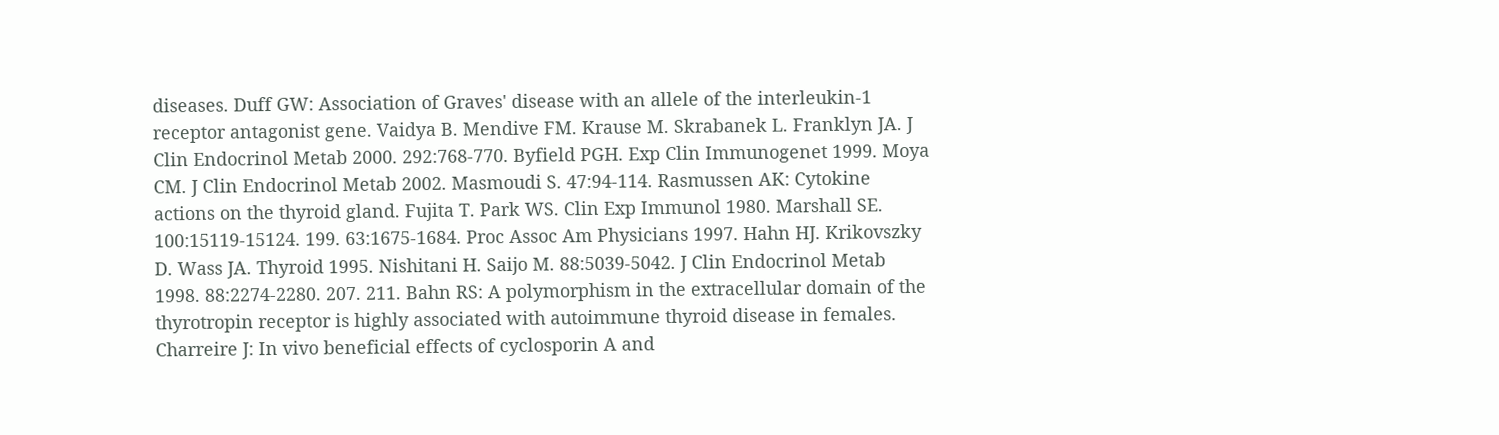diseases. Duff GW: Association of Graves' disease with an allele of the interleukin-1 receptor antagonist gene. Vaidya B. Mendive FM. Krause M. Skrabanek L. Franklyn JA. J Clin Endocrinol Metab 2000. 292:768-770. Byfield PGH. Exp Clin Immunogenet 1999. Moya CM. J Clin Endocrinol Metab 2002. Masmoudi S. 47:94-114. Rasmussen AK: Cytokine actions on the thyroid gland. Fujita T. Park WS. Clin Exp Immunol 1980. Marshall SE. 100:15119-15124. 199. 63:1675-1684. Proc Assoc Am Physicians 1997. Hahn HJ. Krikovszky D. Wass JA. Thyroid 1995. Nishitani H. Saijo M. 88:5039-5042. J Clin Endocrinol Metab 1998. 88:2274-2280. 207. 211. Bahn RS: A polymorphism in the extracellular domain of the thyrotropin receptor is highly associated with autoimmune thyroid disease in females. Charreire J: In vivo beneficial effects of cyclosporin A and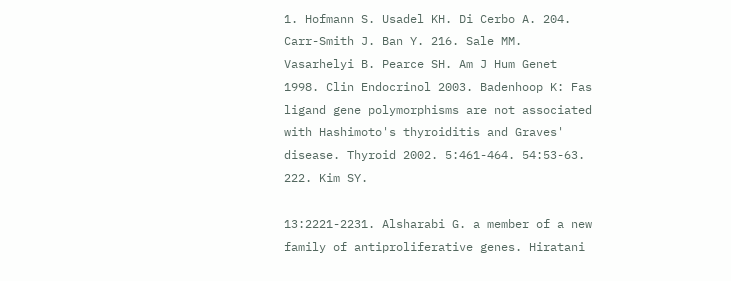1. Hofmann S. Usadel KH. Di Cerbo A. 204. Carr-Smith J. Ban Y. 216. Sale MM. Vasarhelyi B. Pearce SH. Am J Hum Genet 1998. Clin Endocrinol 2003. Badenhoop K: Fas ligand gene polymorphisms are not associated with Hashimoto's thyroiditis and Graves' disease. Thyroid 2002. 5:461-464. 54:53-63. 222. Kim SY.

13:2221-2231. Alsharabi G. a member of a new family of antiproliferative genes. Hiratani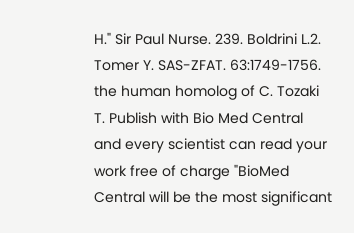H." Sir Paul Nurse. 239. Boldrini L.2. Tomer Y. SAS-ZFAT. 63:1749-1756. the human homolog of C. Tozaki T. Publish with Bio Med Central and every scientist can read your work free of charge "BioMed Central will be the most significant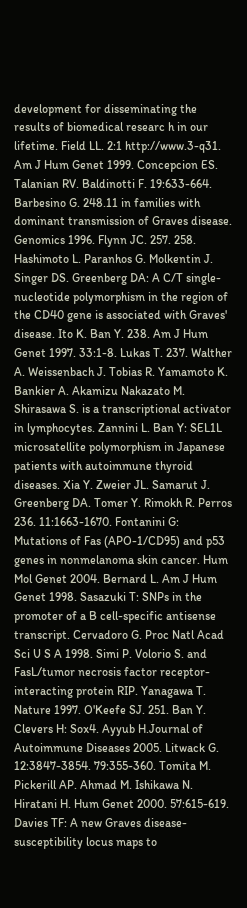development for disseminating the results of biomedical researc h in our lifetime. Field LL. 2:1 http://www.3-q31. Am J Hum Genet 1999. Concepcion ES. Talanian RV. Baldinotti F. 19:633-664. Barbesino G. 248.11 in families with dominant transmission of Graves disease. Genomics 1996. Flynn JC. 257. 258. Hashimoto L. Paranhos G. Molkentin J. Singer DS. Greenberg DA: A C/T single-nucleotide polymorphism in the region of the CD40 gene is associated with Graves' disease. Ito K. Ban Y. 238. Am J Hum Genet 1997. 33:1-8. Lukas T. 237. Walther A. Weissenbach J. Tobias R. Yamamoto K. Bankier A. Akamizu Nakazato M. Shirasawa S. is a transcriptional activator in lymphocytes. Zannini L. Ban Y: SEL1L microsatellite polymorphism in Japanese patients with autoimmune thyroid diseases. Xia Y. Zweier JL. Samarut J. Greenberg DA. Tomer Y. Rimokh R. Perros 236. 11:1663-1670. Fontanini G: Mutations of Fas (APO-1/CD95) and p53 genes in nonmelanoma skin cancer. Hum Mol Genet 2004. Bernard L. Am J Hum Genet 1998. Sasazuki T: SNPs in the promoter of a B cell-specific antisense transcript. Cervadoro G. Proc Natl Acad Sci U S A 1998. Simi P. Volorio S. and FasL/tumor necrosis factor receptor-interacting protein RIP. Yanagawa T. Nature 1997. O'Keefe SJ. 251. Ban Y. Clevers H: Sox4. Ayyub H.Journal of Autoimmune Diseases 2005. Litwack G. 12:3847-3854. 79:355-360. Tomita M. Pickerill AP. Ahmad M. Ishikawa N. Hiratani H. Hum Genet 2000. 57:615-619. Davies TF: A new Graves disease-susceptibility locus maps to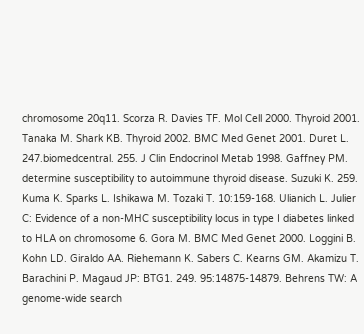chromosome 20q11. Scorza R. Davies TF. Mol Cell 2000. Thyroid 2001. Tanaka M. Shark KB. Thyroid 2002. BMC Med Genet 2001. Duret L. 247.biomedcentral. 255. J Clin Endocrinol Metab 1998. Gaffney PM. determine susceptibility to autoimmune thyroid disease. Suzuki K. 259. Kuma K. Sparks L. Ishikawa M. Tozaki T. 10:159-168. Ulianich L. Julier C: Evidence of a non-MHC susceptibility locus in type I diabetes linked to HLA on chromosome 6. Gora M. BMC Med Genet 2000. Loggini B. Kohn LD. Giraldo AA. Riehemann K. Sabers C. Kearns GM. Akamizu T. Barachini P. Magaud JP: BTG1. 249. 95:14875-14879. Behrens TW: A genome-wide search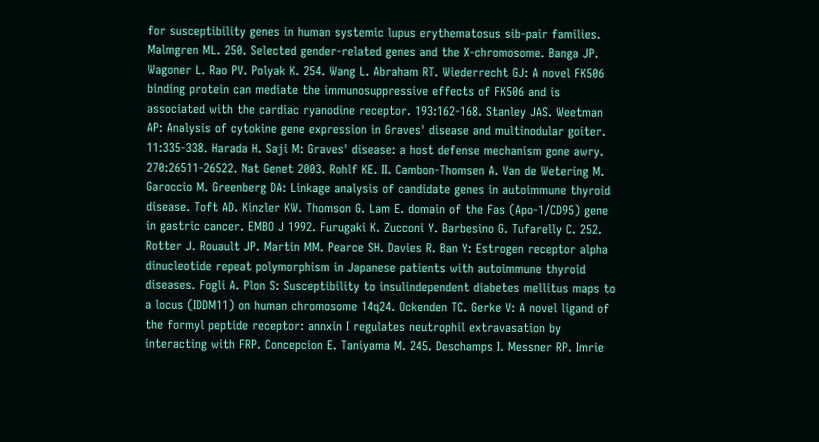for susceptibility genes in human systemic lupus erythematosus sib-pair families. Malmgren ML. 250. Selected gender-related genes and the X-chromosome. Banga JP. Wagoner L. Rao PV. Polyak K. 254. Wang L. Abraham RT. Wiederrecht GJ: A novel FK506 binding protein can mediate the immunosuppressive effects of FK506 and is associated with the cardiac ryanodine receptor. 193:162-168. Stanley JAS. Weetman AP: Analysis of cytokine gene expression in Graves' disease and multinodular goiter. 11:335-338. Harada H. Saji M: Graves' disease: a host defense mechanism gone awry. 270:26511-26522. Nat Genet 2003. Rohlf KE. II. Cambon-Thomsen A. Van de Wetering M. Garoccio M. Greenberg DA: Linkage analysis of candidate genes in autoimmune thyroid disease. Toft AD. Kinzler KW. Thomson G. Lam E. domain of the Fas (Apo-1/CD95) gene in gastric cancer. EMBO J 1992. Furugaki K. Zucconi Y. Barbesino G. Tufarelly C. 252. Rotter J. Rouault JP. Martin MM. Pearce SH. Davies R. Ban Y: Estrogen receptor alpha dinucleotide repeat polymorphism in Japanese patients with autoimmune thyroid diseases. Fogli A. Plon S: Susceptibility to insulindependent diabetes mellitus maps to a locus (IDDM11) on human chromosome 14q24. Ockenden TC. Gerke V: A novel ligand of the formyl peptide receptor: annxin I regulates neutrophil extravasation by interacting with FRP. Concepcion E. Taniyama M. 245. Deschamps I. Messner RP. Imrie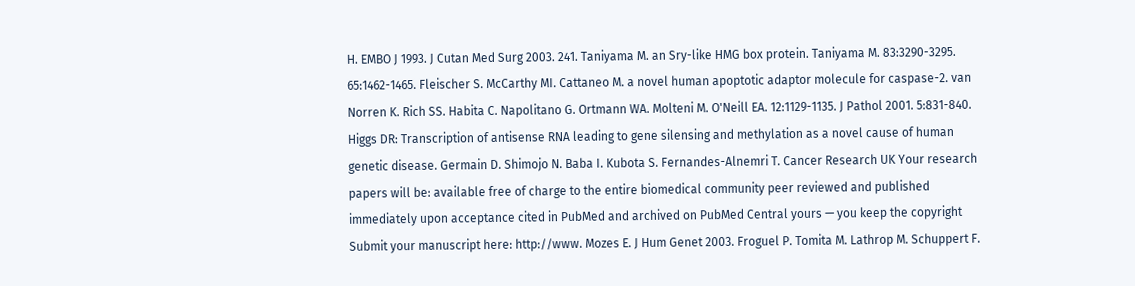H. EMBO J 1993. J Cutan Med Surg 2003. 241. Taniyama M. an Sry-like HMG box protein. Taniyama M. 83:3290-3295. 65:1462-1465. Fleischer S. McCarthy MI. Cattaneo M. a novel human apoptotic adaptor molecule for caspase-2. van Norren K. Rich SS. Habita C. Napolitano G. Ortmann WA. Molteni M. O'Neill EA. 12:1129-1135. J Pathol 2001. 5:831-840. Higgs DR: Transcription of antisense RNA leading to gene silensing and methylation as a novel cause of human genetic disease. Germain D. Shimojo N. Baba I. Kubota S. Fernandes-Alnemri T. Cancer Research UK Your research papers will be: available free of charge to the entire biomedical community peer reviewed and published immediately upon acceptance cited in PubMed and archived on PubMed Central yours — you keep the copyright Submit your manuscript here: http://www. Mozes E. J Hum Genet 2003. Froguel P. Tomita M. Lathrop M. Schuppert F.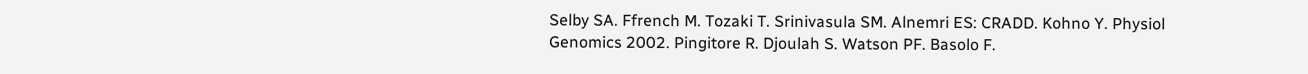Selby SA. Ffrench M. Tozaki T. Srinivasula SM. Alnemri ES: CRADD. Kohno Y. Physiol Genomics 2002. Pingitore R. Djoulah S. Watson PF. Basolo F.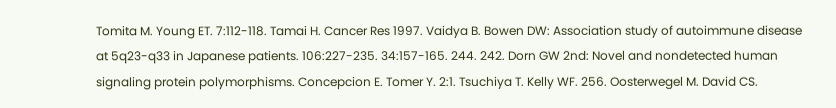Tomita M. Young ET. 7:112-118. Tamai H. Cancer Res 1997. Vaidya B. Bowen DW: Association study of autoimmune disease at 5q23-q33 in Japanese patients. 106:227-235. 34:157-165. 244. 242. Dorn GW 2nd: Novel and nondetected human signaling protein polymorphisms. Concepcion E. Tomer Y. 2:1. Tsuchiya T. Kelly WF. 256. Oosterwegel M. David CS.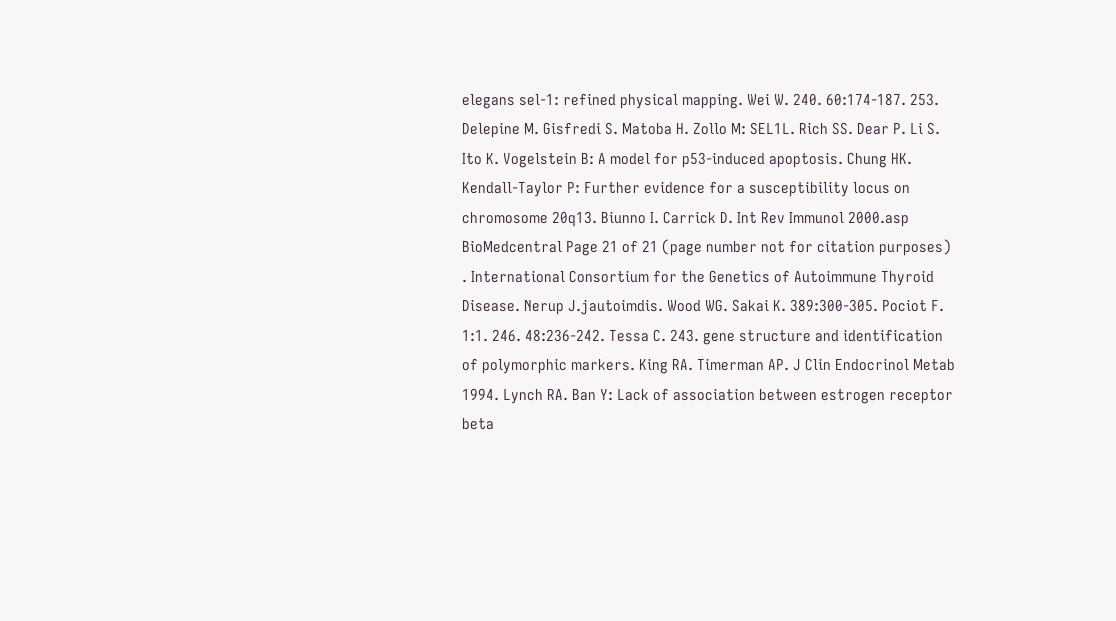elegans sel-1: refined physical mapping. Wei W. 240. 60:174-187. 253. Delepine M. Gisfredi S. Matoba H. Zollo M: SEL1L. Rich SS. Dear P. Li S. Ito K. Vogelstein B: A model for p53-induced apoptosis. Chung HK. Kendall-Taylor P: Further evidence for a susceptibility locus on chromosome 20q13. Biunno I. Carrick D. Int Rev Immunol 2000.asp BioMedcentral Page 21 of 21 (page number not for citation purposes) . International Consortium for the Genetics of Autoimmune Thyroid Disease. Nerup J.jautoimdis. Wood WG. Sakai K. 389:300-305. Pociot F. 1:1. 246. 48:236-242. Tessa C. 243. gene structure and identification of polymorphic markers. King RA. Timerman AP. J Clin Endocrinol Metab 1994. Lynch RA. Ban Y: Lack of association between estrogen receptor beta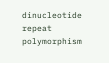dinucleotide repeat polymorphism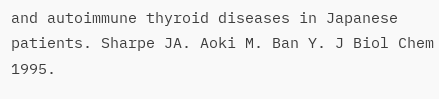and autoimmune thyroid diseases in Japanese patients. Sharpe JA. Aoki M. Ban Y. J Biol Chem 1995.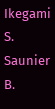Ikegami S. Saunier B.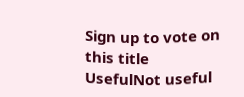Sign up to vote on this title
UsefulNot useful